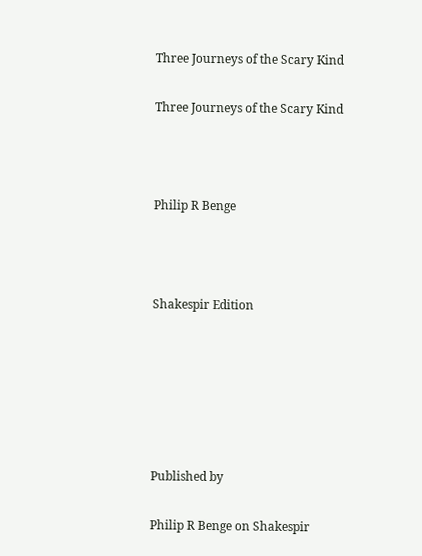Three Journeys of the Scary Kind

Three Journeys of the Scary Kind



Philip R Benge



Shakespir Edition






Published by

Philip R Benge on Shakespir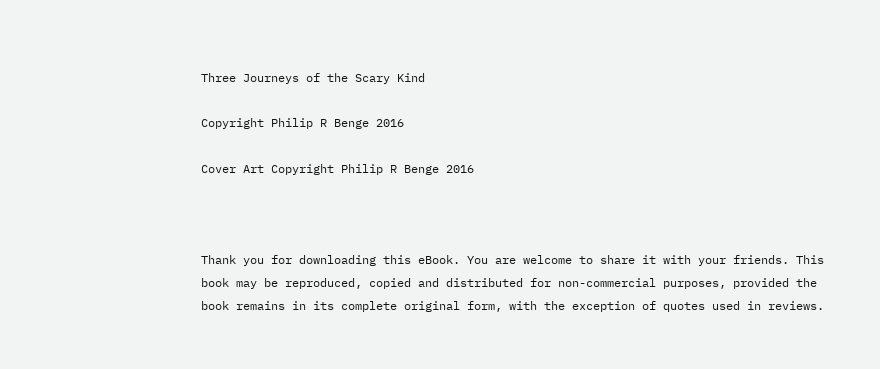Three Journeys of the Scary Kind

Copyright Philip R Benge 2016

Cover Art Copyright Philip R Benge 2016



Thank you for downloading this eBook. You are welcome to share it with your friends. This book may be reproduced, copied and distributed for non-commercial purposes, provided the book remains in its complete original form, with the exception of quotes used in reviews.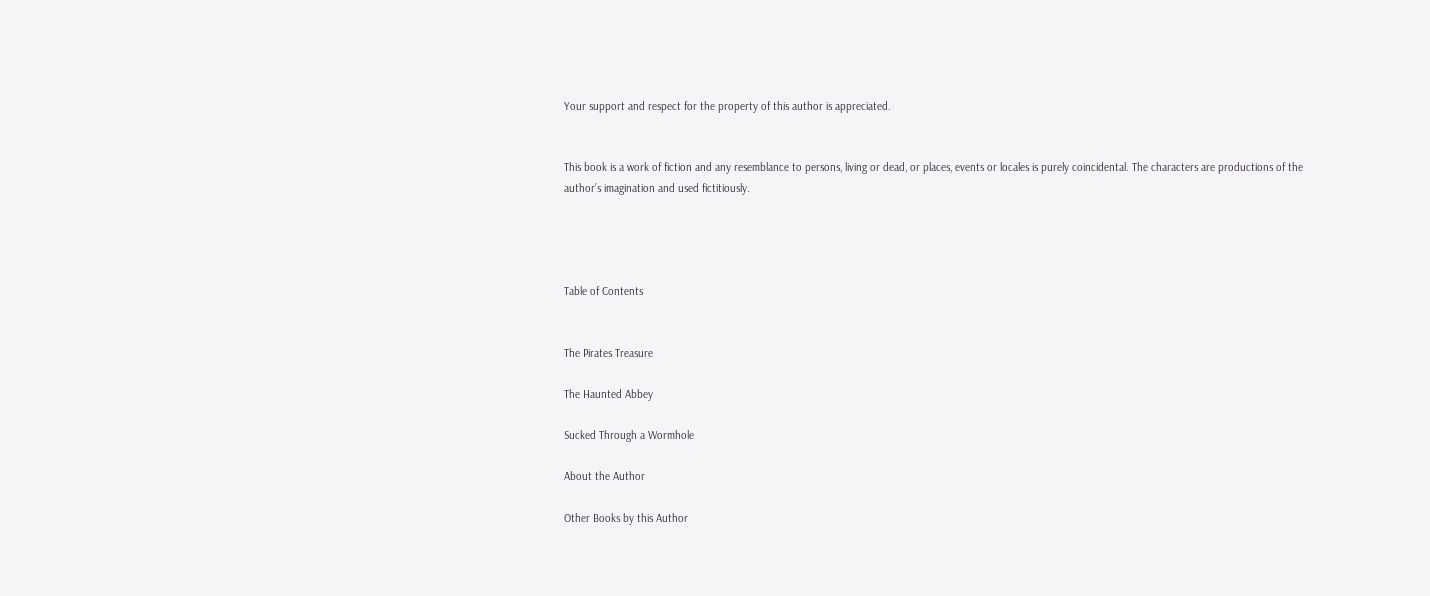Your support and respect for the property of this author is appreciated.


This book is a work of fiction and any resemblance to persons, living or dead, or places, events or locales is purely coincidental. The characters are productions of the author’s imagination and used fictitiously.




Table of Contents


The Pirates Treasure

The Haunted Abbey

Sucked Through a Wormhole

About the Author

Other Books by this Author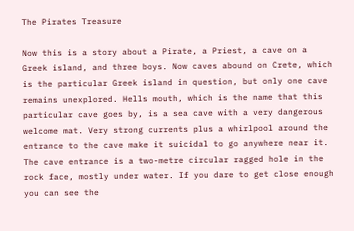The Pirates Treasure

Now this is a story about a Pirate, a Priest, a cave on a Greek island, and three boys. Now caves abound on Crete, which is the particular Greek island in question, but only one cave remains unexplored. Hells mouth, which is the name that this particular cave goes by, is a sea cave with a very dangerous welcome mat. Very strong currents plus a whirlpool around the entrance to the cave make it suicidal to go anywhere near it. The cave entrance is a two-metre circular ragged hole in the rock face, mostly under water. If you dare to get close enough you can see the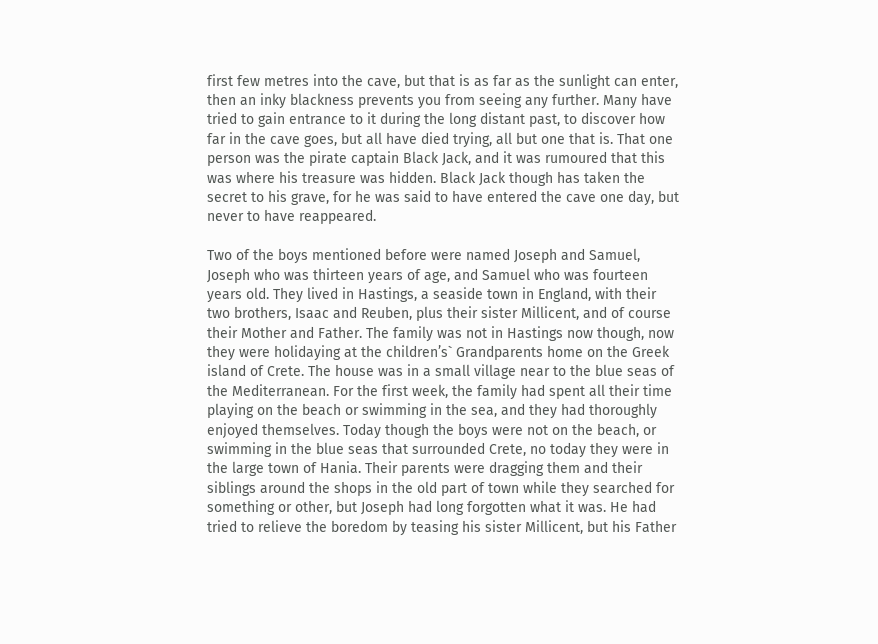first few metres into the cave, but that is as far as the sunlight can enter, then an inky blackness prevents you from seeing any further. Many have tried to gain entrance to it during the long distant past, to discover how far in the cave goes, but all have died trying, all but one that is. That one person was the pirate captain Black Jack, and it was rumoured that this was where his treasure was hidden. Black Jack though has taken the secret to his grave, for he was said to have entered the cave one day, but never to have reappeared.

Two of the boys mentioned before were named Joseph and Samuel, Joseph who was thirteen years of age, and Samuel who was fourteen years old. They lived in Hastings, a seaside town in England, with their two brothers, Isaac and Reuben, plus their sister Millicent, and of course their Mother and Father. The family was not in Hastings now though, now they were holidaying at the children’s` Grandparents home on the Greek island of Crete. The house was in a small village near to the blue seas of the Mediterranean. For the first week, the family had spent all their time playing on the beach or swimming in the sea, and they had thoroughly enjoyed themselves. Today though the boys were not on the beach, or swimming in the blue seas that surrounded Crete, no today they were in the large town of Hania. Their parents were dragging them and their siblings around the shops in the old part of town while they searched for something or other, but Joseph had long forgotten what it was. He had tried to relieve the boredom by teasing his sister Millicent, but his Father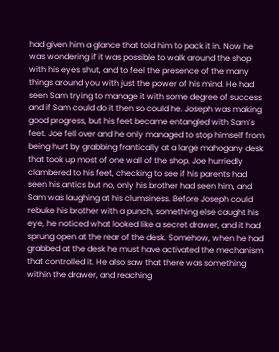had given him a glance that told him to pack it in. Now he was wondering if it was possible to walk around the shop with his eyes shut, and to feel the presence of the many things around you with just the power of his mind. He had seen Sam trying to manage it with some degree of success and if Sam could do it then so could he. Joseph was making good progress, but his feet became entangled with Sam’s feet. Joe fell over and he only managed to stop himself from being hurt by grabbing frantically at a large mahogany desk that took up most of one wall of the shop. Joe hurriedly clambered to his feet, checking to see if his parents had seen his antics but no, only his brother had seen him, and Sam was laughing at his clumsiness. Before Joseph could rebuke his brother with a punch, something else caught his eye, he noticed what looked like a secret drawer, and it had sprung open at the rear of the desk. Somehow, when he had grabbed at the desk he must have activated the mechanism that controlled it. He also saw that there was something within the drawer, and reaching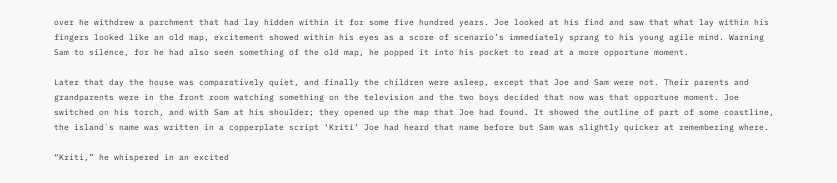over he withdrew a parchment that had lay hidden within it for some five hundred years. Joe looked at his find and saw that what lay within his fingers looked like an old map, excitement showed within his eyes as a score of scenario’s immediately sprang to his young agile mind. Warning Sam to silence, for he had also seen something of the old map, he popped it into his pocket to read at a more opportune moment.

Later that day the house was comparatively quiet, and finally the children were asleep, except that Joe and Sam were not. Their parents and grandparents were in the front room watching something on the television and the two boys decided that now was that opportune moment. Joe switched on his torch, and with Sam at his shoulder; they opened up the map that Joe had found. It showed the outline of part of some coastline, the island`s name was written in a copperplate script ‘Kriti’ Joe had heard that name before but Sam was slightly quicker at remembering where.

“Kriti,” he whispered in an excited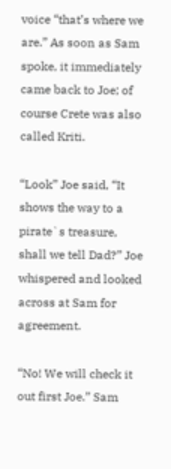voice “that’s where we are.” As soon as Sam spoke, it immediately came back to Joe; of course Crete was also called Kriti.

“Look” Joe said, “It shows the way to a pirate`s treasure, shall we tell Dad?” Joe whispered and looked across at Sam for agreement.

“No! We will check it out first Joe.” Sam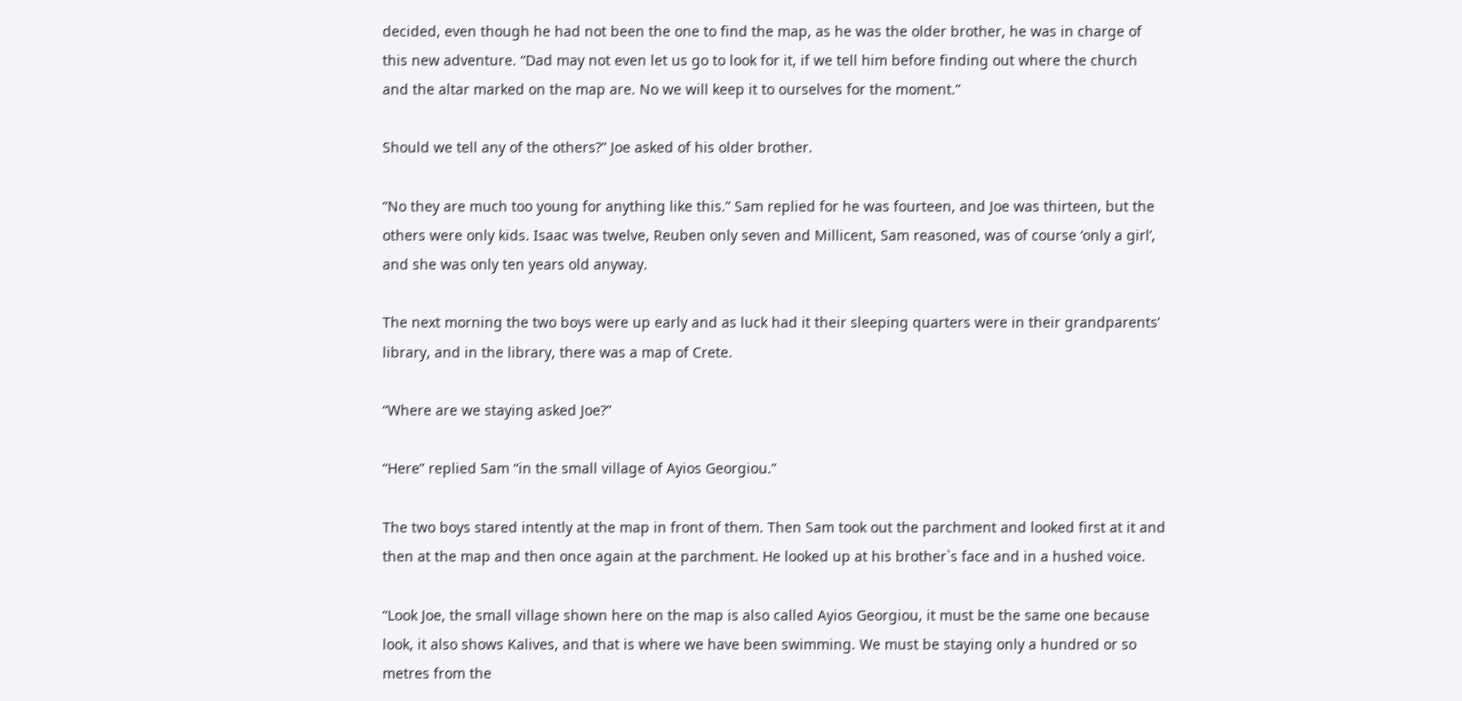decided, even though he had not been the one to find the map, as he was the older brother, he was in charge of this new adventure. “Dad may not even let us go to look for it, if we tell him before finding out where the church and the altar marked on the map are. No we will keep it to ourselves for the moment.”

Should we tell any of the others?” Joe asked of his older brother.

“No they are much too young for anything like this.” Sam replied for he was fourteen, and Joe was thirteen, but the others were only kids. Isaac was twelve, Reuben only seven and Millicent, Sam reasoned, was of course ‘only a girl’, and she was only ten years old anyway.

The next morning the two boys were up early and as luck had it their sleeping quarters were in their grandparents’ library, and in the library, there was a map of Crete.

“Where are we staying asked Joe?”

“Here” replied Sam “in the small village of Ayios Georgiou.”

The two boys stared intently at the map in front of them. Then Sam took out the parchment and looked first at it and then at the map and then once again at the parchment. He looked up at his brother`s face and in a hushed voice.

“Look Joe, the small village shown here on the map is also called Ayios Georgiou, it must be the same one because look, it also shows Kalives, and that is where we have been swimming. We must be staying only a hundred or so metres from the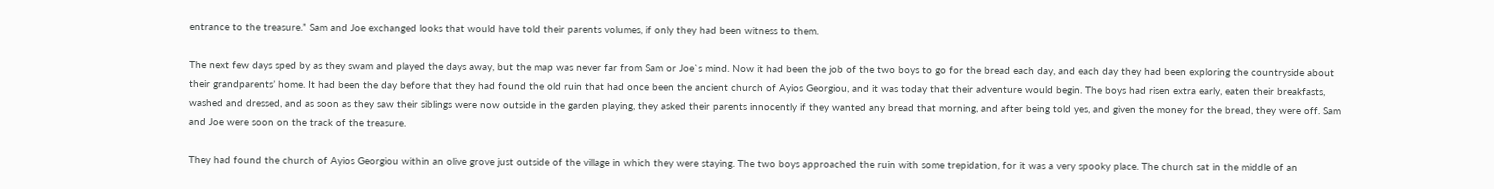entrance to the treasure.” Sam and Joe exchanged looks that would have told their parents volumes, if only they had been witness to them.

The next few days sped by as they swam and played the days away, but the map was never far from Sam or Joe`s mind. Now it had been the job of the two boys to go for the bread each day, and each day they had been exploring the countryside about their grandparents’ home. It had been the day before that they had found the old ruin that had once been the ancient church of Ayios Georgiou, and it was today that their adventure would begin. The boys had risen extra early, eaten their breakfasts, washed and dressed, and as soon as they saw their siblings were now outside in the garden playing, they asked their parents innocently if they wanted any bread that morning, and after being told yes, and given the money for the bread, they were off. Sam and Joe were soon on the track of the treasure.

They had found the church of Ayios Georgiou within an olive grove just outside of the village in which they were staying. The two boys approached the ruin with some trepidation, for it was a very spooky place. The church sat in the middle of an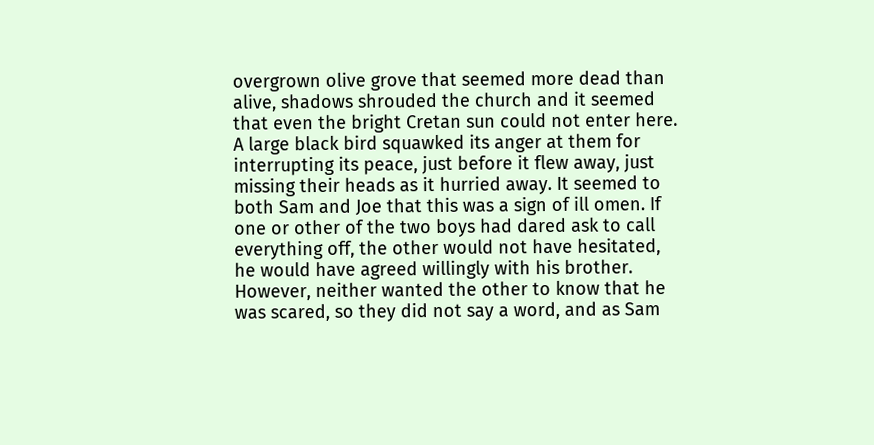overgrown olive grove that seemed more dead than alive, shadows shrouded the church and it seemed that even the bright Cretan sun could not enter here. A large black bird squawked its anger at them for interrupting its peace, just before it flew away, just missing their heads as it hurried away. It seemed to both Sam and Joe that this was a sign of ill omen. If one or other of the two boys had dared ask to call everything off, the other would not have hesitated, he would have agreed willingly with his brother. However, neither wanted the other to know that he was scared, so they did not say a word, and as Sam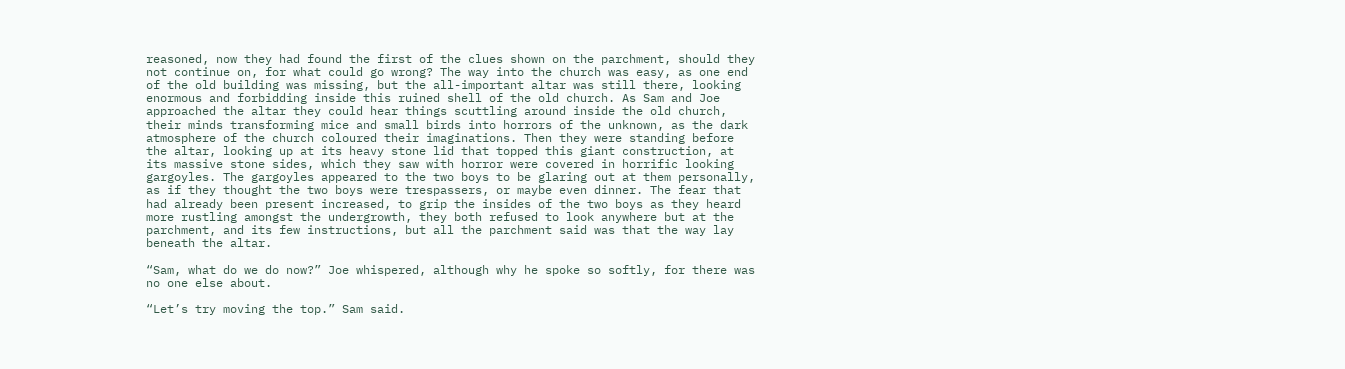reasoned, now they had found the first of the clues shown on the parchment, should they not continue on, for what could go wrong? The way into the church was easy, as one end of the old building was missing, but the all-important altar was still there, looking enormous and forbidding inside this ruined shell of the old church. As Sam and Joe approached the altar they could hear things scuttling around inside the old church, their minds transforming mice and small birds into horrors of the unknown, as the dark atmosphere of the church coloured their imaginations. Then they were standing before the altar, looking up at its heavy stone lid that topped this giant construction, at its massive stone sides, which they saw with horror were covered in horrific looking gargoyles. The gargoyles appeared to the two boys to be glaring out at them personally, as if they thought the two boys were trespassers, or maybe even dinner. The fear that had already been present increased, to grip the insides of the two boys as they heard more rustling amongst the undergrowth, they both refused to look anywhere but at the parchment, and its few instructions, but all the parchment said was that the way lay beneath the altar.

“Sam, what do we do now?” Joe whispered, although why he spoke so softly, for there was no one else about.

“Let’s try moving the top.” Sam said.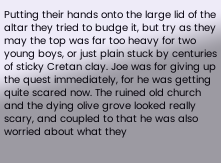Putting their hands onto the large lid of the altar they tried to budge it, but try as they may the top was far too heavy for two young boys, or just plain stuck by centuries of sticky Cretan clay. Joe was for giving up the quest immediately, for he was getting quite scared now. The ruined old church and the dying olive grove looked really scary, and coupled to that he was also worried about what they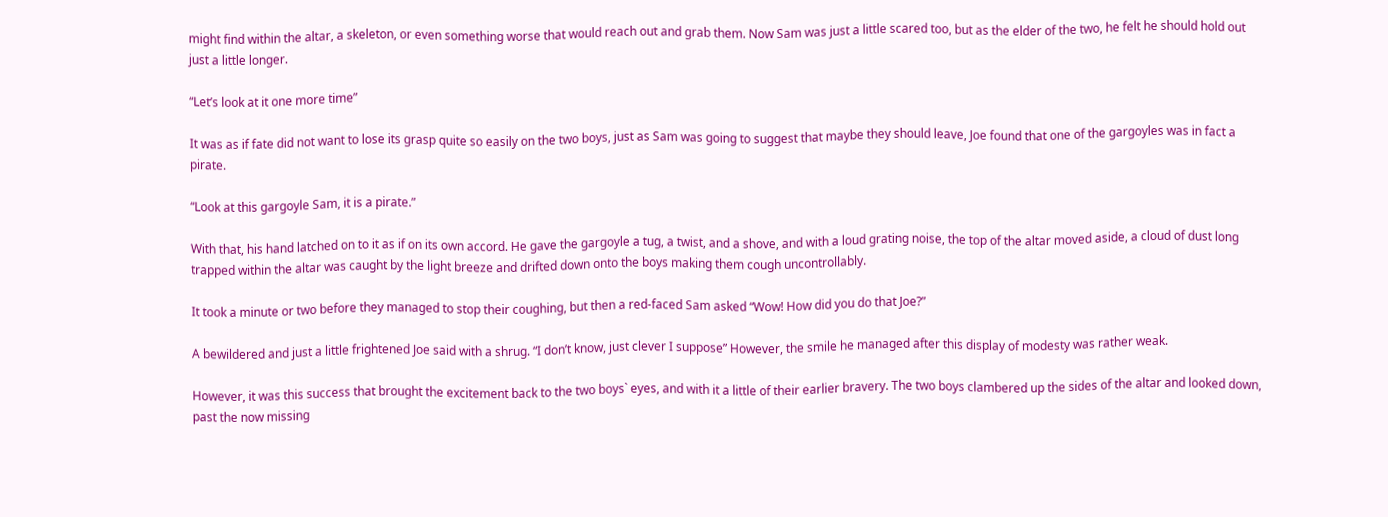might find within the altar, a skeleton, or even something worse that would reach out and grab them. Now Sam was just a little scared too, but as the elder of the two, he felt he should hold out just a little longer.

“Let’s look at it one more time”

It was as if fate did not want to lose its grasp quite so easily on the two boys, just as Sam was going to suggest that maybe they should leave, Joe found that one of the gargoyles was in fact a pirate.

“Look at this gargoyle Sam, it is a pirate.”

With that, his hand latched on to it as if on its own accord. He gave the gargoyle a tug, a twist, and a shove, and with a loud grating noise, the top of the altar moved aside, a cloud of dust long trapped within the altar was caught by the light breeze and drifted down onto the boys making them cough uncontrollably.

It took a minute or two before they managed to stop their coughing, but then a red-faced Sam asked “Wow! How did you do that Joe?”

A bewildered and just a little frightened Joe said with a shrug. “I don’t know, just clever I suppose” However, the smile he managed after this display of modesty was rather weak.

However, it was this success that brought the excitement back to the two boys` eyes, and with it a little of their earlier bravery. The two boys clambered up the sides of the altar and looked down, past the now missing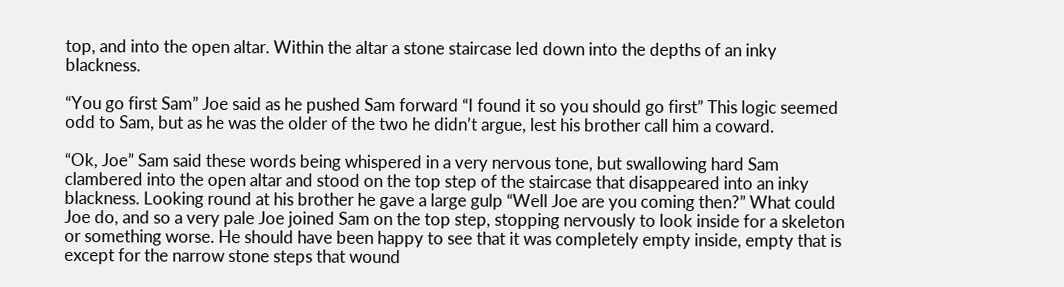top, and into the open altar. Within the altar a stone staircase led down into the depths of an inky blackness.

“You go first Sam” Joe said as he pushed Sam forward “I found it so you should go first” This logic seemed odd to Sam, but as he was the older of the two he didn’t argue, lest his brother call him a coward.

“Ok, Joe” Sam said these words being whispered in a very nervous tone, but swallowing hard Sam clambered into the open altar and stood on the top step of the staircase that disappeared into an inky blackness. Looking round at his brother he gave a large gulp “Well Joe are you coming then?” What could Joe do, and so a very pale Joe joined Sam on the top step, stopping nervously to look inside for a skeleton or something worse. He should have been happy to see that it was completely empty inside, empty that is except for the narrow stone steps that wound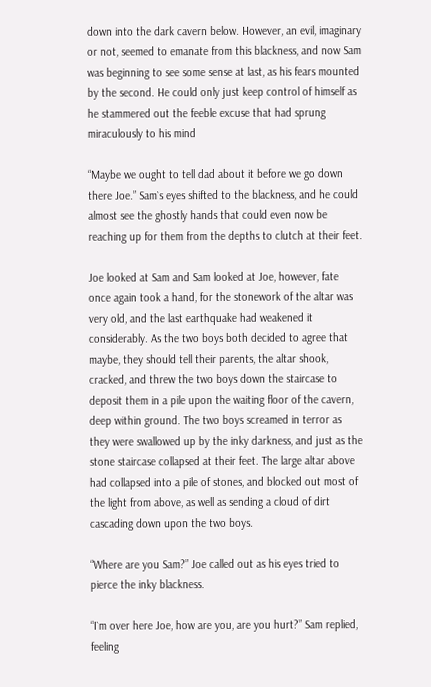down into the dark cavern below. However, an evil, imaginary or not, seemed to emanate from this blackness, and now Sam was beginning to see some sense at last, as his fears mounted by the second. He could only just keep control of himself as he stammered out the feeble excuse that had sprung miraculously to his mind

“Maybe we ought to tell dad about it before we go down there Joe.” Sam`s eyes shifted to the blackness, and he could almost see the ghostly hands that could even now be reaching up for them from the depths to clutch at their feet.

Joe looked at Sam and Sam looked at Joe, however, fate once again took a hand, for the stonework of the altar was very old, and the last earthquake had weakened it considerably. As the two boys both decided to agree that maybe, they should tell their parents, the altar shook, cracked, and threw the two boys down the staircase to deposit them in a pile upon the waiting floor of the cavern, deep within ground. The two boys screamed in terror as they were swallowed up by the inky darkness, and just as the stone staircase collapsed at their feet. The large altar above had collapsed into a pile of stones, and blocked out most of the light from above, as well as sending a cloud of dirt cascading down upon the two boys.

“Where are you Sam?” Joe called out as his eyes tried to pierce the inky blackness.

“I`m over here Joe, how are you, are you hurt?” Sam replied, feeling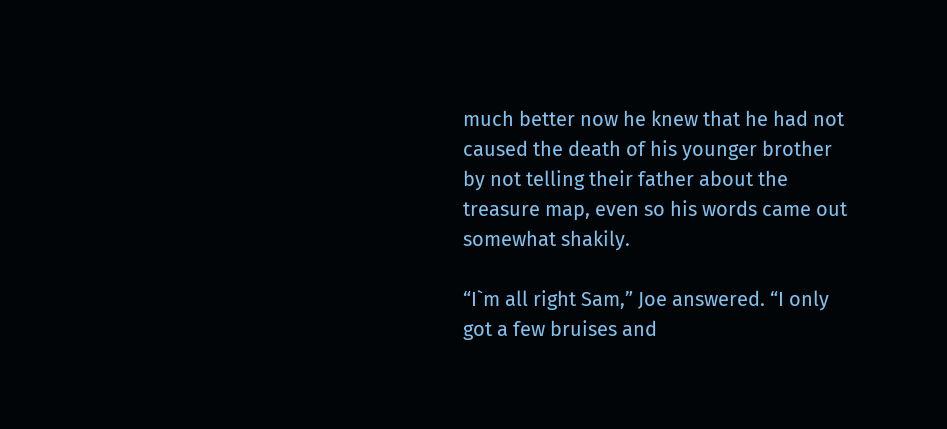much better now he knew that he had not caused the death of his younger brother by not telling their father about the treasure map, even so his words came out somewhat shakily.

“I`m all right Sam,” Joe answered. “I only got a few bruises and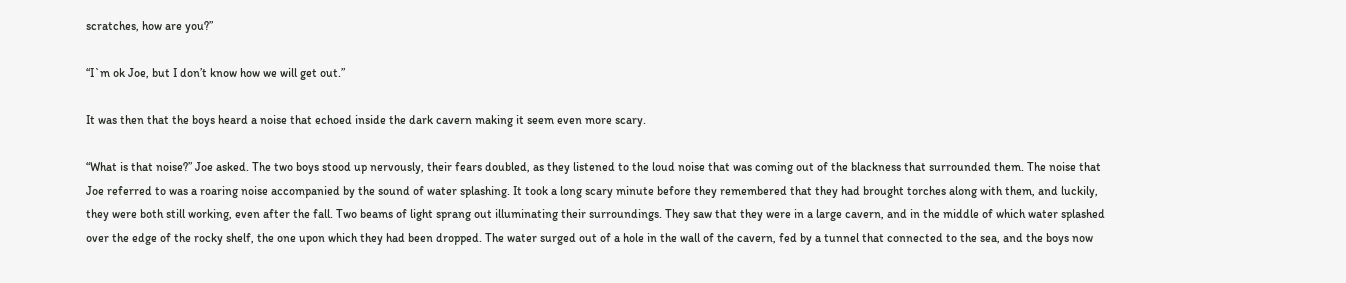scratches, how are you?”

“I`m ok Joe, but I don’t know how we will get out.”

It was then that the boys heard a noise that echoed inside the dark cavern making it seem even more scary.

“What is that noise?” Joe asked. The two boys stood up nervously, their fears doubled, as they listened to the loud noise that was coming out of the blackness that surrounded them. The noise that Joe referred to was a roaring noise accompanied by the sound of water splashing. It took a long scary minute before they remembered that they had brought torches along with them, and luckily, they were both still working, even after the fall. Two beams of light sprang out illuminating their surroundings. They saw that they were in a large cavern, and in the middle of which water splashed over the edge of the rocky shelf, the one upon which they had been dropped. The water surged out of a hole in the wall of the cavern, fed by a tunnel that connected to the sea, and the boys now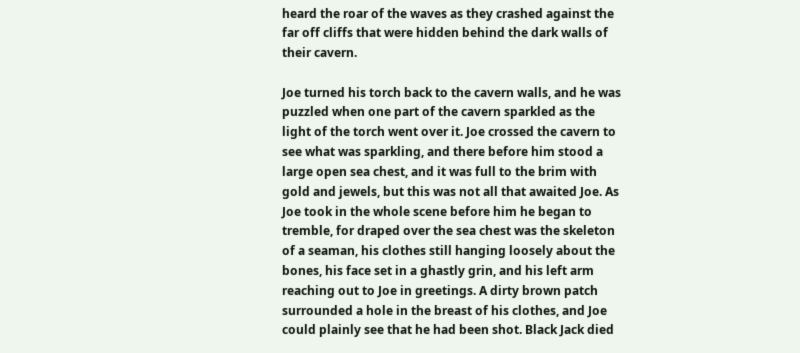heard the roar of the waves as they crashed against the far off cliffs that were hidden behind the dark walls of their cavern.

Joe turned his torch back to the cavern walls, and he was puzzled when one part of the cavern sparkled as the light of the torch went over it. Joe crossed the cavern to see what was sparkling, and there before him stood a large open sea chest, and it was full to the brim with gold and jewels, but this was not all that awaited Joe. As Joe took in the whole scene before him he began to tremble, for draped over the sea chest was the skeleton of a seaman, his clothes still hanging loosely about the bones, his face set in a ghastly grin, and his left arm reaching out to Joe in greetings. A dirty brown patch surrounded a hole in the breast of his clothes, and Joe could plainly see that he had been shot. Black Jack died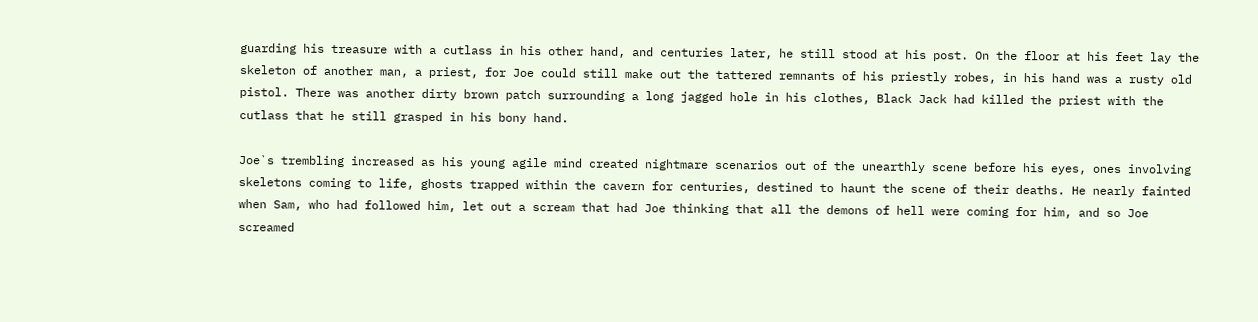guarding his treasure with a cutlass in his other hand, and centuries later, he still stood at his post. On the floor at his feet lay the skeleton of another man, a priest, for Joe could still make out the tattered remnants of his priestly robes, in his hand was a rusty old pistol. There was another dirty brown patch surrounding a long jagged hole in his clothes, Black Jack had killed the priest with the cutlass that he still grasped in his bony hand.

Joe`s trembling increased as his young agile mind created nightmare scenarios out of the unearthly scene before his eyes, ones involving skeletons coming to life, ghosts trapped within the cavern for centuries, destined to haunt the scene of their deaths. He nearly fainted when Sam, who had followed him, let out a scream that had Joe thinking that all the demons of hell were coming for him, and so Joe screamed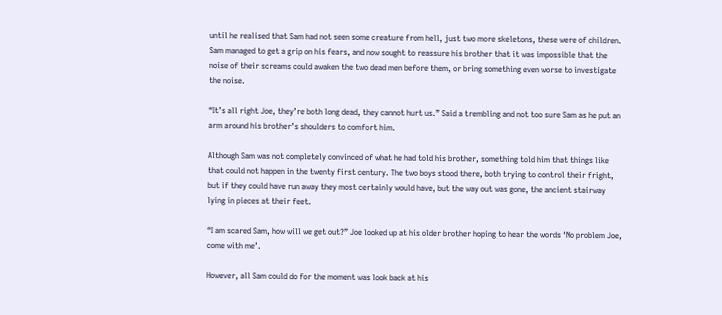until he realised that Sam had not seen some creature from hell, just two more skeletons, these were of children. Sam managed to get a grip on his fears, and now sought to reassure his brother that it was impossible that the noise of their screams could awaken the two dead men before them, or bring something even worse to investigate the noise.

“It’s all right Joe, they’re both long dead, they cannot hurt us.” Said a trembling and not too sure Sam as he put an arm around his brother’s shoulders to comfort him.

Although Sam was not completely convinced of what he had told his brother, something told him that things like that could not happen in the twenty first century. The two boys stood there, both trying to control their fright, but if they could have run away they most certainly would have, but the way out was gone, the ancient stairway lying in pieces at their feet.

“I am scared Sam, how will we get out?” Joe looked up at his older brother hoping to hear the words ‘No problem Joe, come with me’.

However, all Sam could do for the moment was look back at his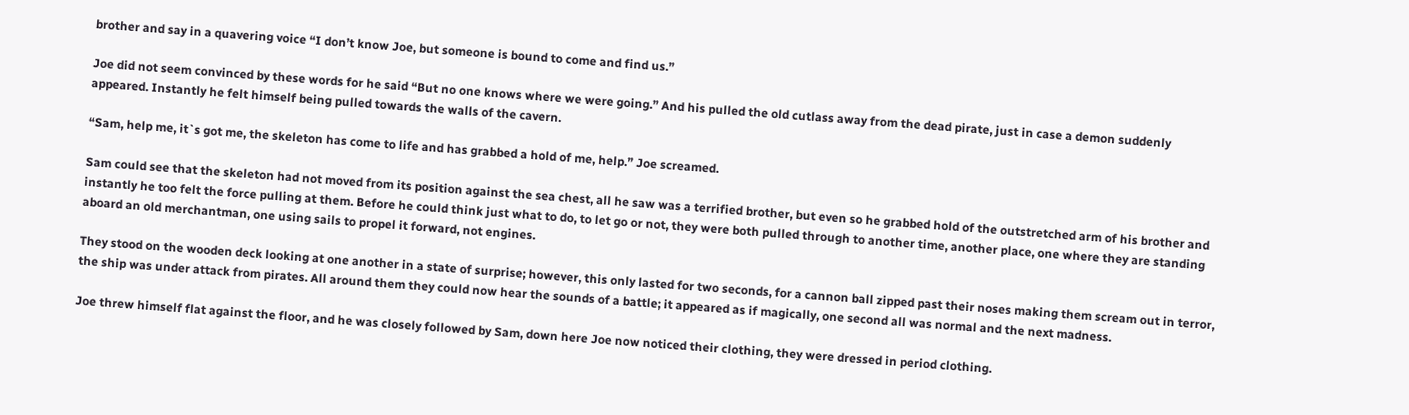brother and say in a quavering voice “I don’t know Joe, but someone is bound to come and find us.”

Joe did not seem convinced by these words for he said “But no one knows where we were going.” And his pulled the old cutlass away from the dead pirate, just in case a demon suddenly appeared. Instantly he felt himself being pulled towards the walls of the cavern.

“Sam, help me, it`s got me, the skeleton has come to life and has grabbed a hold of me, help.” Joe screamed.

Sam could see that the skeleton had not moved from its position against the sea chest, all he saw was a terrified brother, but even so he grabbed hold of the outstretched arm of his brother and instantly he too felt the force pulling at them. Before he could think just what to do, to let go or not, they were both pulled through to another time, another place, one where they are standing aboard an old merchantman, one using sails to propel it forward, not engines.

They stood on the wooden deck looking at one another in a state of surprise; however, this only lasted for two seconds, for a cannon ball zipped past their noses making them scream out in terror, the ship was under attack from pirates. All around them they could now hear the sounds of a battle; it appeared as if magically, one second all was normal and the next madness.

Joe threw himself flat against the floor, and he was closely followed by Sam, down here Joe now noticed their clothing, they were dressed in period clothing.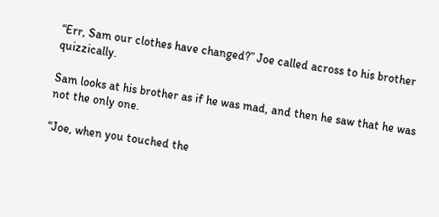“Err, Sam our clothes have changed?” Joe called across to his brother quizzically.

Sam looks at his brother as if he was mad, and then he saw that he was not the only one.

“Joe, when you touched the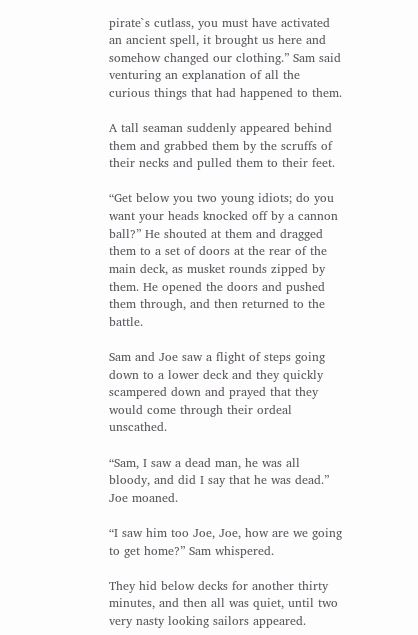pirate`s cutlass, you must have activated an ancient spell, it brought us here and somehow changed our clothing.” Sam said venturing an explanation of all the curious things that had happened to them.

A tall seaman suddenly appeared behind them and grabbed them by the scruffs of their necks and pulled them to their feet.

“Get below you two young idiots; do you want your heads knocked off by a cannon ball?” He shouted at them and dragged them to a set of doors at the rear of the main deck, as musket rounds zipped by them. He opened the doors and pushed them through, and then returned to the battle.

Sam and Joe saw a flight of steps going down to a lower deck and they quickly scampered down and prayed that they would come through their ordeal unscathed.

“Sam, I saw a dead man, he was all bloody, and did I say that he was dead.” Joe moaned.

“I saw him too Joe, Joe, how are we going to get home?” Sam whispered.

They hid below decks for another thirty minutes, and then all was quiet, until two very nasty looking sailors appeared.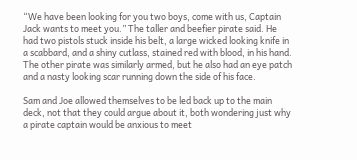“We have been looking for you two boys, come with us, Captain Jack wants to meet you.” The taller and beefier pirate said. He had two pistols stuck inside his belt, a large wicked looking knife in a scabbard, and a shiny cutlass, stained red with blood, in his hand. The other pirate was similarly armed, but he also had an eye patch and a nasty looking scar running down the side of his face.

Sam and Joe allowed themselves to be led back up to the main deck, not that they could argue about it, both wondering just why a pirate captain would be anxious to meet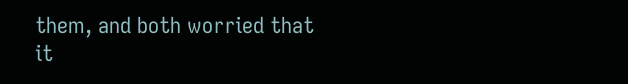them, and both worried that it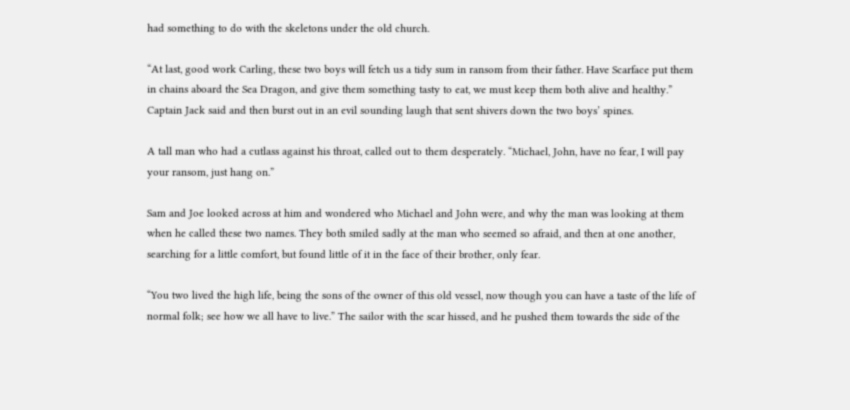had something to do with the skeletons under the old church.

“At last, good work Carling, these two boys will fetch us a tidy sum in ransom from their father. Have Scarface put them in chains aboard the Sea Dragon, and give them something tasty to eat, we must keep them both alive and healthy.” Captain Jack said and then burst out in an evil sounding laugh that sent shivers down the two boys’ spines.

A tall man who had a cutlass against his throat, called out to them desperately. “Michael, John, have no fear, I will pay your ransom, just hang on.”

Sam and Joe looked across at him and wondered who Michael and John were, and why the man was looking at them when he called these two names. They both smiled sadly at the man who seemed so afraid, and then at one another, searching for a little comfort, but found little of it in the face of their brother, only fear.

“You two lived the high life, being the sons of the owner of this old vessel, now though you can have a taste of the life of normal folk; see how we all have to live.” The sailor with the scar hissed, and he pushed them towards the side of the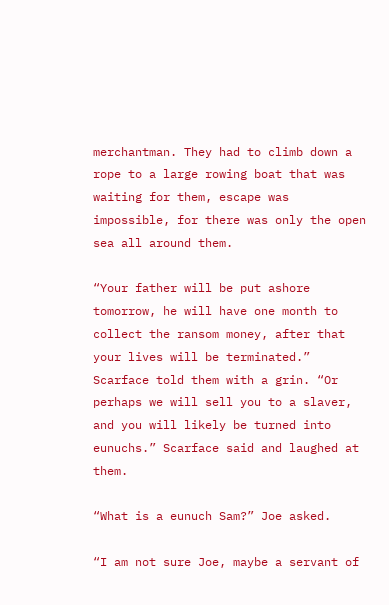merchantman. They had to climb down a rope to a large rowing boat that was waiting for them, escape was impossible, for there was only the open sea all around them.

“Your father will be put ashore tomorrow, he will have one month to collect the ransom money, after that your lives will be terminated.” Scarface told them with a grin. “Or perhaps we will sell you to a slaver, and you will likely be turned into eunuchs.” Scarface said and laughed at them.

“What is a eunuch Sam?” Joe asked.

“I am not sure Joe, maybe a servant of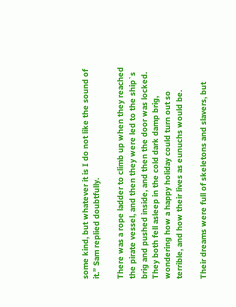some kind, but whatever it is I do not like the sound of it.” Sam replied doubtfully.

There was a rope ladder to climb up when they reached the pirate vessel, and then they were led to the ship`s brig and pushed inside, and then the door was locked. They both fell asleep in the cold dark damp brig, wondering how a happy holiday could turn out so terrible, and how their lives as eunuchs would be.

Their dreams were full of skeletons and slavers, but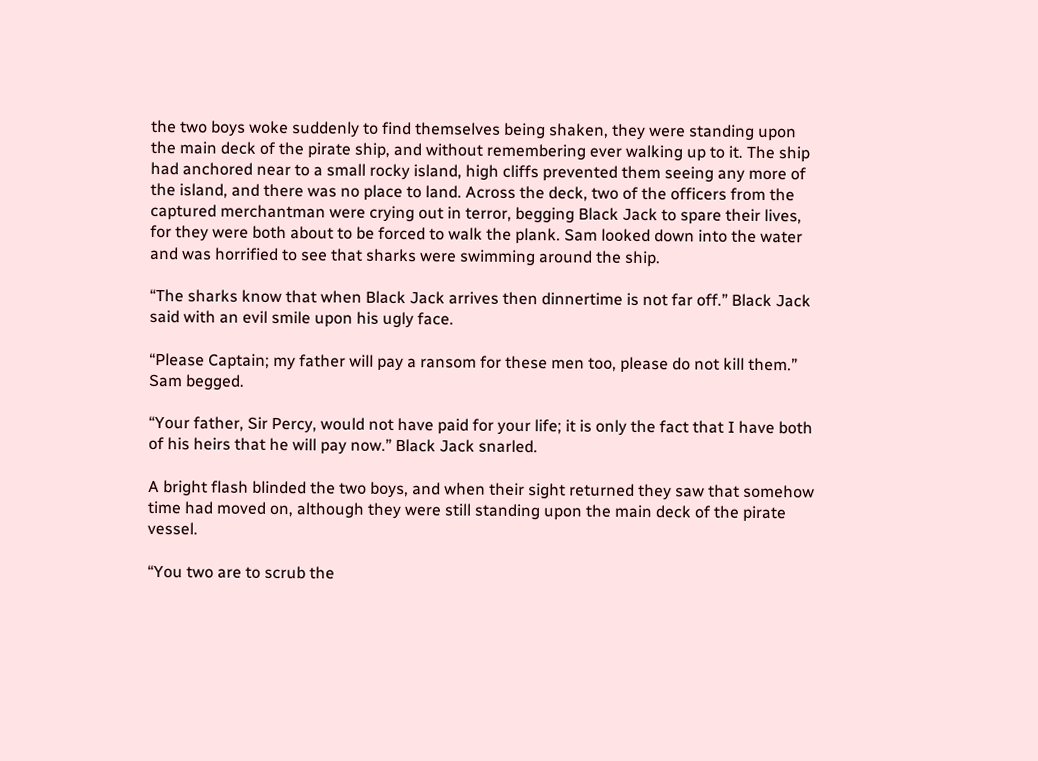the two boys woke suddenly to find themselves being shaken, they were standing upon the main deck of the pirate ship, and without remembering ever walking up to it. The ship had anchored near to a small rocky island, high cliffs prevented them seeing any more of the island, and there was no place to land. Across the deck, two of the officers from the captured merchantman were crying out in terror, begging Black Jack to spare their lives, for they were both about to be forced to walk the plank. Sam looked down into the water and was horrified to see that sharks were swimming around the ship.

“The sharks know that when Black Jack arrives then dinnertime is not far off.” Black Jack said with an evil smile upon his ugly face.

“Please Captain; my father will pay a ransom for these men too, please do not kill them.” Sam begged.

“Your father, Sir Percy, would not have paid for your life; it is only the fact that I have both of his heirs that he will pay now.” Black Jack snarled.

A bright flash blinded the two boys, and when their sight returned they saw that somehow time had moved on, although they were still standing upon the main deck of the pirate vessel.

“You two are to scrub the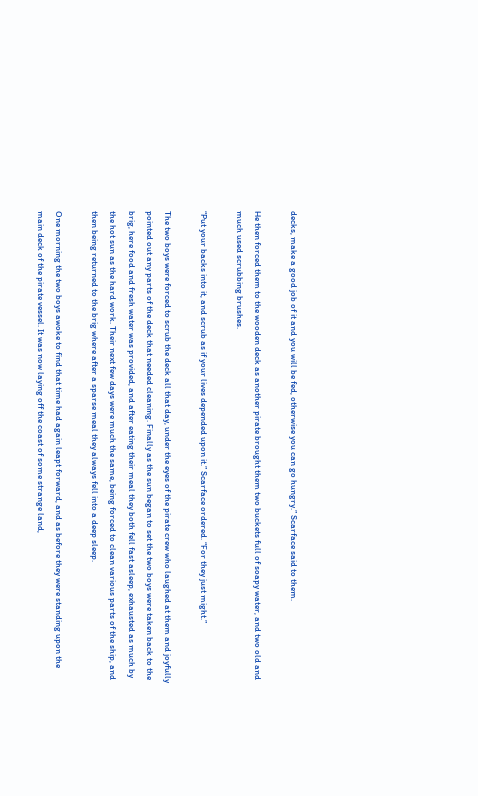decks, make a good job of it and you will be fed, otherwise you can go hungry.” Scarface said to them.

He then forced them to the wooden deck as another pirate brought them two buckets full of soapy water, and two old and much used scrubbing brushes.

“Put your backs into it, and scrub as if your lives depended upon it.” Scarface ordered. “For they just might.”

The two boys were forced to scrub the deck all that day, under the eyes of the pirate crew who laughed at them and joyfully pointed out any parts of the deck that needed cleaning. Finally as the sun began to set the two boys were taken back to the brig, here food and fresh water was provided, and after eating their meal they both fell fast asleep, exhausted as much by the hot sun as the hard work. Their next few days were much the same, being forced to clean various parts of the ship, and then being returned to the brig where after a sparse meal they always fell into a deep sleep.

One morning the two boys awoke to find that time had again leapt forward, and as before they were standing upon the main deck of the pirate vessel. It was now laying off the coast of some strange land,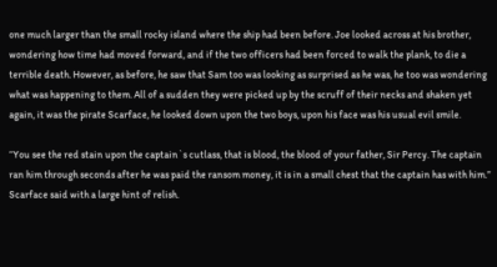one much larger than the small rocky island where the ship had been before. Joe looked across at his brother, wondering how time had moved forward, and if the two officers had been forced to walk the plank, to die a terrible death. However, as before, he saw that Sam too was looking as surprised as he was, he too was wondering what was happening to them. All of a sudden they were picked up by the scruff of their necks and shaken yet again, it was the pirate Scarface, he looked down upon the two boys, upon his face was his usual evil smile.

“You see the red stain upon the captain`s cutlass, that is blood, the blood of your father, Sir Percy. The captain ran him through seconds after he was paid the ransom money, it is in a small chest that the captain has with him.” Scarface said with a large hint of relish.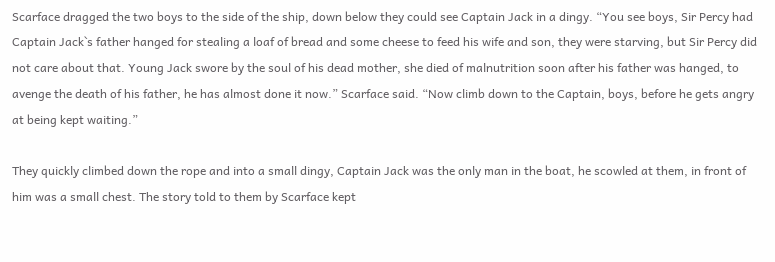Scarface dragged the two boys to the side of the ship, down below they could see Captain Jack in a dingy. “You see boys, Sir Percy had Captain Jack`s father hanged for stealing a loaf of bread and some cheese to feed his wife and son, they were starving, but Sir Percy did not care about that. Young Jack swore by the soul of his dead mother, she died of malnutrition soon after his father was hanged, to avenge the death of his father, he has almost done it now.” Scarface said. “Now climb down to the Captain, boys, before he gets angry at being kept waiting.”

They quickly climbed down the rope and into a small dingy, Captain Jack was the only man in the boat, he scowled at them, in front of him was a small chest. The story told to them by Scarface kept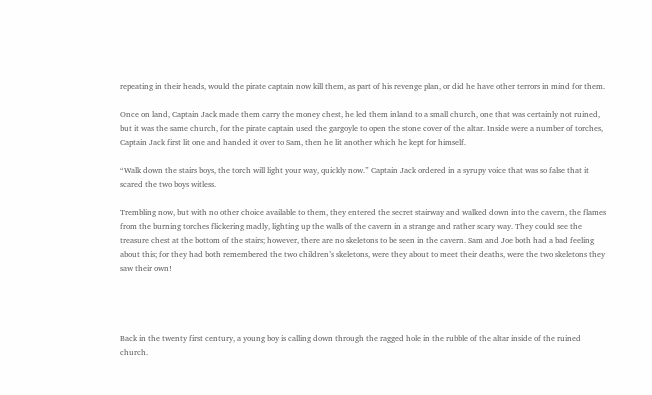repeating in their heads, would the pirate captain now kill them, as part of his revenge plan, or did he have other terrors in mind for them.

Once on land, Captain Jack made them carry the money chest, he led them inland to a small church, one that was certainly not ruined, but it was the same church, for the pirate captain used the gargoyle to open the stone cover of the altar. Inside were a number of torches, Captain Jack first lit one and handed it over to Sam, then he lit another which he kept for himself.

“Walk down the stairs boys, the torch will light your way, quickly now.” Captain Jack ordered in a syrupy voice that was so false that it scared the two boys witless.

Trembling now, but with no other choice available to them, they entered the secret stairway and walked down into the cavern, the flames from the burning torches flickering madly, lighting up the walls of the cavern in a strange and rather scary way. They could see the treasure chest at the bottom of the stairs; however, there are no skeletons to be seen in the cavern. Sam and Joe both had a bad feeling about this; for they had both remembered the two children’s skeletons, were they about to meet their deaths, were the two skeletons they saw their own!




Back in the twenty first century, a young boy is calling down through the ragged hole in the rubble of the altar inside of the ruined church.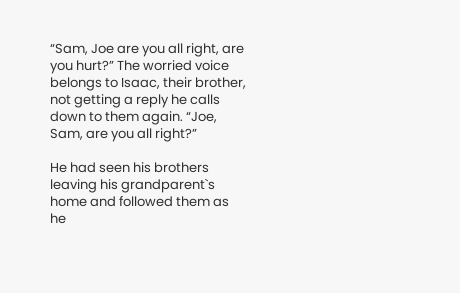“Sam, Joe are you all right, are you hurt?” The worried voice belongs to Isaac, their brother, not getting a reply he calls down to them again. “Joe, Sam, are you all right?”

He had seen his brothers leaving his grandparent`s home and followed them as he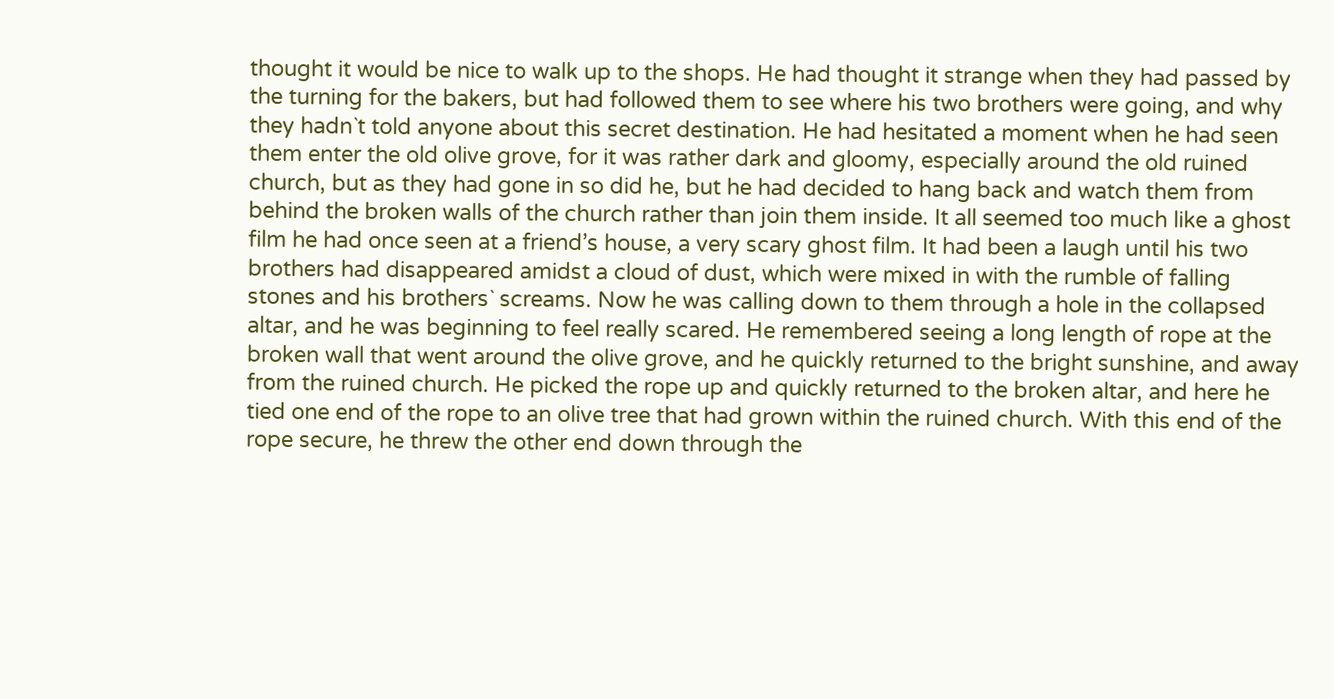thought it would be nice to walk up to the shops. He had thought it strange when they had passed by the turning for the bakers, but had followed them to see where his two brothers were going, and why they hadn`t told anyone about this secret destination. He had hesitated a moment when he had seen them enter the old olive grove, for it was rather dark and gloomy, especially around the old ruined church, but as they had gone in so did he, but he had decided to hang back and watch them from behind the broken walls of the church rather than join them inside. It all seemed too much like a ghost film he had once seen at a friend’s house, a very scary ghost film. It had been a laugh until his two brothers had disappeared amidst a cloud of dust, which were mixed in with the rumble of falling stones and his brothers` screams. Now he was calling down to them through a hole in the collapsed altar, and he was beginning to feel really scared. He remembered seeing a long length of rope at the broken wall that went around the olive grove, and he quickly returned to the bright sunshine, and away from the ruined church. He picked the rope up and quickly returned to the broken altar, and here he tied one end of the rope to an olive tree that had grown within the ruined church. With this end of the rope secure, he threw the other end down through the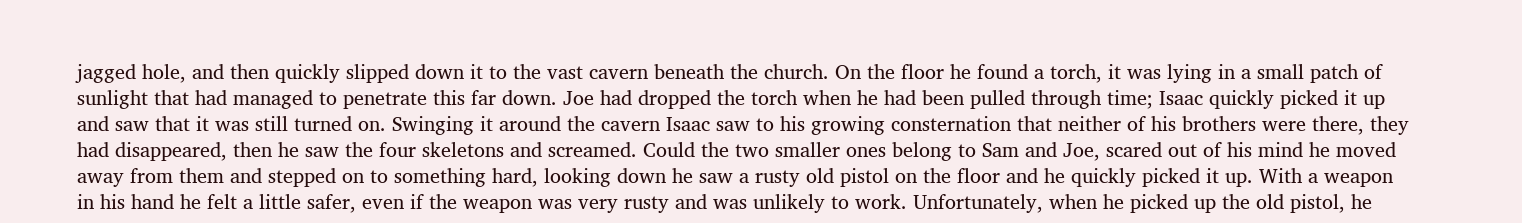jagged hole, and then quickly slipped down it to the vast cavern beneath the church. On the floor he found a torch, it was lying in a small patch of sunlight that had managed to penetrate this far down. Joe had dropped the torch when he had been pulled through time; Isaac quickly picked it up and saw that it was still turned on. Swinging it around the cavern Isaac saw to his growing consternation that neither of his brothers were there, they had disappeared, then he saw the four skeletons and screamed. Could the two smaller ones belong to Sam and Joe, scared out of his mind he moved away from them and stepped on to something hard, looking down he saw a rusty old pistol on the floor and he quickly picked it up. With a weapon in his hand he felt a little safer, even if the weapon was very rusty and was unlikely to work. Unfortunately, when he picked up the old pistol, he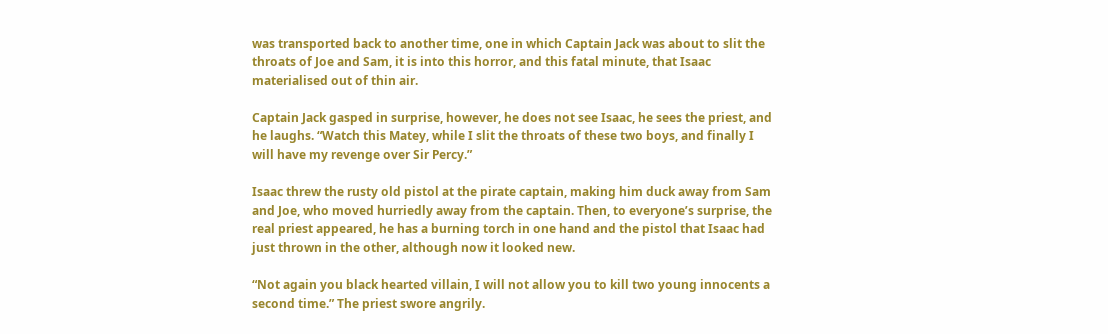was transported back to another time, one in which Captain Jack was about to slit the throats of Joe and Sam, it is into this horror, and this fatal minute, that Isaac materialised out of thin air.

Captain Jack gasped in surprise, however, he does not see Isaac, he sees the priest, and he laughs. “Watch this Matey, while I slit the throats of these two boys, and finally I will have my revenge over Sir Percy.”

Isaac threw the rusty old pistol at the pirate captain, making him duck away from Sam and Joe, who moved hurriedly away from the captain. Then, to everyone’s surprise, the real priest appeared, he has a burning torch in one hand and the pistol that Isaac had just thrown in the other, although now it looked new.

“Not again you black hearted villain, I will not allow you to kill two young innocents a second time.” The priest swore angrily.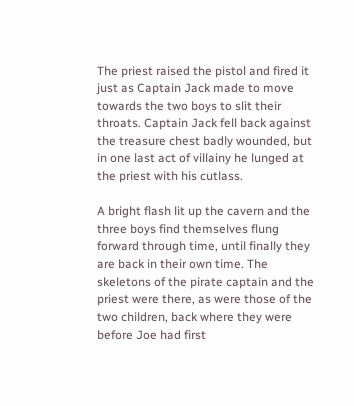The priest raised the pistol and fired it just as Captain Jack made to move towards the two boys to slit their throats. Captain Jack fell back against the treasure chest badly wounded, but in one last act of villainy he lunged at the priest with his cutlass.

A bright flash lit up the cavern and the three boys find themselves flung forward through time, until finally they are back in their own time. The skeletons of the pirate captain and the priest were there, as were those of the two children, back where they were before Joe had first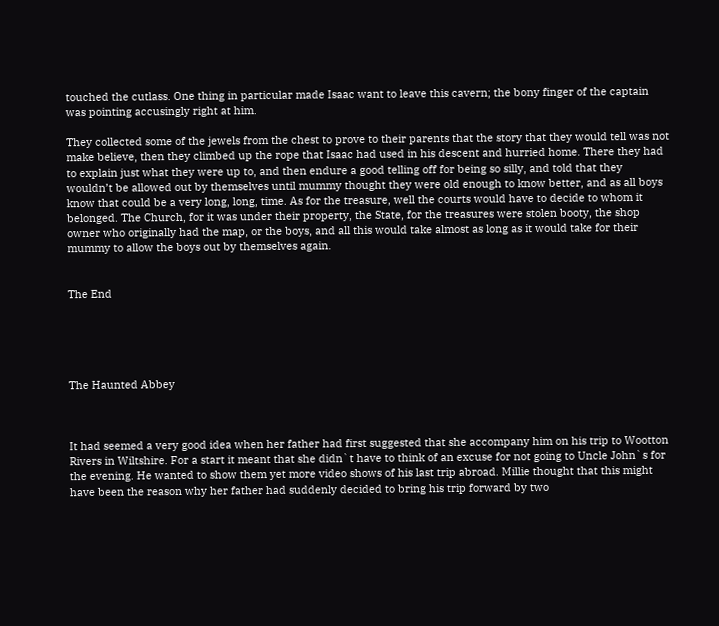touched the cutlass. One thing in particular made Isaac want to leave this cavern; the bony finger of the captain was pointing accusingly right at him.

They collected some of the jewels from the chest to prove to their parents that the story that they would tell was not make believe, then they climbed up the rope that Isaac had used in his descent and hurried home. There they had to explain just what they were up to, and then endure a good telling off for being so silly, and told that they wouldn’t be allowed out by themselves until mummy thought they were old enough to know better, and as all boys know that could be a very long, long, time. As for the treasure, well the courts would have to decide to whom it belonged. The Church, for it was under their property, the State, for the treasures were stolen booty, the shop owner who originally had the map, or the boys, and all this would take almost as long as it would take for their mummy to allow the boys out by themselves again.


The End





The Haunted Abbey



It had seemed a very good idea when her father had first suggested that she accompany him on his trip to Wootton Rivers in Wiltshire. For a start it meant that she didn`t have to think of an excuse for not going to Uncle John`s for the evening. He wanted to show them yet more video shows of his last trip abroad. Millie thought that this might have been the reason why her father had suddenly decided to bring his trip forward by two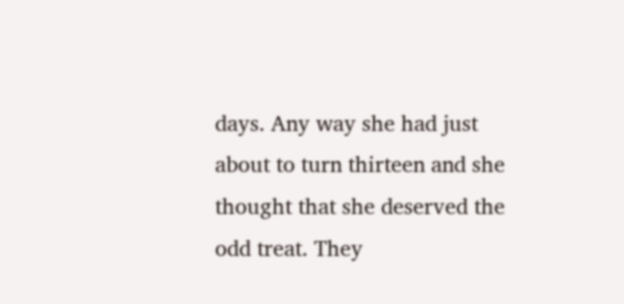days. Any way she had just about to turn thirteen and she thought that she deserved the odd treat. They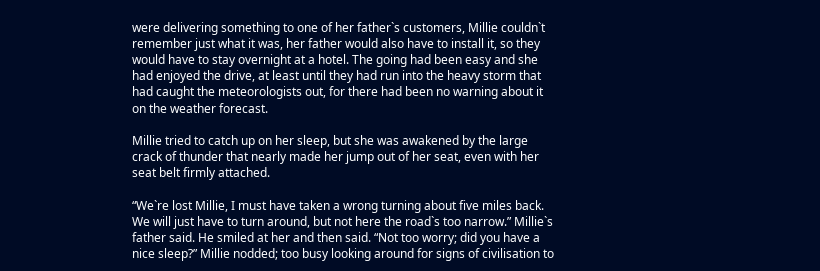were delivering something to one of her father`s customers, Millie couldn`t remember just what it was, her father would also have to install it, so they would have to stay overnight at a hotel. The going had been easy and she had enjoyed the drive, at least until they had run into the heavy storm that had caught the meteorologists out, for there had been no warning about it on the weather forecast.

Millie tried to catch up on her sleep, but she was awakened by the large crack of thunder that nearly made her jump out of her seat, even with her seat belt firmly attached.

“We`re lost Millie, I must have taken a wrong turning about five miles back. We will just have to turn around, but not here the road`s too narrow.” Millie`s father said. He smiled at her and then said. “Not too worry; did you have a nice sleep?” Millie nodded; too busy looking around for signs of civilisation to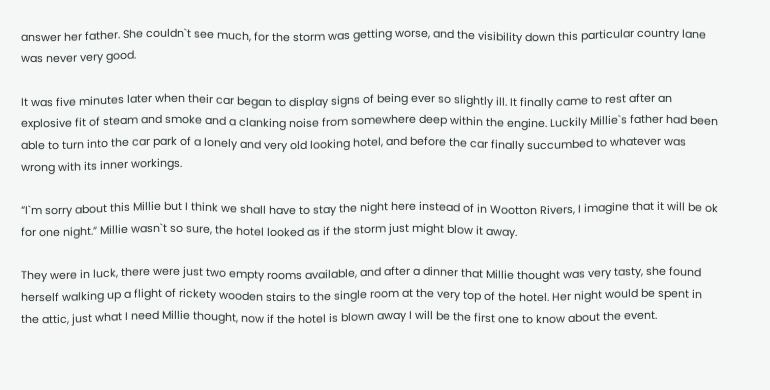answer her father. She couldn`t see much, for the storm was getting worse, and the visibility down this particular country lane was never very good.

It was five minutes later when their car began to display signs of being ever so slightly ill. It finally came to rest after an explosive fit of steam and smoke and a clanking noise from somewhere deep within the engine. Luckily Millie`s father had been able to turn into the car park of a lonely and very old looking hotel, and before the car finally succumbed to whatever was wrong with its inner workings.

“I`m sorry about this Millie but I think we shall have to stay the night here instead of in Wootton Rivers, I imagine that it will be ok for one night.” Millie wasn`t so sure, the hotel looked as if the storm just might blow it away.

They were in luck, there were just two empty rooms available, and after a dinner that Millie thought was very tasty, she found herself walking up a flight of rickety wooden stairs to the single room at the very top of the hotel. Her night would be spent in the attic, just what I need Millie thought, now if the hotel is blown away I will be the first one to know about the event.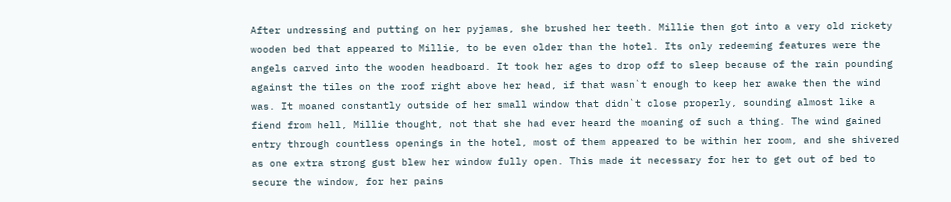After undressing and putting on her pyjamas, she brushed her teeth. Millie then got into a very old rickety wooden bed that appeared to Millie, to be even older than the hotel. Its only redeeming features were the angels carved into the wooden headboard. It took her ages to drop off to sleep because of the rain pounding against the tiles on the roof right above her head, if that wasn`t enough to keep her awake then the wind was. It moaned constantly outside of her small window that didn`t close properly, sounding almost like a fiend from hell, Millie thought, not that she had ever heard the moaning of such a thing. The wind gained entry through countless openings in the hotel, most of them appeared to be within her room, and she shivered as one extra strong gust blew her window fully open. This made it necessary for her to get out of bed to secure the window, for her pains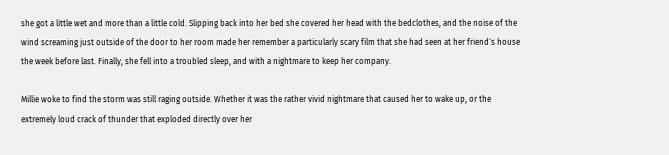she got a little wet and more than a little cold. Slipping back into her bed she covered her head with the bedclothes, and the noise of the wind screaming just outside of the door to her room made her remember a particularly scary film that she had seen at her friend`s house the week before last. Finally, she fell into a troubled sleep, and with a nightmare to keep her company.

Millie woke to find the storm was still raging outside. Whether it was the rather vivid nightmare that caused her to wake up, or the extremely loud crack of thunder that exploded directly over her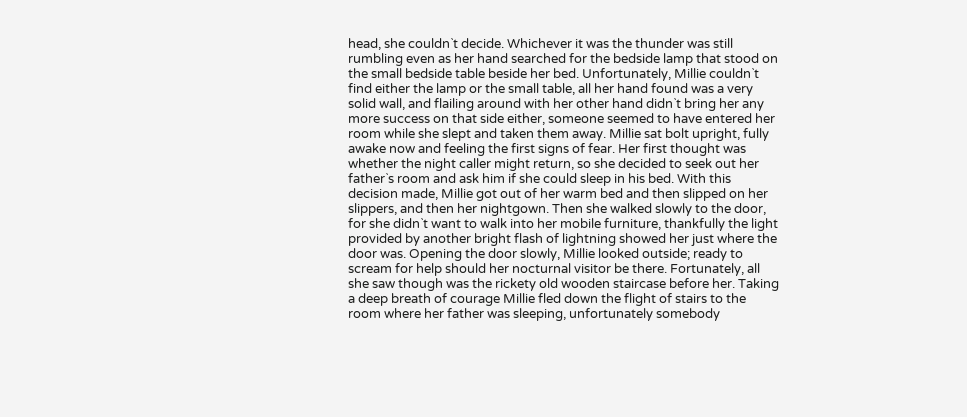head, she couldn`t decide. Whichever it was the thunder was still rumbling even as her hand searched for the bedside lamp that stood on the small bedside table beside her bed. Unfortunately, Millie couldn`t find either the lamp or the small table, all her hand found was a very solid wall, and flailing around with her other hand didn`t bring her any more success on that side either, someone seemed to have entered her room while she slept and taken them away. Millie sat bolt upright, fully awake now and feeling the first signs of fear. Her first thought was whether the night caller might return, so she decided to seek out her father`s room and ask him if she could sleep in his bed. With this decision made, Millie got out of her warm bed and then slipped on her slippers, and then her nightgown. Then she walked slowly to the door, for she didn`t want to walk into her mobile furniture, thankfully the light provided by another bright flash of lightning showed her just where the door was. Opening the door slowly, Millie looked outside; ready to scream for help should her nocturnal visitor be there. Fortunately, all she saw though was the rickety old wooden staircase before her. Taking a deep breath of courage Millie fled down the flight of stairs to the room where her father was sleeping, unfortunately somebody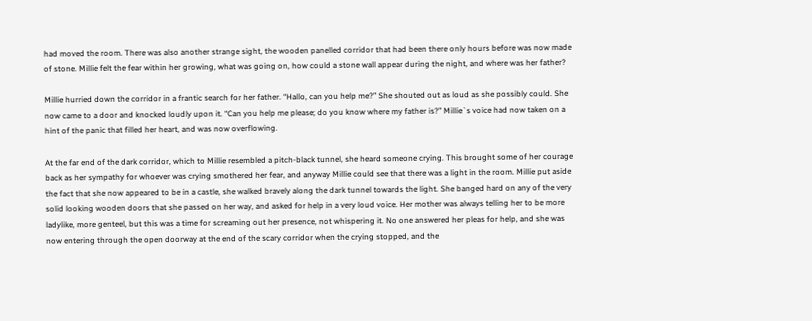had moved the room. There was also another strange sight, the wooden panelled corridor that had been there only hours before was now made of stone. Millie felt the fear within her growing, what was going on, how could a stone wall appear during the night, and where was her father?

Millie hurried down the corridor in a frantic search for her father. “Hallo, can you help me?” She shouted out as loud as she possibly could. She now came to a door and knocked loudly upon it. “Can you help me please; do you know where my father is?” Millie`s voice had now taken on a hint of the panic that filled her heart, and was now overflowing.

At the far end of the dark corridor, which to Millie resembled a pitch-black tunnel, she heard someone crying. This brought some of her courage back as her sympathy for whoever was crying smothered her fear, and anyway Millie could see that there was a light in the room. Millie put aside the fact that she now appeared to be in a castle, she walked bravely along the dark tunnel towards the light. She banged hard on any of the very solid looking wooden doors that she passed on her way, and asked for help in a very loud voice. Her mother was always telling her to be more ladylike, more genteel, but this was a time for screaming out her presence, not whispering it. No one answered her pleas for help, and she was now entering through the open doorway at the end of the scary corridor when the crying stopped, and the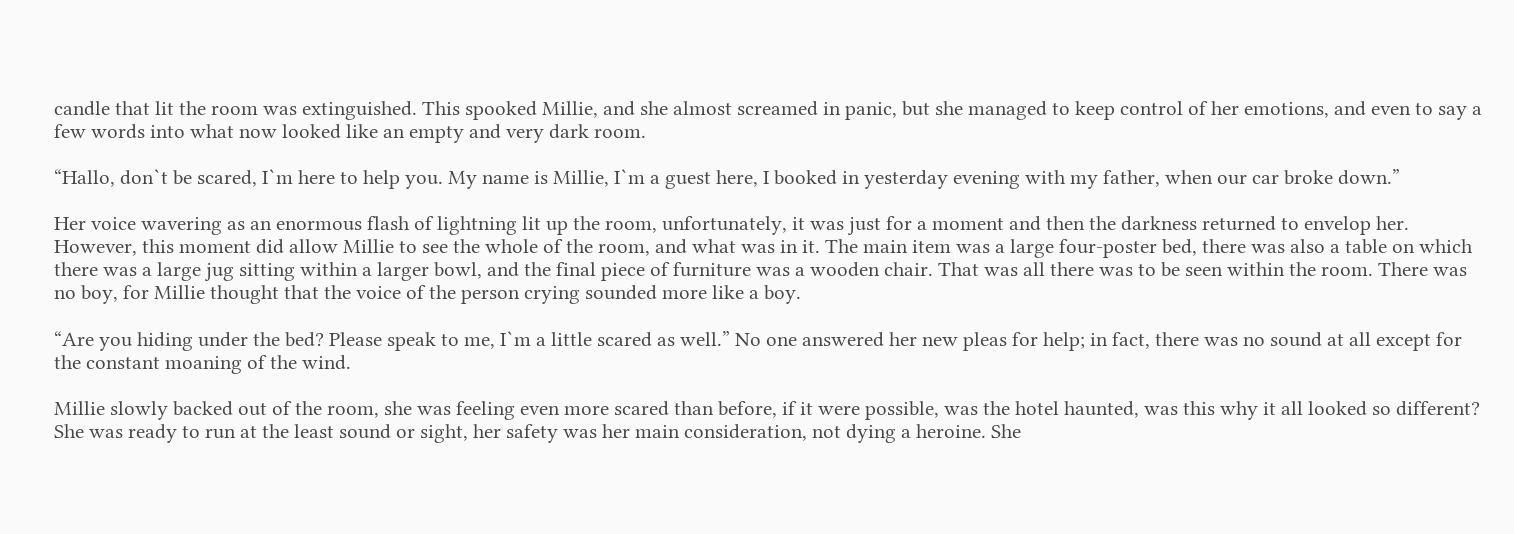candle that lit the room was extinguished. This spooked Millie, and she almost screamed in panic, but she managed to keep control of her emotions, and even to say a few words into what now looked like an empty and very dark room.

“Hallo, don`t be scared, I`m here to help you. My name is Millie, I`m a guest here, I booked in yesterday evening with my father, when our car broke down.”

Her voice wavering as an enormous flash of lightning lit up the room, unfortunately, it was just for a moment and then the darkness returned to envelop her. However, this moment did allow Millie to see the whole of the room, and what was in it. The main item was a large four-poster bed, there was also a table on which there was a large jug sitting within a larger bowl, and the final piece of furniture was a wooden chair. That was all there was to be seen within the room. There was no boy, for Millie thought that the voice of the person crying sounded more like a boy.

“Are you hiding under the bed? Please speak to me, I`m a little scared as well.” No one answered her new pleas for help; in fact, there was no sound at all except for the constant moaning of the wind.

Millie slowly backed out of the room, she was feeling even more scared than before, if it were possible, was the hotel haunted, was this why it all looked so different? She was ready to run at the least sound or sight, her safety was her main consideration, not dying a heroine. She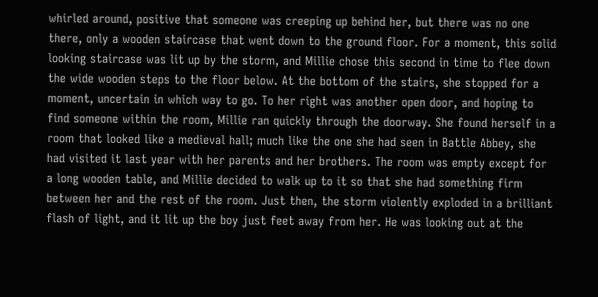whirled around, positive that someone was creeping up behind her, but there was no one there, only a wooden staircase that went down to the ground floor. For a moment, this solid looking staircase was lit up by the storm, and Millie chose this second in time to flee down the wide wooden steps to the floor below. At the bottom of the stairs, she stopped for a moment, uncertain in which way to go. To her right was another open door, and hoping to find someone within the room, Millie ran quickly through the doorway. She found herself in a room that looked like a medieval hall; much like the one she had seen in Battle Abbey, she had visited it last year with her parents and her brothers. The room was empty except for a long wooden table, and Millie decided to walk up to it so that she had something firm between her and the rest of the room. Just then, the storm violently exploded in a brilliant flash of light, and it lit up the boy just feet away from her. He was looking out at the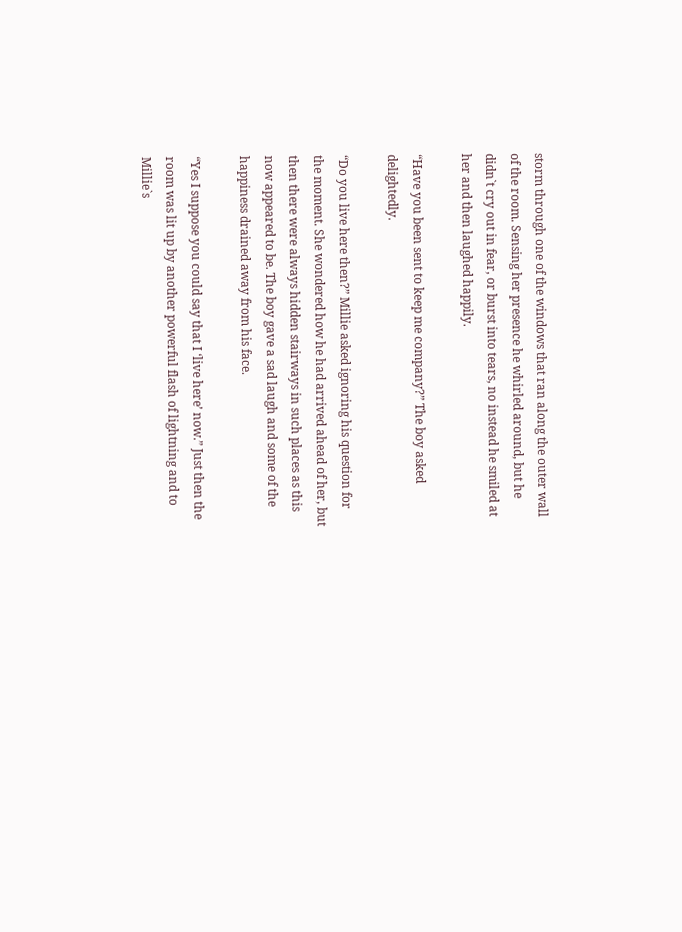storm through one of the windows that ran along the outer wall of the room. Sensing her presence he whirled around, but he didn`t cry out in fear, or burst into tears, no instead he smiled at her and then laughed happily.

“Have you been sent to keep me company?” The boy asked delightedly.

“Do you live here then?” Millie asked ignoring his question for the moment. She wondered how he had arrived ahead of her, but then there were always hidden stairways in such places as this now appeared to be. The boy gave a sad laugh and some of the happiness drained away from his face.

“Yes I suppose you could say that I ‘live here’ now.” Just then the room was lit up by another powerful flash of lightning and to Millie`s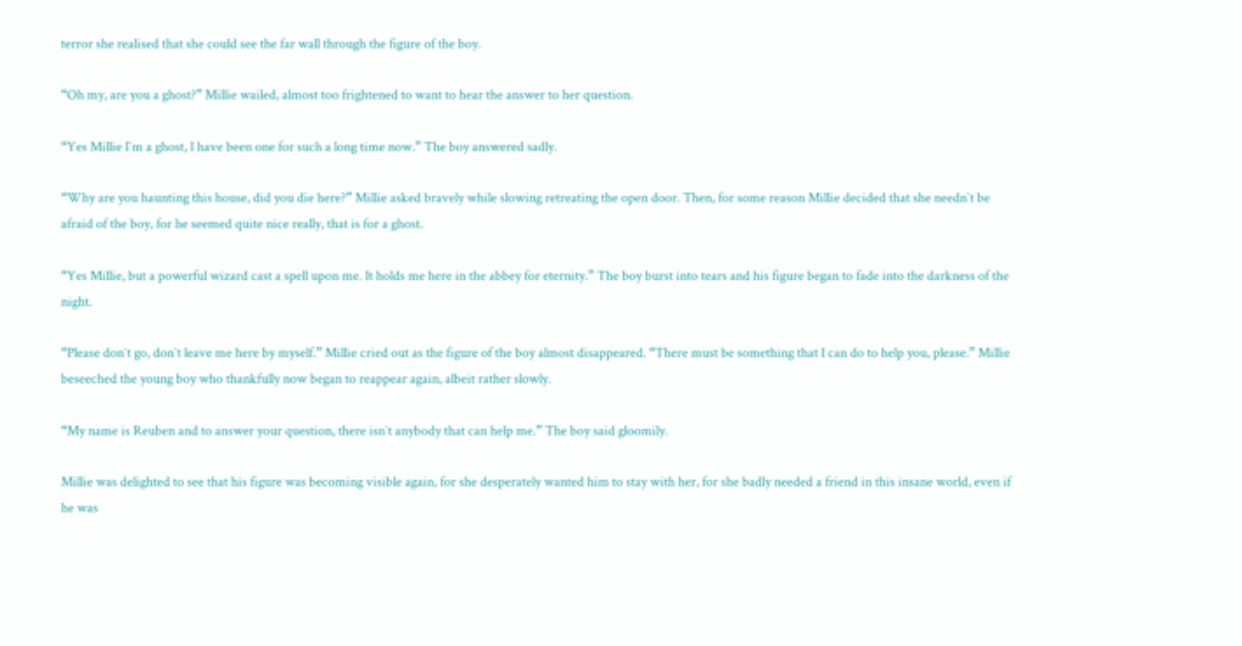terror she realised that she could see the far wall through the figure of the boy.

“Oh my, are you a ghost?” Millie wailed, almost too frightened to want to hear the answer to her question.

“Yes Millie I`m a ghost, I have been one for such a long time now.” The boy answered sadly.

“Why are you haunting this house, did you die here?” Millie asked bravely while slowing retreating the open door. Then, for some reason Millie decided that she needn`t be afraid of the boy, for he seemed quite nice really, that is for a ghost.

“Yes Millie, but a powerful wizard cast a spell upon me. It holds me here in the abbey for eternity.” The boy burst into tears and his figure began to fade into the darkness of the night.

“Please don`t go, don`t leave me here by myself.” Millie cried out as the figure of the boy almost disappeared. “There must be something that I can do to help you, please.” Millie beseeched the young boy who thankfully now began to reappear again, albeit rather slowly.

“My name is Reuben and to answer your question, there isn`t anybody that can help me.” The boy said gloomily.

Millie was delighted to see that his figure was becoming visible again, for she desperately wanted him to stay with her, for she badly needed a friend in this insane world, even if he was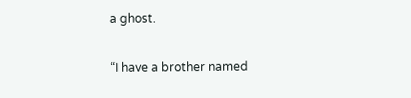a ghost.

“I have a brother named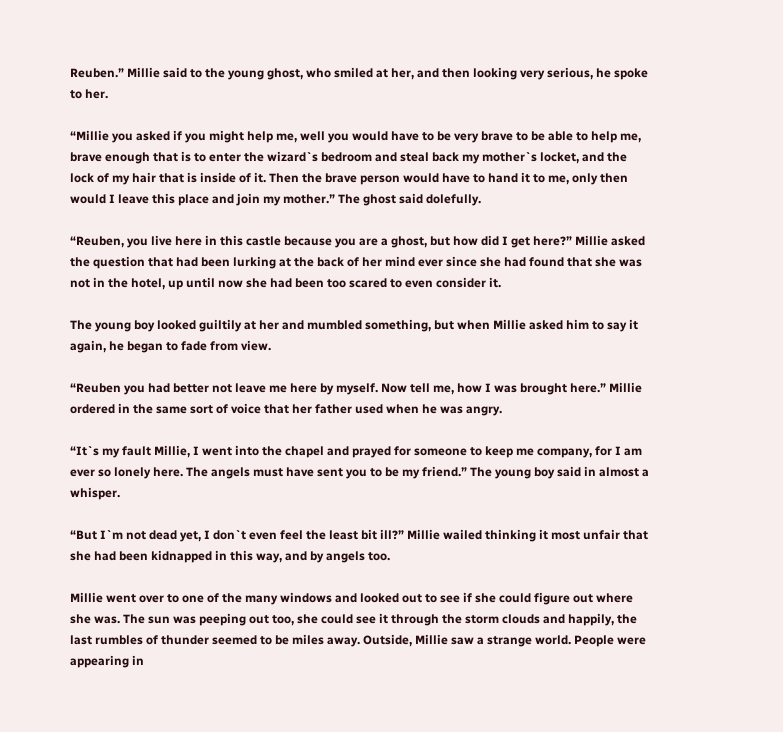Reuben.” Millie said to the young ghost, who smiled at her, and then looking very serious, he spoke to her.

“Millie you asked if you might help me, well you would have to be very brave to be able to help me, brave enough that is to enter the wizard`s bedroom and steal back my mother`s locket, and the lock of my hair that is inside of it. Then the brave person would have to hand it to me, only then would I leave this place and join my mother.” The ghost said dolefully.

“Reuben, you live here in this castle because you are a ghost, but how did I get here?” Millie asked the question that had been lurking at the back of her mind ever since she had found that she was not in the hotel, up until now she had been too scared to even consider it.

The young boy looked guiltily at her and mumbled something, but when Millie asked him to say it again, he began to fade from view.

“Reuben you had better not leave me here by myself. Now tell me, how I was brought here.” Millie ordered in the same sort of voice that her father used when he was angry.

“It`s my fault Millie, I went into the chapel and prayed for someone to keep me company, for I am ever so lonely here. The angels must have sent you to be my friend.” The young boy said in almost a whisper.

“But I`m not dead yet, I don`t even feel the least bit ill?” Millie wailed thinking it most unfair that she had been kidnapped in this way, and by angels too.

Millie went over to one of the many windows and looked out to see if she could figure out where she was. The sun was peeping out too, she could see it through the storm clouds and happily, the last rumbles of thunder seemed to be miles away. Outside, Millie saw a strange world. People were appearing in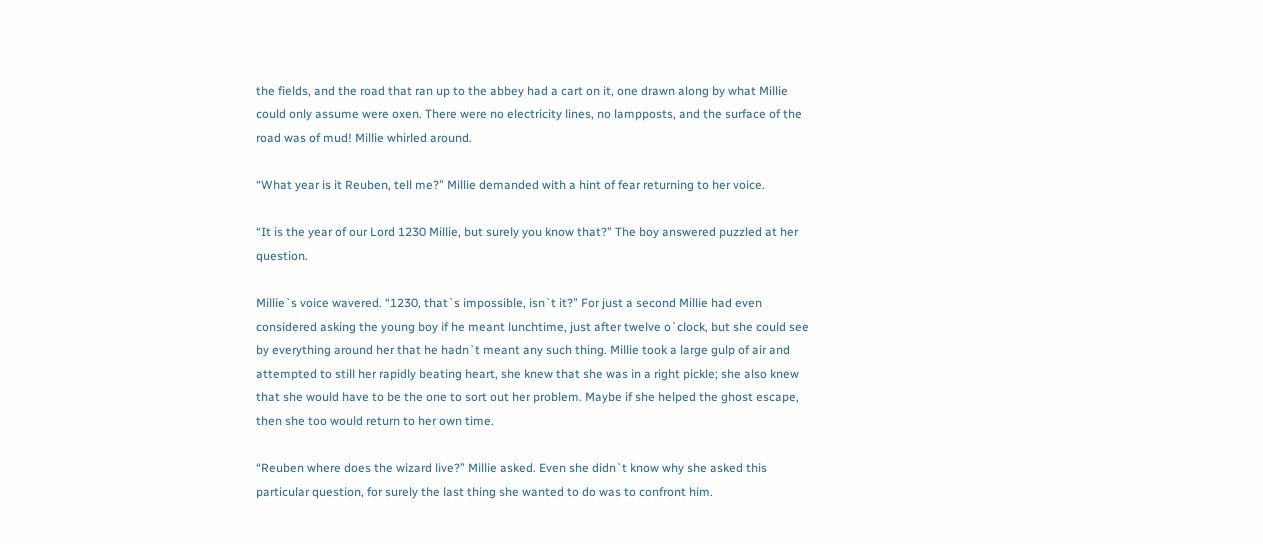the fields, and the road that ran up to the abbey had a cart on it, one drawn along by what Millie could only assume were oxen. There were no electricity lines, no lampposts, and the surface of the road was of mud! Millie whirled around.

“What year is it Reuben, tell me?” Millie demanded with a hint of fear returning to her voice.

“It is the year of our Lord 1230 Millie, but surely you know that?” The boy answered puzzled at her question.

Millie`s voice wavered. “1230, that`s impossible, isn`t it?” For just a second Millie had even considered asking the young boy if he meant lunchtime, just after twelve o`clock, but she could see by everything around her that he hadn`t meant any such thing. Millie took a large gulp of air and attempted to still her rapidly beating heart, she knew that she was in a right pickle; she also knew that she would have to be the one to sort out her problem. Maybe if she helped the ghost escape, then she too would return to her own time.

“Reuben where does the wizard live?” Millie asked. Even she didn`t know why she asked this particular question, for surely the last thing she wanted to do was to confront him.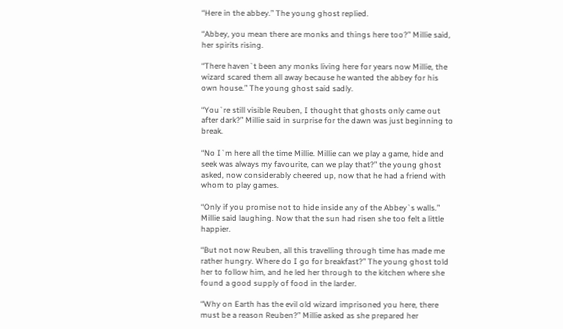“Here in the abbey.” The young ghost replied.

“Abbey, you mean there are monks and things here too?” Millie said, her spirits rising.

“There haven`t been any monks living here for years now Millie, the wizard scared them all away because he wanted the abbey for his own house.” The young ghost said sadly.

“You`re still visible Reuben, I thought that ghosts only came out after dark?” Millie said in surprise for the dawn was just beginning to break.

“No I`m here all the time Millie. Millie can we play a game, hide and seek was always my favourite, can we play that?” the young ghost asked, now considerably cheered up, now that he had a friend with whom to play games.

“Only if you promise not to hide inside any of the Abbey`s walls.” Millie said laughing. Now that the sun had risen she too felt a little happier.

“But not now Reuben, all this travelling through time has made me rather hungry. Where do I go for breakfast?” The young ghost told her to follow him, and he led her through to the kitchen where she found a good supply of food in the larder.

“Why on Earth has the evil old wizard imprisoned you here, there must be a reason Reuben?” Millie asked as she prepared her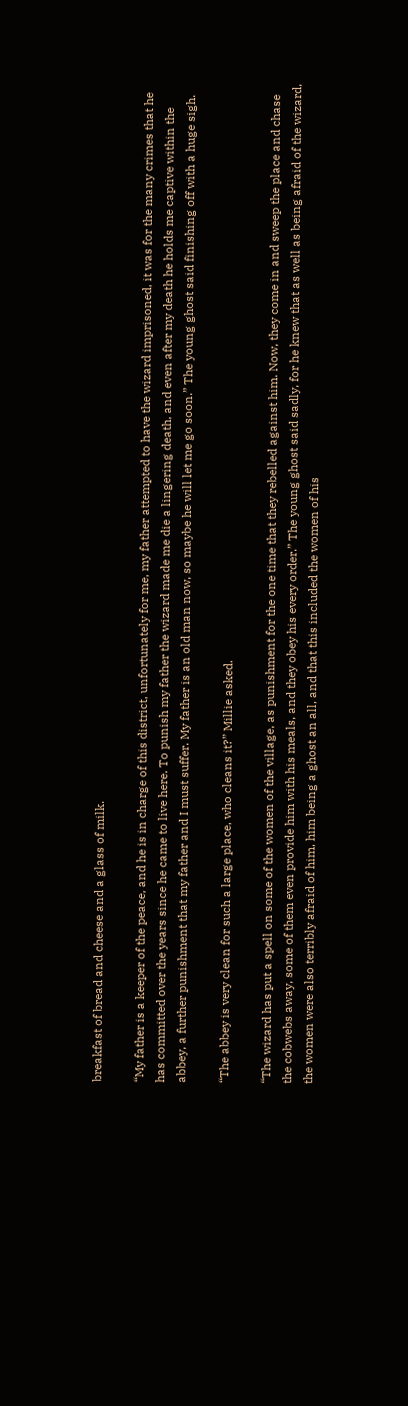breakfast of bread and cheese and a glass of milk.

“My father is a keeper of the peace, and he is in charge of this district, unfortunately for me, my father attempted to have the wizard imprisoned, it was for the many crimes that he has committed over the years since he came to live here. To punish my father the wizard made me die a lingering death, and even after my death he holds me captive within the abbey, a further punishment that my father and I must suffer. My father is an old man now, so maybe he will let me go soon.” The young ghost said finishing off with a huge sigh.

“The abbey is very clean for such a large place, who cleans it?” Millie asked.

“The wizard has put a spell on some of the women of the village, as punishment for the one time that they rebelled against him. Now, they come in and sweep the place and chase the cobwebs away, some of them even provide him with his meals, and they obey his every order.” The young ghost said sadly, for he knew that as well as being afraid of the wizard, the women were also terribly afraid of him, him being a ghost an all, and that this included the women of his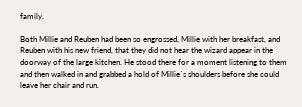family.

Both Millie and Reuben had been so engrossed, Millie with her breakfast, and Reuben with his new friend, that they did not hear the wizard appear in the doorway of the large kitchen. He stood there for a moment listening to them and then walked in and grabbed a hold of Millie`s shoulders before she could leave her chair and run.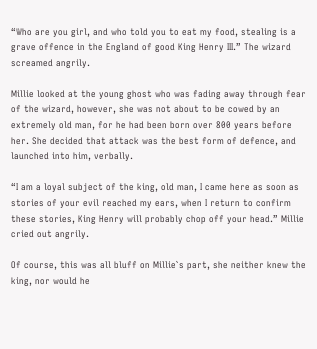“Who are you girl, and who told you to eat my food, stealing is a grave offence in the England of good King Henry III.” The wizard screamed angrily.

Millie looked at the young ghost who was fading away through fear of the wizard, however, she was not about to be cowed by an extremely old man, for he had been born over 800 years before her. She decided that attack was the best form of defence, and launched into him, verbally.

“I am a loyal subject of the king, old man, I came here as soon as stories of your evil reached my ears, when I return to confirm these stories, King Henry will probably chop off your head.” Millie cried out angrily.

Of course, this was all bluff on Millie`s part, she neither knew the king, nor would he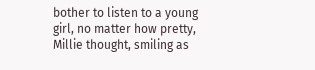bother to listen to a young girl, no matter how pretty, Millie thought, smiling as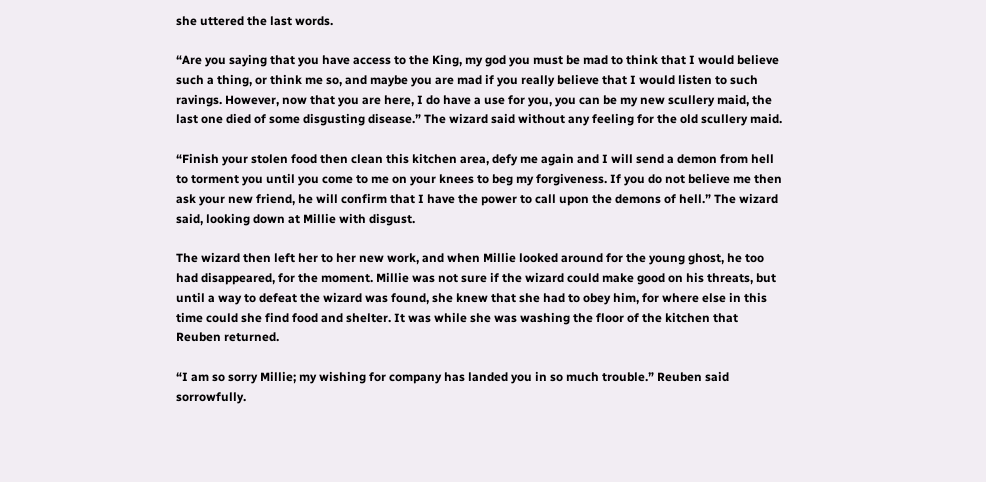she uttered the last words.

“Are you saying that you have access to the King, my god you must be mad to think that I would believe such a thing, or think me so, and maybe you are mad if you really believe that I would listen to such ravings. However, now that you are here, I do have a use for you, you can be my new scullery maid, the last one died of some disgusting disease.” The wizard said without any feeling for the old scullery maid.

“Finish your stolen food then clean this kitchen area, defy me again and I will send a demon from hell to torment you until you come to me on your knees to beg my forgiveness. If you do not believe me then ask your new friend, he will confirm that I have the power to call upon the demons of hell.” The wizard said, looking down at Millie with disgust.

The wizard then left her to her new work, and when Millie looked around for the young ghost, he too had disappeared, for the moment. Millie was not sure if the wizard could make good on his threats, but until a way to defeat the wizard was found, she knew that she had to obey him, for where else in this time could she find food and shelter. It was while she was washing the floor of the kitchen that Reuben returned.

“I am so sorry Millie; my wishing for company has landed you in so much trouble.” Reuben said sorrowfully.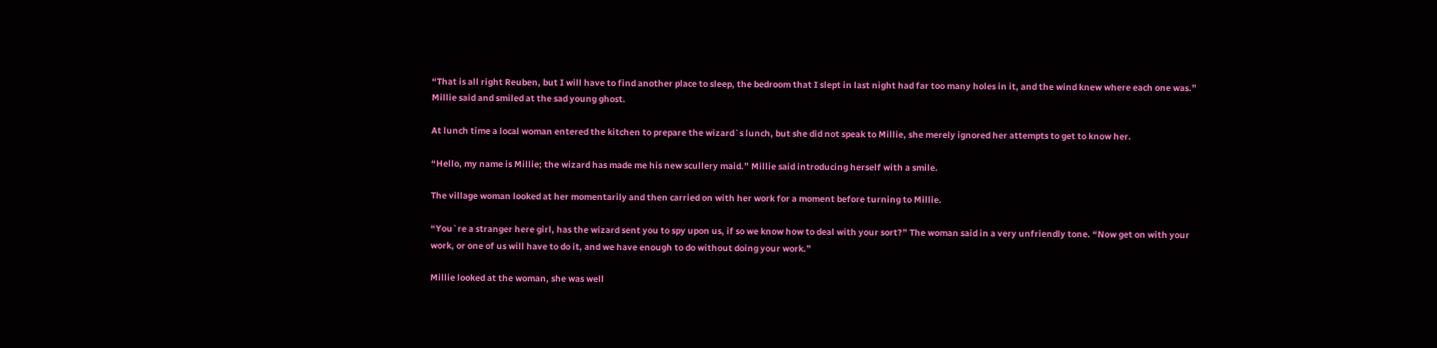“That is all right Reuben, but I will have to find another place to sleep, the bedroom that I slept in last night had far too many holes in it, and the wind knew where each one was.” Millie said and smiled at the sad young ghost.

At lunch time a local woman entered the kitchen to prepare the wizard`s lunch, but she did not speak to Millie, she merely ignored her attempts to get to know her.

“Hello, my name is Millie; the wizard has made me his new scullery maid.” Millie said introducing herself with a smile.

The village woman looked at her momentarily and then carried on with her work for a moment before turning to Millie.

“You`re a stranger here girl, has the wizard sent you to spy upon us, if so we know how to deal with your sort?” The woman said in a very unfriendly tone. “Now get on with your work, or one of us will have to do it, and we have enough to do without doing your work.”

Millie looked at the woman, she was well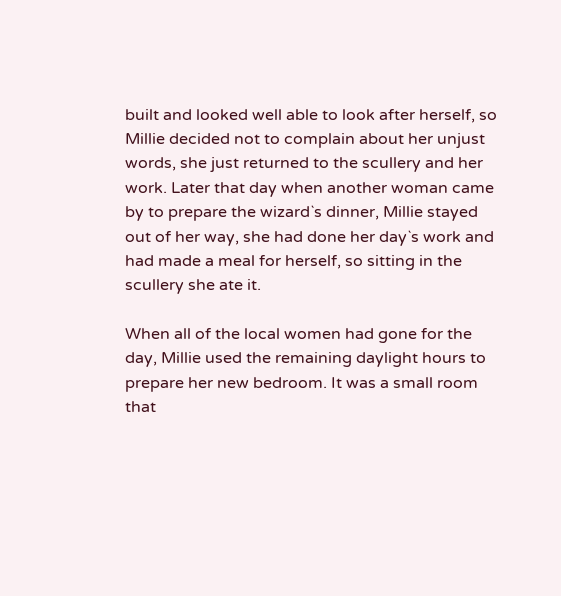built and looked well able to look after herself, so Millie decided not to complain about her unjust words, she just returned to the scullery and her work. Later that day when another woman came by to prepare the wizard`s dinner, Millie stayed out of her way, she had done her day`s work and had made a meal for herself, so sitting in the scullery she ate it.

When all of the local women had gone for the day, Millie used the remaining daylight hours to prepare her new bedroom. It was a small room that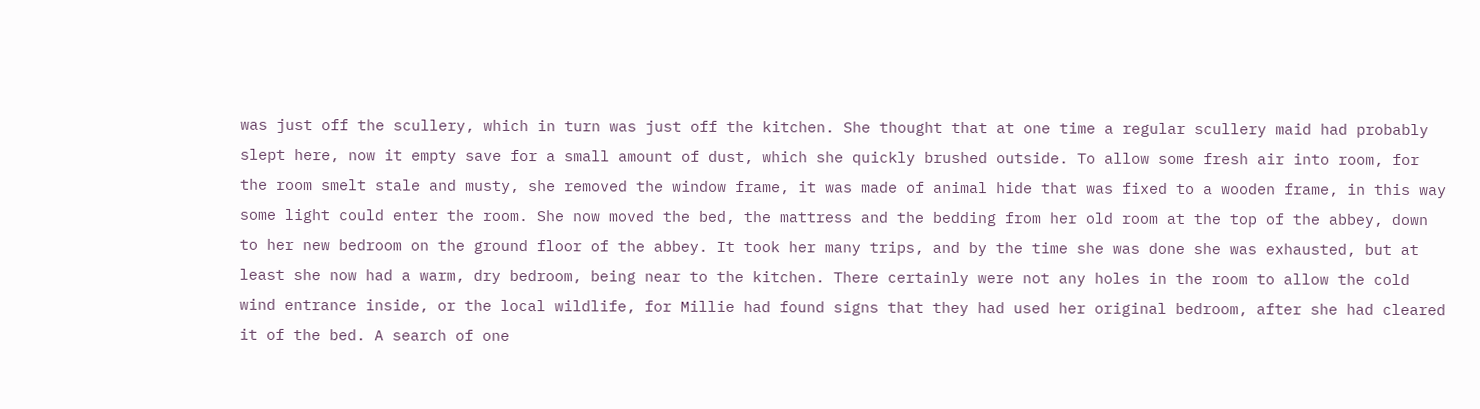was just off the scullery, which in turn was just off the kitchen. She thought that at one time a regular scullery maid had probably slept here, now it empty save for a small amount of dust, which she quickly brushed outside. To allow some fresh air into room, for the room smelt stale and musty, she removed the window frame, it was made of animal hide that was fixed to a wooden frame, in this way some light could enter the room. She now moved the bed, the mattress and the bedding from her old room at the top of the abbey, down to her new bedroom on the ground floor of the abbey. It took her many trips, and by the time she was done she was exhausted, but at least she now had a warm, dry bedroom, being near to the kitchen. There certainly were not any holes in the room to allow the cold wind entrance inside, or the local wildlife, for Millie had found signs that they had used her original bedroom, after she had cleared it of the bed. A search of one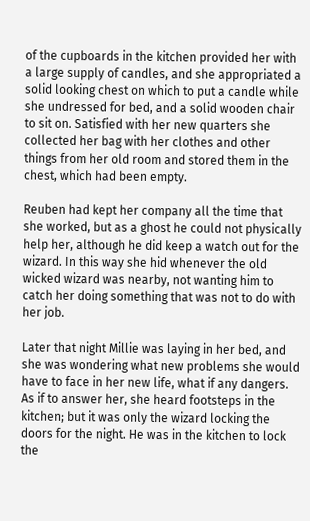of the cupboards in the kitchen provided her with a large supply of candles, and she appropriated a solid looking chest on which to put a candle while she undressed for bed, and a solid wooden chair to sit on. Satisfied with her new quarters she collected her bag with her clothes and other things from her old room and stored them in the chest, which had been empty.

Reuben had kept her company all the time that she worked, but as a ghost he could not physically help her, although he did keep a watch out for the wizard. In this way she hid whenever the old wicked wizard was nearby, not wanting him to catch her doing something that was not to do with her job.

Later that night Millie was laying in her bed, and she was wondering what new problems she would have to face in her new life, what if any dangers. As if to answer her, she heard footsteps in the kitchen; but it was only the wizard locking the doors for the night. He was in the kitchen to lock the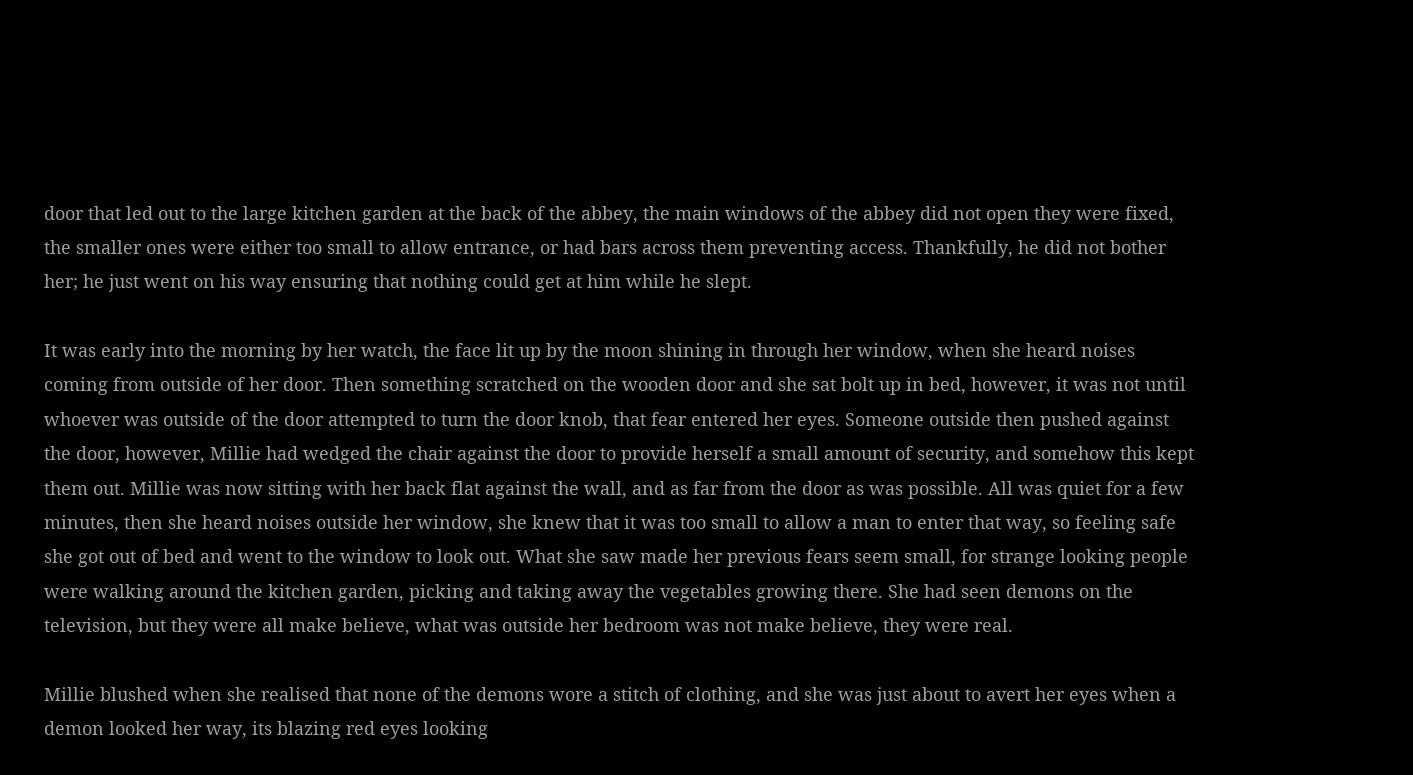door that led out to the large kitchen garden at the back of the abbey, the main windows of the abbey did not open they were fixed, the smaller ones were either too small to allow entrance, or had bars across them preventing access. Thankfully, he did not bother her; he just went on his way ensuring that nothing could get at him while he slept.

It was early into the morning by her watch, the face lit up by the moon shining in through her window, when she heard noises coming from outside of her door. Then something scratched on the wooden door and she sat bolt up in bed, however, it was not until whoever was outside of the door attempted to turn the door knob, that fear entered her eyes. Someone outside then pushed against the door, however, Millie had wedged the chair against the door to provide herself a small amount of security, and somehow this kept them out. Millie was now sitting with her back flat against the wall, and as far from the door as was possible. All was quiet for a few minutes, then she heard noises outside her window, she knew that it was too small to allow a man to enter that way, so feeling safe she got out of bed and went to the window to look out. What she saw made her previous fears seem small, for strange looking people were walking around the kitchen garden, picking and taking away the vegetables growing there. She had seen demons on the television, but they were all make believe, what was outside her bedroom was not make believe, they were real.

Millie blushed when she realised that none of the demons wore a stitch of clothing, and she was just about to avert her eyes when a demon looked her way, its blazing red eyes looking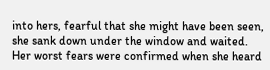into hers, fearful that she might have been seen, she sank down under the window and waited. Her worst fears were confirmed when she heard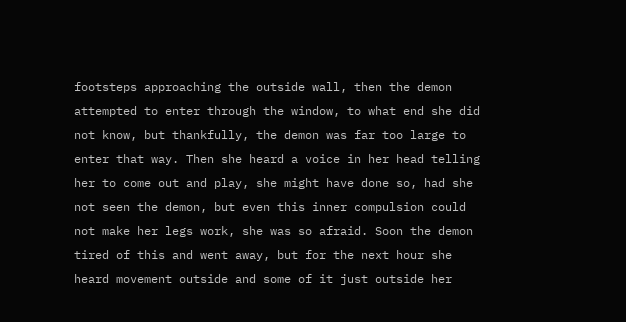footsteps approaching the outside wall, then the demon attempted to enter through the window, to what end she did not know, but thankfully, the demon was far too large to enter that way. Then she heard a voice in her head telling her to come out and play, she might have done so, had she not seen the demon, but even this inner compulsion could not make her legs work, she was so afraid. Soon the demon tired of this and went away, but for the next hour she heard movement outside and some of it just outside her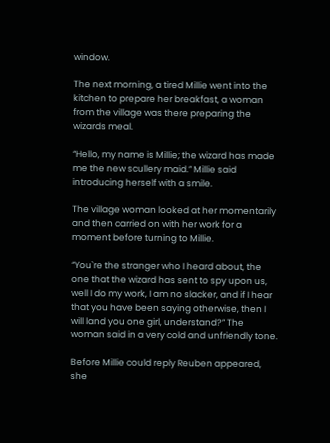window.

The next morning, a tired Millie went into the kitchen to prepare her breakfast, a woman from the village was there preparing the wizards meal.

“Hello, my name is Millie; the wizard has made me the new scullery maid.” Millie said introducing herself with a smile.

The village woman looked at her momentarily and then carried on with her work for a moment before turning to Millie.

“You`re the stranger who I heard about, the one that the wizard has sent to spy upon us, well I do my work, I am no slacker, and if I hear that you have been saying otherwise, then I will land you one girl, understand?” The woman said in a very cold and unfriendly tone.

Before Millie could reply Reuben appeared, she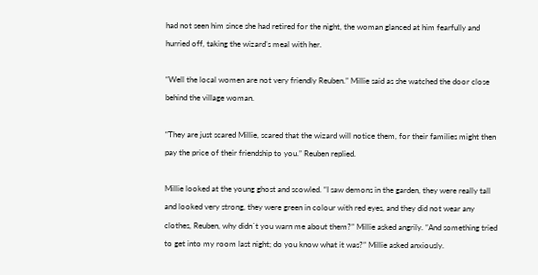had not seen him since she had retired for the night, the woman glanced at him fearfully and hurried off, taking the wizard’s meal with her.

“Well the local women are not very friendly Reuben.” Millie said as she watched the door close behind the village woman.

“They are just scared Millie, scared that the wizard will notice them, for their families might then pay the price of their friendship to you.” Reuben replied.

Millie looked at the young ghost and scowled. “I saw demons in the garden, they were really tall and looked very strong, they were green in colour with red eyes, and they did not wear any clothes, Reuben, why didn`t you warn me about them?” Millie asked angrily. “And something tried to get into my room last night; do you know what it was?” Millie asked anxiously.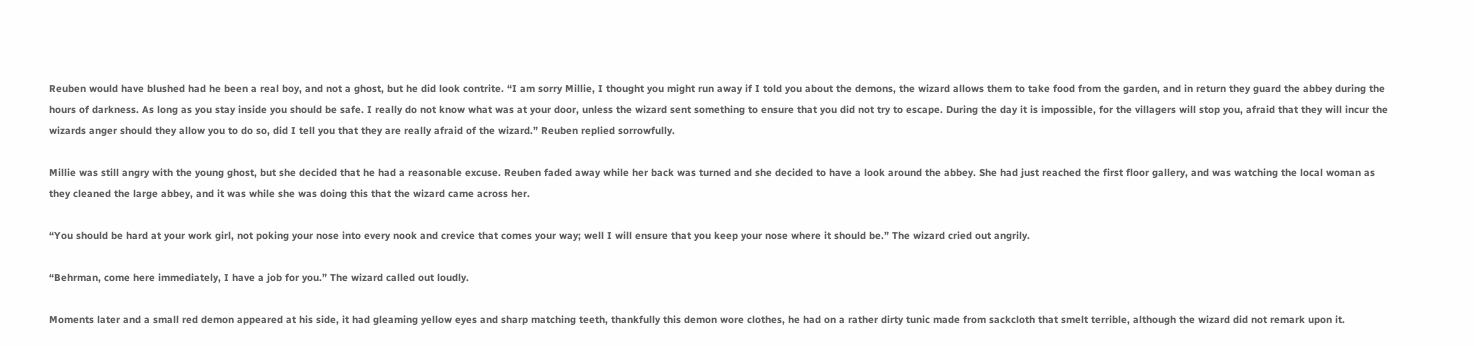Reuben would have blushed had he been a real boy, and not a ghost, but he did look contrite. “I am sorry Millie, I thought you might run away if I told you about the demons, the wizard allows them to take food from the garden, and in return they guard the abbey during the hours of darkness. As long as you stay inside you should be safe. I really do not know what was at your door, unless the wizard sent something to ensure that you did not try to escape. During the day it is impossible, for the villagers will stop you, afraid that they will incur the wizards anger should they allow you to do so, did I tell you that they are really afraid of the wizard.” Reuben replied sorrowfully.

Millie was still angry with the young ghost, but she decided that he had a reasonable excuse. Reuben faded away while her back was turned and she decided to have a look around the abbey. She had just reached the first floor gallery, and was watching the local woman as they cleaned the large abbey, and it was while she was doing this that the wizard came across her.

“You should be hard at your work girl, not poking your nose into every nook and crevice that comes your way; well I will ensure that you keep your nose where it should be.” The wizard cried out angrily.

“Behrman, come here immediately, I have a job for you.” The wizard called out loudly.

Moments later and a small red demon appeared at his side, it had gleaming yellow eyes and sharp matching teeth, thankfully this demon wore clothes, he had on a rather dirty tunic made from sackcloth that smelt terrible, although the wizard did not remark upon it.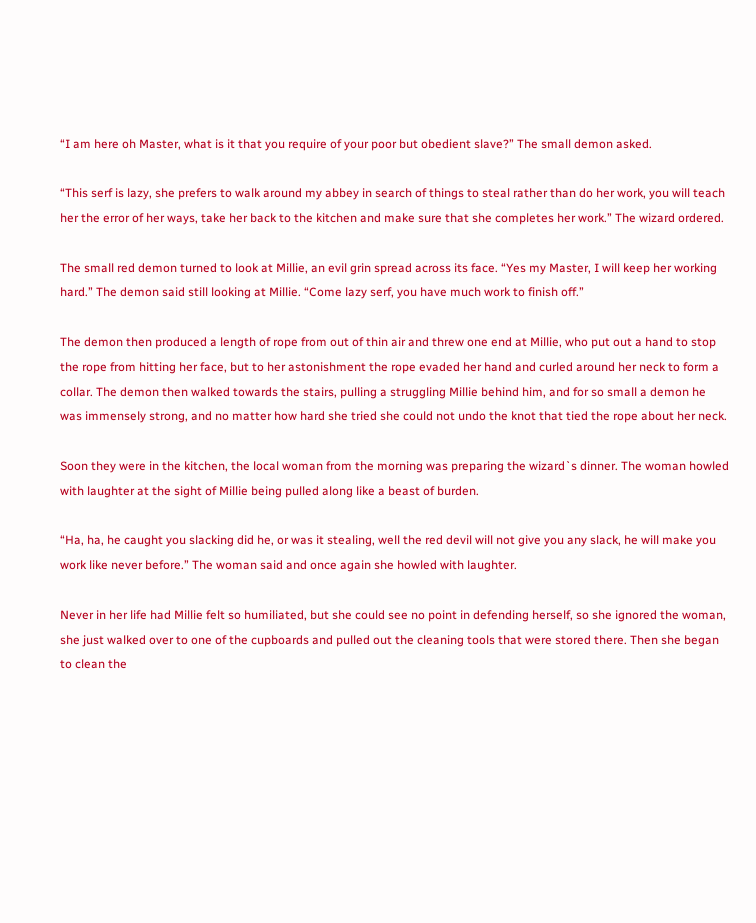“I am here oh Master, what is it that you require of your poor but obedient slave?” The small demon asked.

“This serf is lazy, she prefers to walk around my abbey in search of things to steal rather than do her work, you will teach her the error of her ways, take her back to the kitchen and make sure that she completes her work.” The wizard ordered.

The small red demon turned to look at Millie, an evil grin spread across its face. “Yes my Master, I will keep her working hard.” The demon said still looking at Millie. “Come lazy serf, you have much work to finish off.”

The demon then produced a length of rope from out of thin air and threw one end at Millie, who put out a hand to stop the rope from hitting her face, but to her astonishment the rope evaded her hand and curled around her neck to form a collar. The demon then walked towards the stairs, pulling a struggling Millie behind him, and for so small a demon he was immensely strong, and no matter how hard she tried she could not undo the knot that tied the rope about her neck.

Soon they were in the kitchen, the local woman from the morning was preparing the wizard`s dinner. The woman howled with laughter at the sight of Millie being pulled along like a beast of burden.

“Ha, ha, he caught you slacking did he, or was it stealing, well the red devil will not give you any slack, he will make you work like never before.” The woman said and once again she howled with laughter.

Never in her life had Millie felt so humiliated, but she could see no point in defending herself, so she ignored the woman, she just walked over to one of the cupboards and pulled out the cleaning tools that were stored there. Then she began to clean the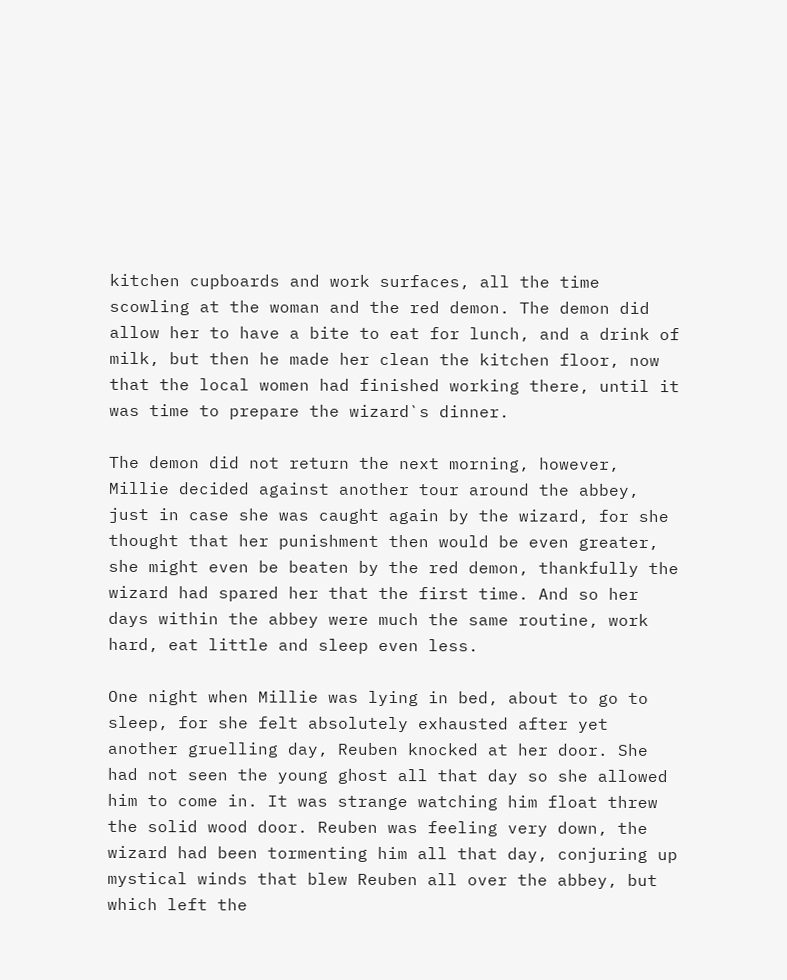kitchen cupboards and work surfaces, all the time scowling at the woman and the red demon. The demon did allow her to have a bite to eat for lunch, and a drink of milk, but then he made her clean the kitchen floor, now that the local women had finished working there, until it was time to prepare the wizard`s dinner.

The demon did not return the next morning, however, Millie decided against another tour around the abbey, just in case she was caught again by the wizard, for she thought that her punishment then would be even greater, she might even be beaten by the red demon, thankfully the wizard had spared her that the first time. And so her days within the abbey were much the same routine, work hard, eat little and sleep even less.

One night when Millie was lying in bed, about to go to sleep, for she felt absolutely exhausted after yet another gruelling day, Reuben knocked at her door. She had not seen the young ghost all that day so she allowed him to come in. It was strange watching him float threw the solid wood door. Reuben was feeling very down, the wizard had been tormenting him all that day, conjuring up mystical winds that blew Reuben all over the abbey, but which left the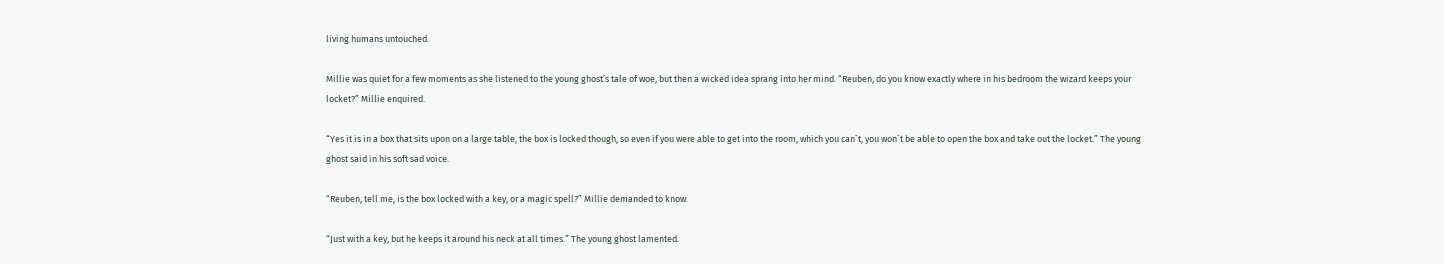living humans untouched.

Millie was quiet for a few moments as she listened to the young ghost’s tale of woe, but then a wicked idea sprang into her mind. “Reuben, do you know exactly where in his bedroom the wizard keeps your locket?” Millie enquired.

“Yes it is in a box that sits upon on a large table, the box is locked though, so even if you were able to get into the room, which you can`t, you won`t be able to open the box and take out the locket.” The young ghost said in his soft sad voice.

“Reuben, tell me, is the box locked with a key, or a magic spell?” Millie demanded to know.

“Just with a key, but he keeps it around his neck at all times.” The young ghost lamented.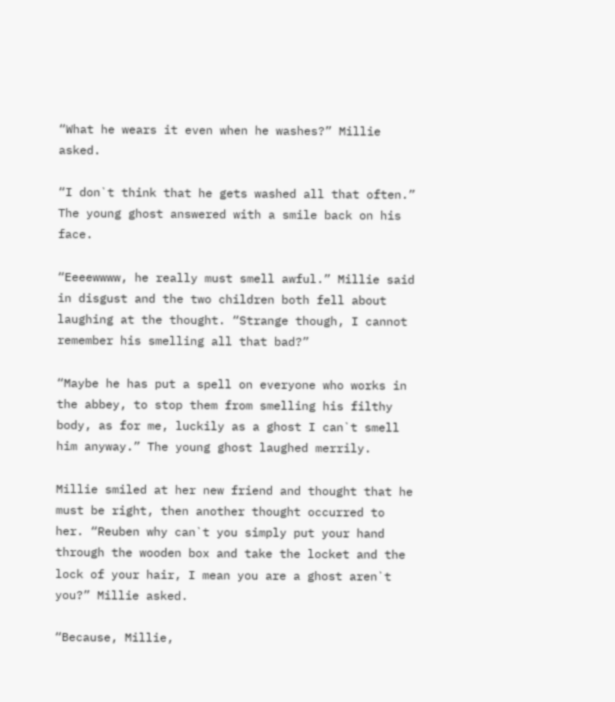“What he wears it even when he washes?” Millie asked.

“I don`t think that he gets washed all that often.” The young ghost answered with a smile back on his face.

“Eeeewwww, he really must smell awful.” Millie said in disgust and the two children both fell about laughing at the thought. “Strange though, I cannot remember his smelling all that bad?”

“Maybe he has put a spell on everyone who works in the abbey, to stop them from smelling his filthy body, as for me, luckily as a ghost I can`t smell him anyway.” The young ghost laughed merrily.

Millie smiled at her new friend and thought that he must be right, then another thought occurred to her. “Reuben why can`t you simply put your hand through the wooden box and take the locket and the lock of your hair, I mean you are a ghost aren`t you?” Millie asked.

“Because, Millie,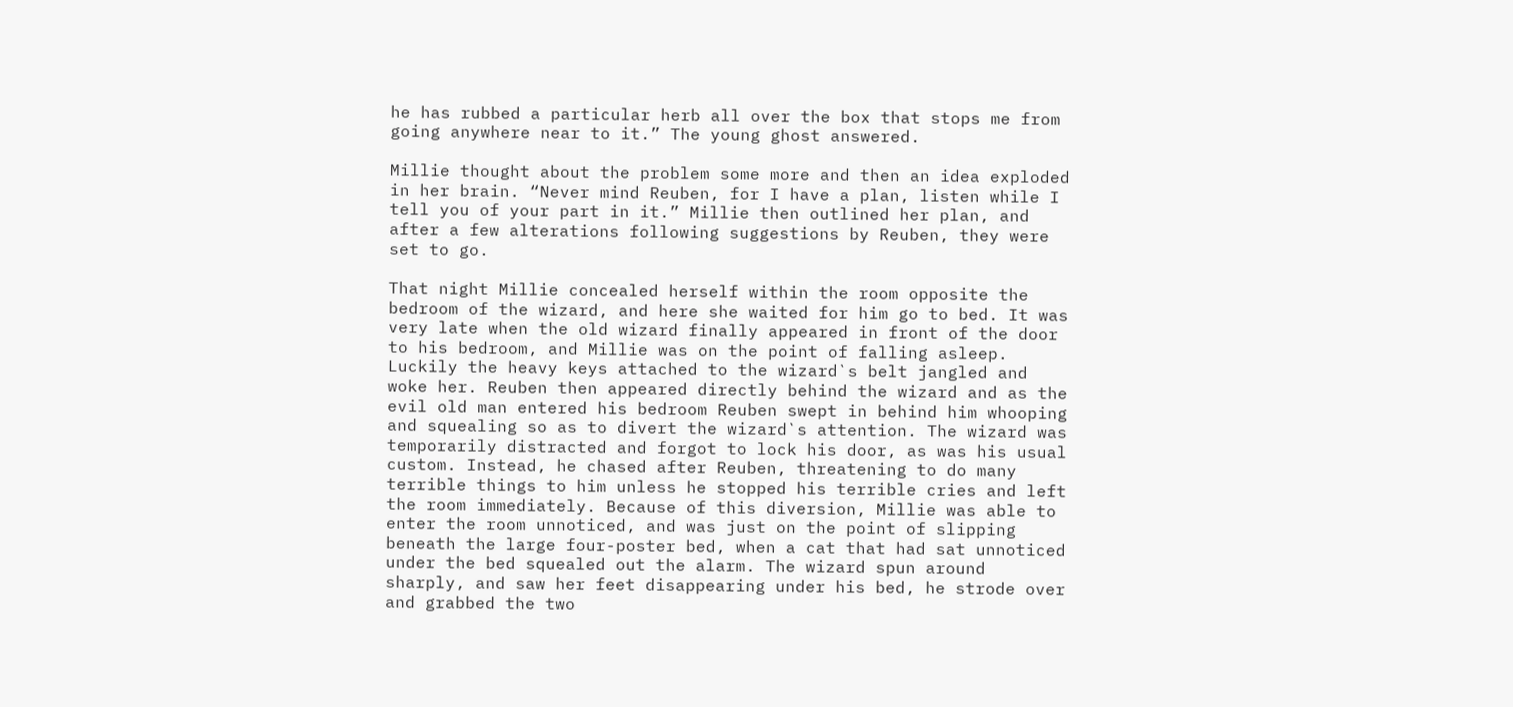he has rubbed a particular herb all over the box that stops me from going anywhere near to it.” The young ghost answered.

Millie thought about the problem some more and then an idea exploded in her brain. “Never mind Reuben, for I have a plan, listen while I tell you of your part in it.” Millie then outlined her plan, and after a few alterations following suggestions by Reuben, they were set to go.

That night Millie concealed herself within the room opposite the bedroom of the wizard, and here she waited for him go to bed. It was very late when the old wizard finally appeared in front of the door to his bedroom, and Millie was on the point of falling asleep. Luckily the heavy keys attached to the wizard`s belt jangled and woke her. Reuben then appeared directly behind the wizard and as the evil old man entered his bedroom Reuben swept in behind him whooping and squealing so as to divert the wizard`s attention. The wizard was temporarily distracted and forgot to lock his door, as was his usual custom. Instead, he chased after Reuben, threatening to do many terrible things to him unless he stopped his terrible cries and left the room immediately. Because of this diversion, Millie was able to enter the room unnoticed, and was just on the point of slipping beneath the large four-poster bed, when a cat that had sat unnoticed under the bed squealed out the alarm. The wizard spun around sharply, and saw her feet disappearing under his bed, he strode over and grabbed the two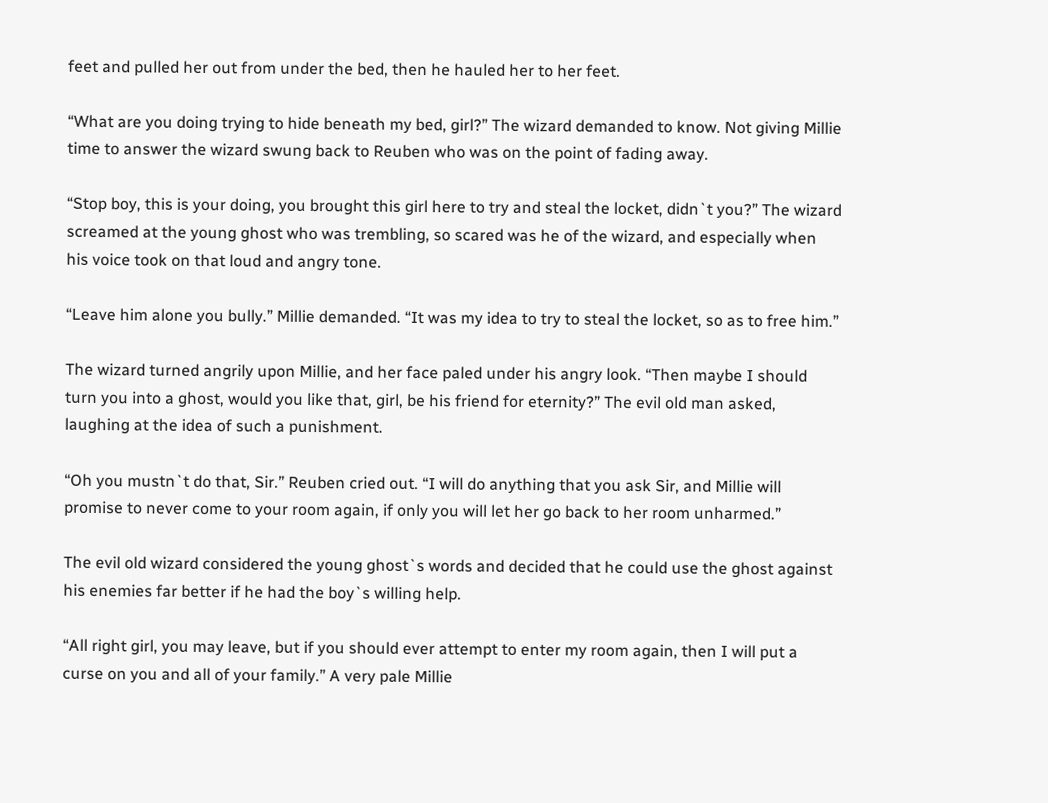feet and pulled her out from under the bed, then he hauled her to her feet.

“What are you doing trying to hide beneath my bed, girl?” The wizard demanded to know. Not giving Millie time to answer the wizard swung back to Reuben who was on the point of fading away.

“Stop boy, this is your doing, you brought this girl here to try and steal the locket, didn`t you?” The wizard screamed at the young ghost who was trembling, so scared was he of the wizard, and especially when his voice took on that loud and angry tone.

“Leave him alone you bully.” Millie demanded. “It was my idea to try to steal the locket, so as to free him.”

The wizard turned angrily upon Millie, and her face paled under his angry look. “Then maybe I should turn you into a ghost, would you like that, girl, be his friend for eternity?” The evil old man asked, laughing at the idea of such a punishment.

“Oh you mustn`t do that, Sir.” Reuben cried out. “I will do anything that you ask Sir, and Millie will promise to never come to your room again, if only you will let her go back to her room unharmed.”

The evil old wizard considered the young ghost`s words and decided that he could use the ghost against his enemies far better if he had the boy`s willing help.

“All right girl, you may leave, but if you should ever attempt to enter my room again, then I will put a curse on you and all of your family.” A very pale Millie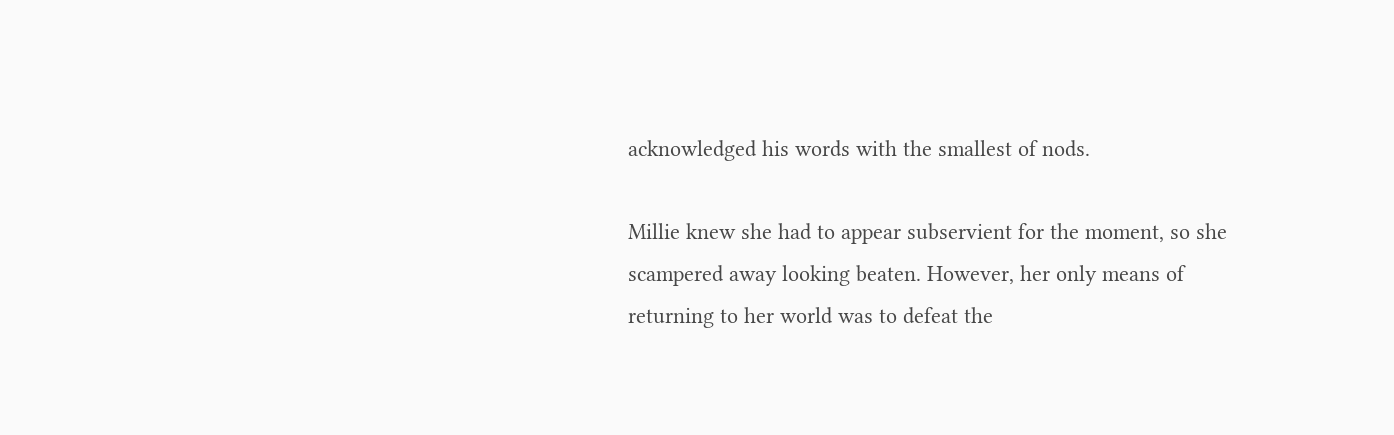acknowledged his words with the smallest of nods.

Millie knew she had to appear subservient for the moment, so she scampered away looking beaten. However, her only means of returning to her world was to defeat the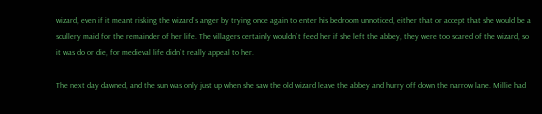wizard, even if it meant risking the wizard`s anger by trying once again to enter his bedroom unnoticed, either that or accept that she would be a scullery maid for the remainder of her life. The villagers certainly wouldn`t feed her if she left the abbey, they were too scared of the wizard, so it was do or die, for medieval life didn`t really appeal to her.

The next day dawned, and the sun was only just up when she saw the old wizard leave the abbey and hurry off down the narrow lane. Millie had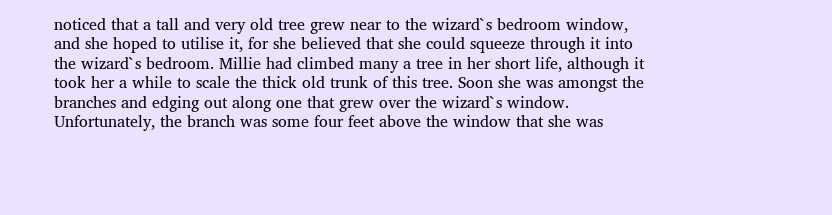noticed that a tall and very old tree grew near to the wizard`s bedroom window, and she hoped to utilise it, for she believed that she could squeeze through it into the wizard`s bedroom. Millie had climbed many a tree in her short life, although it took her a while to scale the thick old trunk of this tree. Soon she was amongst the branches and edging out along one that grew over the wizard`s window. Unfortunately, the branch was some four feet above the window that she was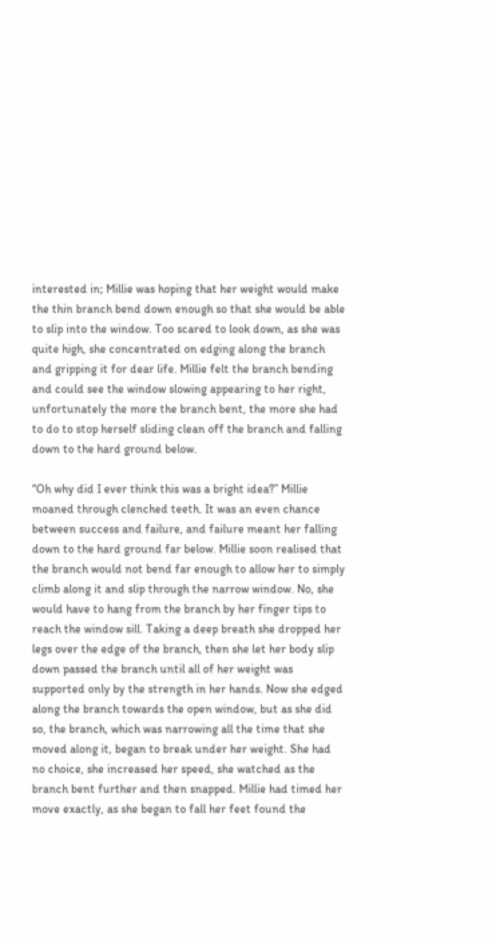interested in; Millie was hoping that her weight would make the thin branch bend down enough so that she would be able to slip into the window. Too scared to look down, as she was quite high, she concentrated on edging along the branch and gripping it for dear life. Millie felt the branch bending and could see the window slowing appearing to her right, unfortunately the more the branch bent, the more she had to do to stop herself sliding clean off the branch and falling down to the hard ground below.

“Oh why did I ever think this was a bright idea?” Millie moaned through clenched teeth. It was an even chance between success and failure, and failure meant her falling down to the hard ground far below. Millie soon realised that the branch would not bend far enough to allow her to simply climb along it and slip through the narrow window. No, she would have to hang from the branch by her finger tips to reach the window sill. Taking a deep breath she dropped her legs over the edge of the branch, then she let her body slip down passed the branch until all of her weight was supported only by the strength in her hands. Now she edged along the branch towards the open window, but as she did so, the branch, which was narrowing all the time that she moved along it, began to break under her weight. She had no choice, she increased her speed, she watched as the branch bent further and then snapped. Millie had timed her move exactly, as she began to fall her feet found the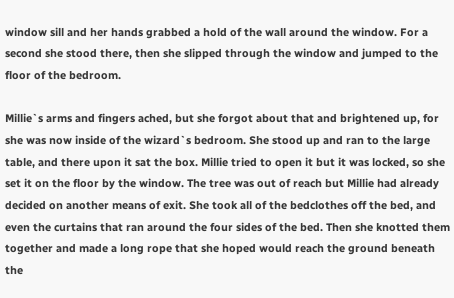window sill and her hands grabbed a hold of the wall around the window. For a second she stood there, then she slipped through the window and jumped to the floor of the bedroom.

Millie`s arms and fingers ached, but she forgot about that and brightened up, for she was now inside of the wizard`s bedroom. She stood up and ran to the large table, and there upon it sat the box. Millie tried to open it but it was locked, so she set it on the floor by the window. The tree was out of reach but Millie had already decided on another means of exit. She took all of the bedclothes off the bed, and even the curtains that ran around the four sides of the bed. Then she knotted them together and made a long rope that she hoped would reach the ground beneath the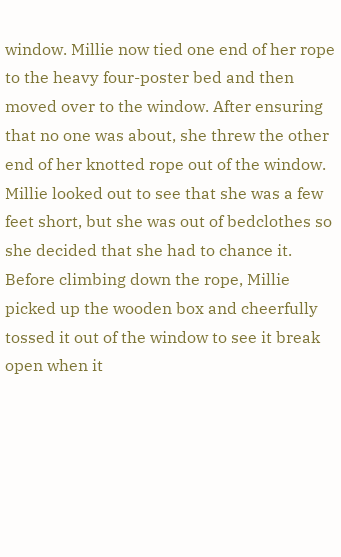window. Millie now tied one end of her rope to the heavy four-poster bed and then moved over to the window. After ensuring that no one was about, she threw the other end of her knotted rope out of the window. Millie looked out to see that she was a few feet short, but she was out of bedclothes so she decided that she had to chance it. Before climbing down the rope, Millie picked up the wooden box and cheerfully tossed it out of the window to see it break open when it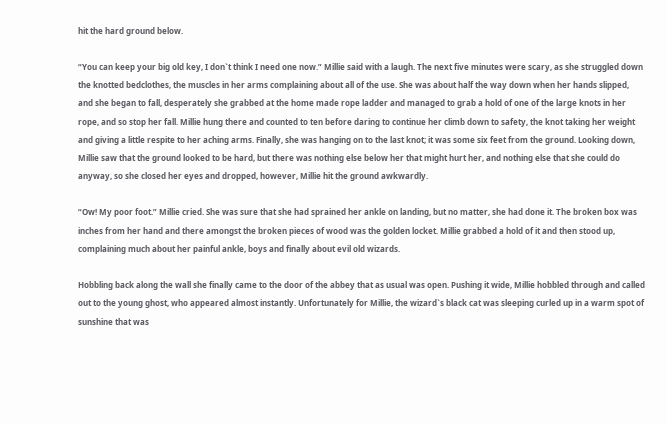hit the hard ground below.

“You can keep your big old key, I don`t think I need one now.” Millie said with a laugh. The next five minutes were scary, as she struggled down the knotted bedclothes, the muscles in her arms complaining about all of the use. She was about half the way down when her hands slipped, and she began to fall, desperately she grabbed at the home made rope ladder and managed to grab a hold of one of the large knots in her rope, and so stop her fall. Millie hung there and counted to ten before daring to continue her climb down to safety, the knot taking her weight and giving a little respite to her aching arms. Finally, she was hanging on to the last knot; it was some six feet from the ground. Looking down, Millie saw that the ground looked to be hard, but there was nothing else below her that might hurt her, and nothing else that she could do anyway, so she closed her eyes and dropped, however, Millie hit the ground awkwardly.

“Ow! My poor foot.” Millie cried. She was sure that she had sprained her ankle on landing, but no matter, she had done it. The broken box was inches from her hand and there amongst the broken pieces of wood was the golden locket. Millie grabbed a hold of it and then stood up, complaining much about her painful ankle, boys and finally about evil old wizards.

Hobbling back along the wall she finally came to the door of the abbey that as usual was open. Pushing it wide, Millie hobbled through and called out to the young ghost, who appeared almost instantly. Unfortunately for Millie, the wizard`s black cat was sleeping curled up in a warm spot of sunshine that was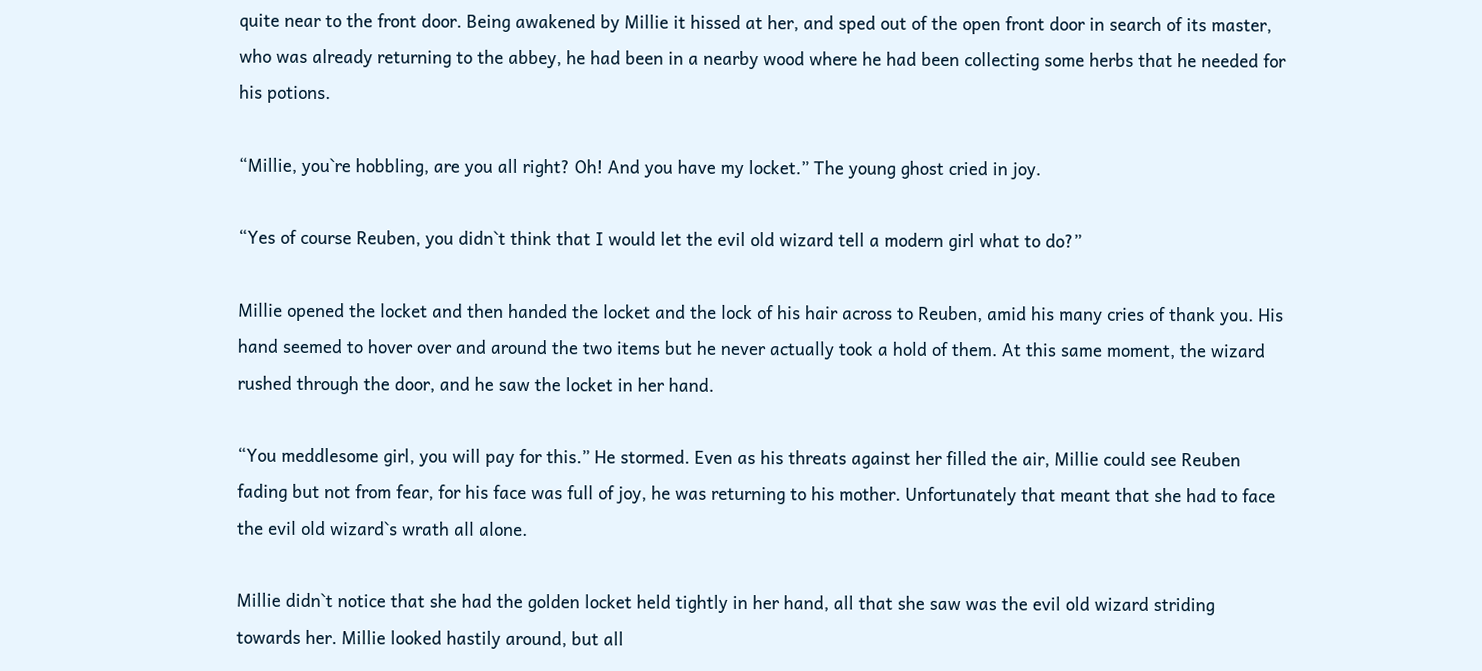quite near to the front door. Being awakened by Millie it hissed at her, and sped out of the open front door in search of its master, who was already returning to the abbey, he had been in a nearby wood where he had been collecting some herbs that he needed for his potions.

“Millie, you`re hobbling, are you all right? Oh! And you have my locket.” The young ghost cried in joy.

“Yes of course Reuben, you didn`t think that I would let the evil old wizard tell a modern girl what to do?”

Millie opened the locket and then handed the locket and the lock of his hair across to Reuben, amid his many cries of thank you. His hand seemed to hover over and around the two items but he never actually took a hold of them. At this same moment, the wizard rushed through the door, and he saw the locket in her hand.

“You meddlesome girl, you will pay for this.” He stormed. Even as his threats against her filled the air, Millie could see Reuben fading but not from fear, for his face was full of joy, he was returning to his mother. Unfortunately that meant that she had to face the evil old wizard`s wrath all alone.

Millie didn`t notice that she had the golden locket held tightly in her hand, all that she saw was the evil old wizard striding towards her. Millie looked hastily around, but all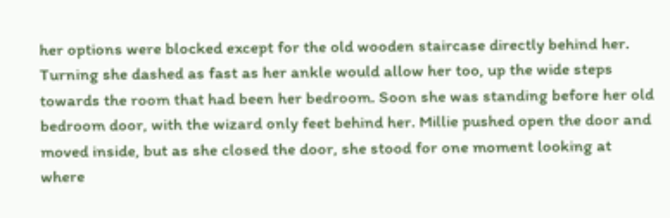her options were blocked except for the old wooden staircase directly behind her. Turning she dashed as fast as her ankle would allow her too, up the wide steps towards the room that had been her bedroom. Soon she was standing before her old bedroom door, with the wizard only feet behind her. Millie pushed open the door and moved inside, but as she closed the door, she stood for one moment looking at where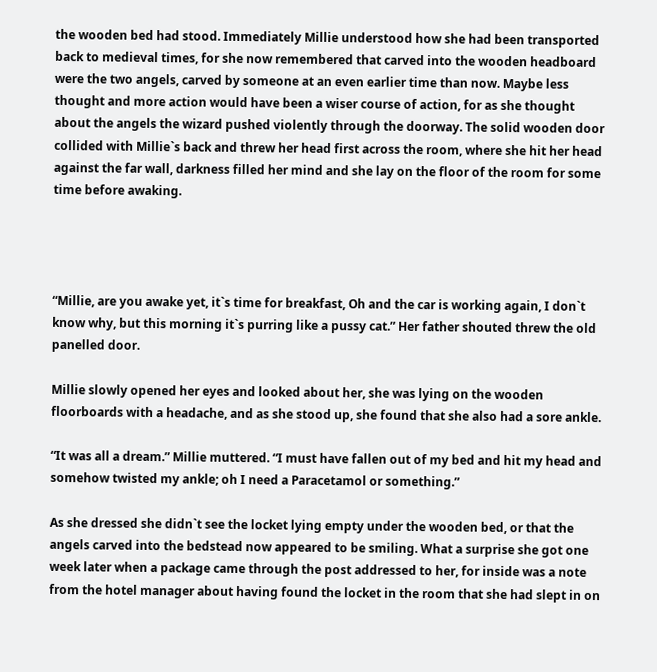the wooden bed had stood. Immediately Millie understood how she had been transported back to medieval times, for she now remembered that carved into the wooden headboard were the two angels, carved by someone at an even earlier time than now. Maybe less thought and more action would have been a wiser course of action, for as she thought about the angels the wizard pushed violently through the doorway. The solid wooden door collided with Millie`s back and threw her head first across the room, where she hit her head against the far wall, darkness filled her mind and she lay on the floor of the room for some time before awaking.




“Millie, are you awake yet, it`s time for breakfast, Oh and the car is working again, I don`t know why, but this morning it`s purring like a pussy cat.” Her father shouted threw the old panelled door.

Millie slowly opened her eyes and looked about her, she was lying on the wooden floorboards with a headache, and as she stood up, she found that she also had a sore ankle.

“It was all a dream.” Millie muttered. “I must have fallen out of my bed and hit my head and somehow twisted my ankle; oh I need a Paracetamol or something.”

As she dressed she didn`t see the locket lying empty under the wooden bed, or that the angels carved into the bedstead now appeared to be smiling. What a surprise she got one week later when a package came through the post addressed to her, for inside was a note from the hotel manager about having found the locket in the room that she had slept in on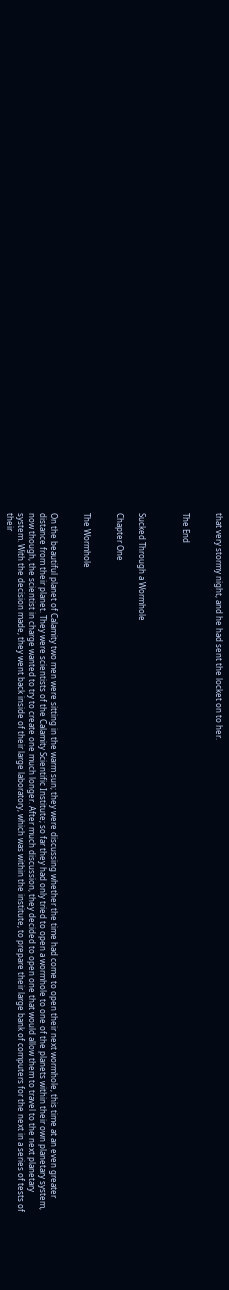that very stormy night, and he had sent the locket on to her.


The End



Sucked Through a Wormhole

Chapter One


The Wormhole


On the beautiful planet of Calamity two men were sitting in the warm sun; they were discussing whether the time had come to open their next wormhole, this time at an even greater distance from their planet. They were scientists of the Calamity Scientific Institute; so far they had only tried to open a wormhole to one of the planets within their own planetary system, now though, the scientist in charge wanted to try to create one much longer. After much discussion, they decided to open one that would allow them to travel to the next planetary system. With the decision made, they went back inside of their large laboratory, which was within the institute, to prepare their large bank of computers for the next in a series of tests of their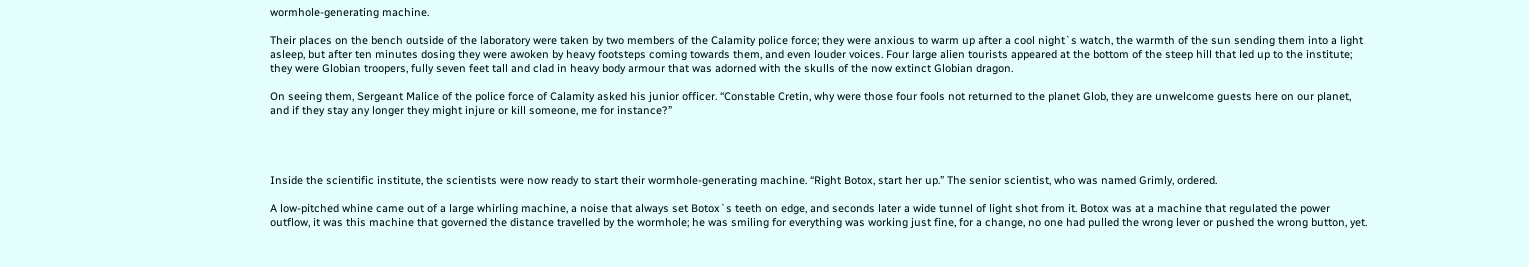wormhole-generating machine.

Their places on the bench outside of the laboratory were taken by two members of the Calamity police force; they were anxious to warm up after a cool night`s watch, the warmth of the sun sending them into a light asleep, but after ten minutes dosing they were awoken by heavy footsteps coming towards them, and even louder voices. Four large alien tourists appeared at the bottom of the steep hill that led up to the institute; they were Globian troopers, fully seven feet tall and clad in heavy body armour that was adorned with the skulls of the now extinct Globian dragon.

On seeing them, Sergeant Malice of the police force of Calamity asked his junior officer. “Constable Cretin, why were those four fools not returned to the planet Glob, they are unwelcome guests here on our planet, and if they stay any longer they might injure or kill someone, me for instance?”




Inside the scientific institute, the scientists were now ready to start their wormhole-generating machine. “Right Botox, start her up.” The senior scientist, who was named Grimly, ordered.

A low-pitched whine came out of a large whirling machine, a noise that always set Botox`s teeth on edge, and seconds later a wide tunnel of light shot from it. Botox was at a machine that regulated the power outflow, it was this machine that governed the distance travelled by the wormhole; he was smiling for everything was working just fine, for a change, no one had pulled the wrong lever or pushed the wrong button, yet.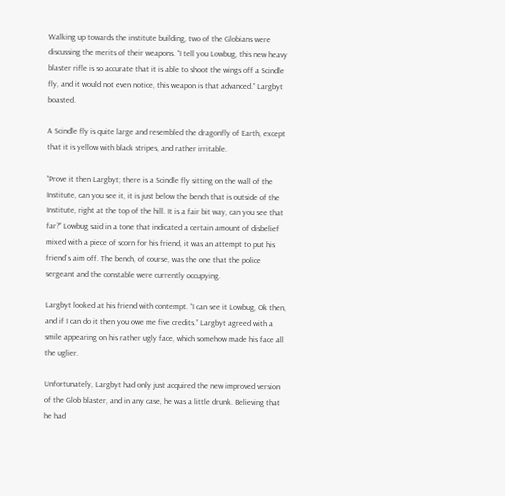Walking up towards the institute building, two of the Globians were discussing the merits of their weapons. “I tell you Lowbug, this new heavy blaster rifle is so accurate that it is able to shoot the wings off a Scindle fly, and it would not even notice, this weapon is that advanced.” Largbyt boasted.

A Scindle fly is quite large and resembled the dragonfly of Earth, except that it is yellow with black stripes, and rather irritable.

“Prove it then Largbyt; there is a Scindle fly sitting on the wall of the Institute, can you see it, it is just below the bench that is outside of the Institute, right at the top of the hill. It is a fair bit way, can you see that far?” Lowbug said in a tone that indicated a certain amount of disbelief mixed with a piece of scorn for his friend, it was an attempt to put his friend`s aim off. The bench, of course, was the one that the police sergeant and the constable were currently occupying.

Largbyt looked at his friend with contempt. “I can see it Lowbug, Ok then, and if I can do it then you owe me five credits.” Largbyt agreed with a smile appearing on his rather ugly face, which somehow made his face all the uglier.

Unfortunately, Largbyt had only just acquired the new improved version of the Glob blaster, and in any case, he was a little drunk. Believing that he had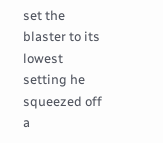set the blaster to its lowest setting he squeezed off a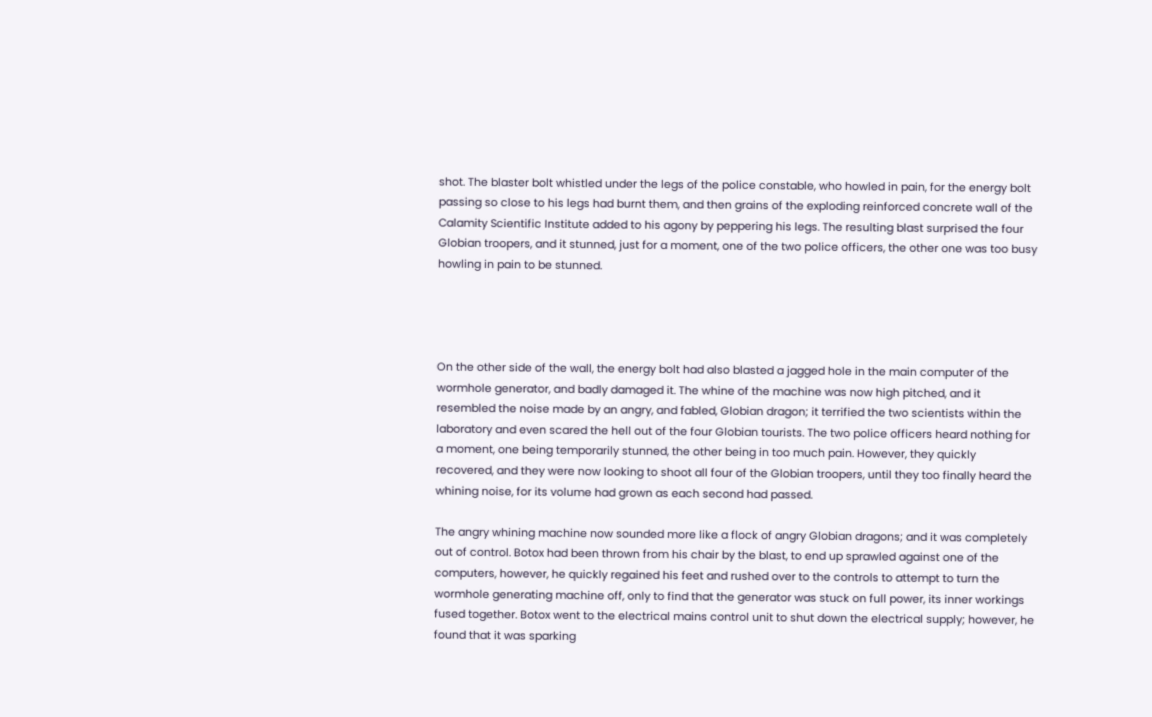shot. The blaster bolt whistled under the legs of the police constable, who howled in pain, for the energy bolt passing so close to his legs had burnt them, and then grains of the exploding reinforced concrete wall of the Calamity Scientific Institute added to his agony by peppering his legs. The resulting blast surprised the four Globian troopers, and it stunned, just for a moment, one of the two police officers, the other one was too busy howling in pain to be stunned.




On the other side of the wall, the energy bolt had also blasted a jagged hole in the main computer of the wormhole generator, and badly damaged it. The whine of the machine was now high pitched, and it resembled the noise made by an angry, and fabled, Globian dragon; it terrified the two scientists within the laboratory and even scared the hell out of the four Globian tourists. The two police officers heard nothing for a moment, one being temporarily stunned, the other being in too much pain. However, they quickly recovered, and they were now looking to shoot all four of the Globian troopers, until they too finally heard the whining noise, for its volume had grown as each second had passed.

The angry whining machine now sounded more like a flock of angry Globian dragons; and it was completely out of control. Botox had been thrown from his chair by the blast, to end up sprawled against one of the computers, however, he quickly regained his feet and rushed over to the controls to attempt to turn the wormhole generating machine off, only to find that the generator was stuck on full power, its inner workings fused together. Botox went to the electrical mains control unit to shut down the electrical supply; however, he found that it was sparking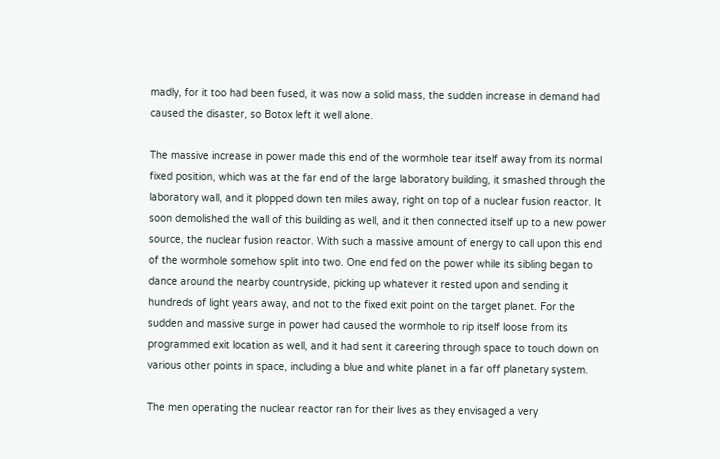madly, for it too had been fused, it was now a solid mass, the sudden increase in demand had caused the disaster, so Botox left it well alone.

The massive increase in power made this end of the wormhole tear itself away from its normal fixed position, which was at the far end of the large laboratory building, it smashed through the laboratory wall, and it plopped down ten miles away, right on top of a nuclear fusion reactor. It soon demolished the wall of this building as well, and it then connected itself up to a new power source, the nuclear fusion reactor. With such a massive amount of energy to call upon this end of the wormhole somehow split into two. One end fed on the power while its sibling began to dance around the nearby countryside, picking up whatever it rested upon and sending it hundreds of light years away, and not to the fixed exit point on the target planet. For the sudden and massive surge in power had caused the wormhole to rip itself loose from its programmed exit location as well, and it had sent it careering through space to touch down on various other points in space, including a blue and white planet in a far off planetary system.

The men operating the nuclear reactor ran for their lives as they envisaged a very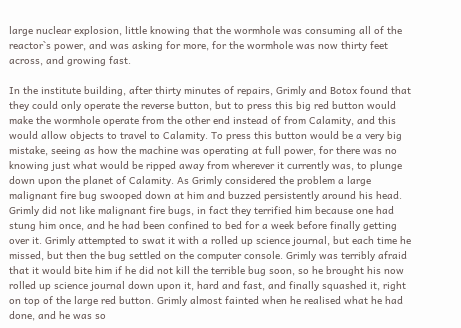large nuclear explosion, little knowing that the wormhole was consuming all of the reactor`s power, and was asking for more, for the wormhole was now thirty feet across, and growing fast.

In the institute building, after thirty minutes of repairs, Grimly and Botox found that they could only operate the reverse button, but to press this big red button would make the wormhole operate from the other end instead of from Calamity, and this would allow objects to travel to Calamity. To press this button would be a very big mistake, seeing as how the machine was operating at full power, for there was no knowing just what would be ripped away from wherever it currently was, to plunge down upon the planet of Calamity. As Grimly considered the problem a large malignant fire bug swooped down at him and buzzed persistently around his head. Grimly did not like malignant fire bugs, in fact they terrified him because one had stung him once, and he had been confined to bed for a week before finally getting over it. Grimly attempted to swat it with a rolled up science journal, but each time he missed, but then the bug settled on the computer console. Grimly was terribly afraid that it would bite him if he did not kill the terrible bug soon, so he brought his now rolled up science journal down upon it, hard and fast, and finally squashed it, right on top of the large red button. Grimly almost fainted when he realised what he had done, and he was so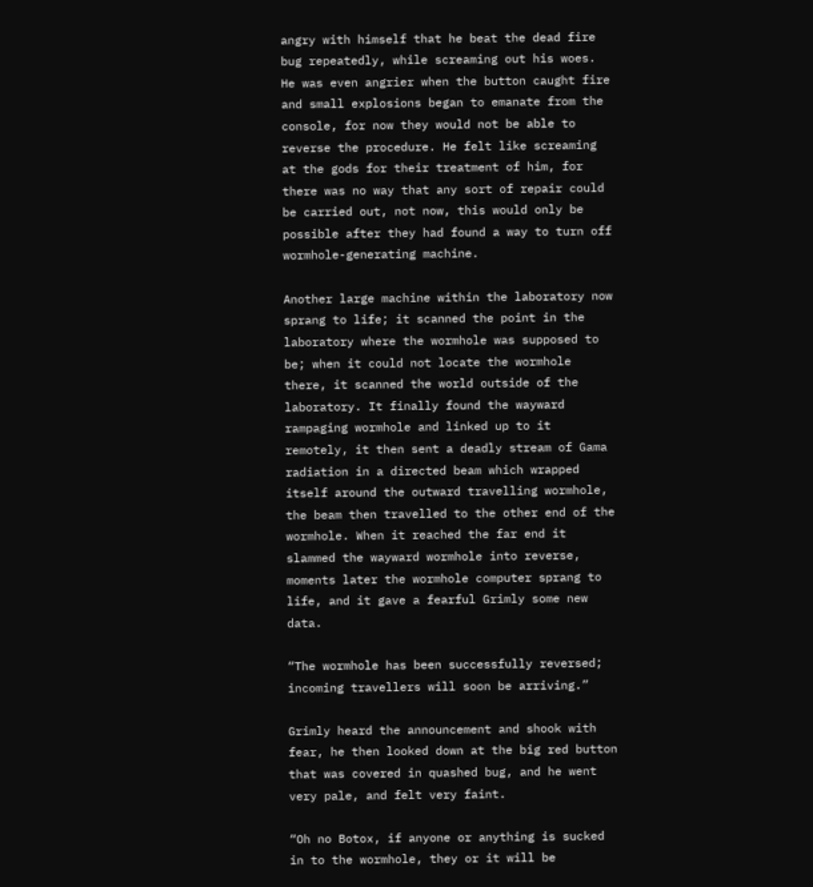angry with himself that he beat the dead fire bug repeatedly, while screaming out his woes. He was even angrier when the button caught fire and small explosions began to emanate from the console, for now they would not be able to reverse the procedure. He felt like screaming at the gods for their treatment of him, for there was no way that any sort of repair could be carried out, not now, this would only be possible after they had found a way to turn off wormhole-generating machine.

Another large machine within the laboratory now sprang to life; it scanned the point in the laboratory where the wormhole was supposed to be; when it could not locate the wormhole there, it scanned the world outside of the laboratory. It finally found the wayward rampaging wormhole and linked up to it remotely, it then sent a deadly stream of Gama radiation in a directed beam which wrapped itself around the outward travelling wormhole, the beam then travelled to the other end of the wormhole. When it reached the far end it slammed the wayward wormhole into reverse, moments later the wormhole computer sprang to life, and it gave a fearful Grimly some new data.

“The wormhole has been successfully reversed; incoming travellers will soon be arriving.”

Grimly heard the announcement and shook with fear, he then looked down at the big red button that was covered in quashed bug, and he went very pale, and felt very faint.

“Oh no Botox, if anyone or anything is sucked in to the wormhole, they or it will be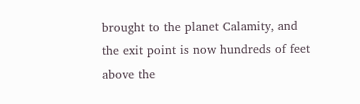brought to the planet Calamity, and the exit point is now hundreds of feet above the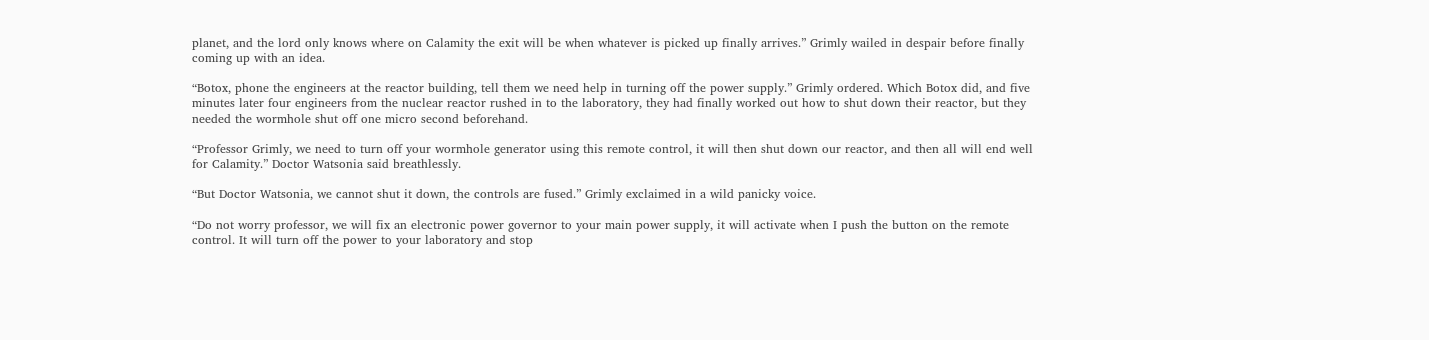planet, and the lord only knows where on Calamity the exit will be when whatever is picked up finally arrives.” Grimly wailed in despair before finally coming up with an idea.

“Botox, phone the engineers at the reactor building, tell them we need help in turning off the power supply.” Grimly ordered. Which Botox did, and five minutes later four engineers from the nuclear reactor rushed in to the laboratory, they had finally worked out how to shut down their reactor, but they needed the wormhole shut off one micro second beforehand.

“Professor Grimly, we need to turn off your wormhole generator using this remote control, it will then shut down our reactor, and then all will end well for Calamity.” Doctor Watsonia said breathlessly.

“But Doctor Watsonia, we cannot shut it down, the controls are fused.” Grimly exclaimed in a wild panicky voice.

“Do not worry professor, we will fix an electronic power governor to your main power supply, it will activate when I push the button on the remote control. It will turn off the power to your laboratory and stop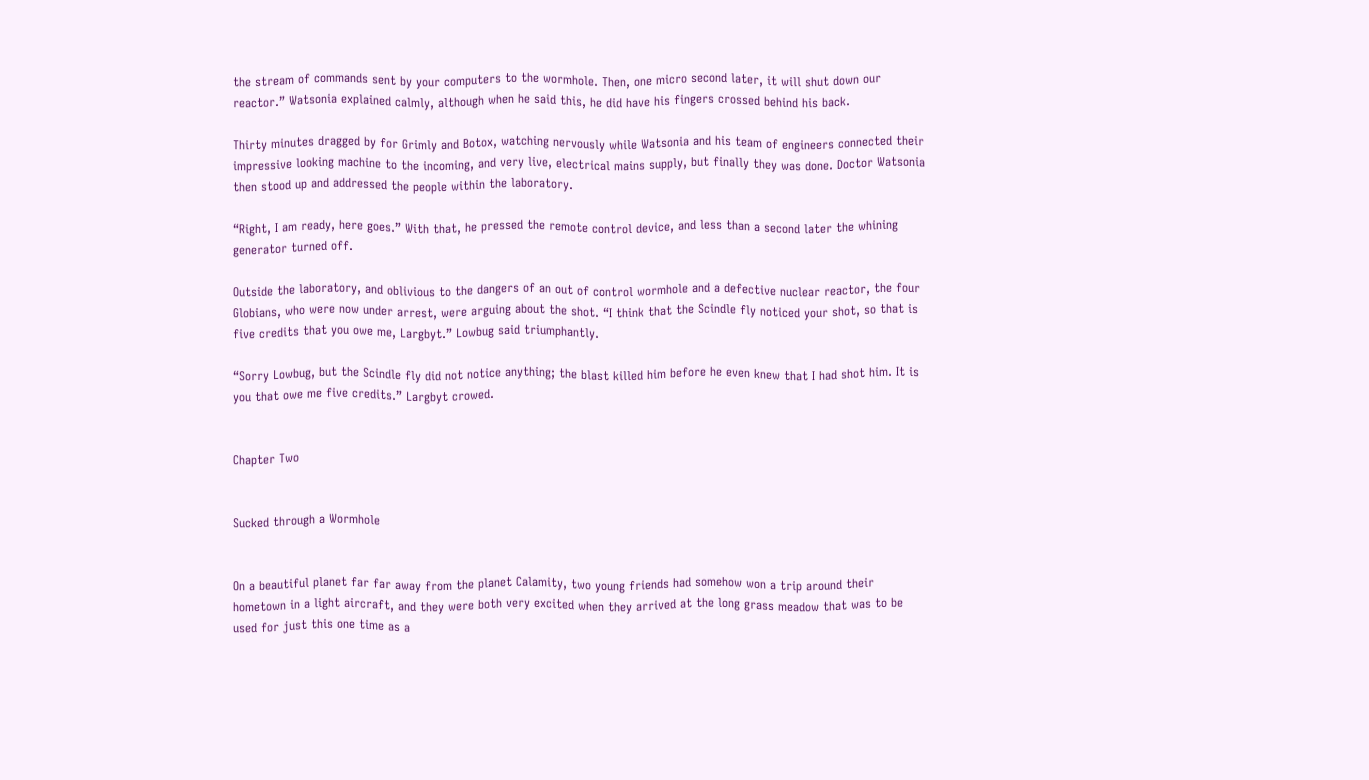the stream of commands sent by your computers to the wormhole. Then, one micro second later, it will shut down our reactor.” Watsonia explained calmly, although when he said this, he did have his fingers crossed behind his back.

Thirty minutes dragged by for Grimly and Botox, watching nervously while Watsonia and his team of engineers connected their impressive looking machine to the incoming, and very live, electrical mains supply, but finally they was done. Doctor Watsonia then stood up and addressed the people within the laboratory.

“Right, I am ready, here goes.” With that, he pressed the remote control device, and less than a second later the whining generator turned off.

Outside the laboratory, and oblivious to the dangers of an out of control wormhole and a defective nuclear reactor, the four Globians, who were now under arrest, were arguing about the shot. “I think that the Scindle fly noticed your shot, so that is five credits that you owe me, Largbyt.” Lowbug said triumphantly.

“Sorry Lowbug, but the Scindle fly did not notice anything; the blast killed him before he even knew that I had shot him. It is you that owe me five credits.” Largbyt crowed.


Chapter Two


Sucked through a Wormhole


On a beautiful planet far far away from the planet Calamity, two young friends had somehow won a trip around their hometown in a light aircraft, and they were both very excited when they arrived at the long grass meadow that was to be used for just this one time as a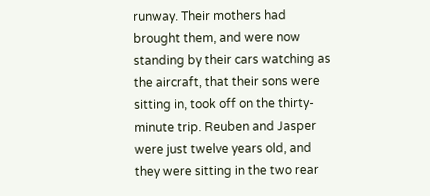runway. Their mothers had brought them, and were now standing by their cars watching as the aircraft, that their sons were sitting in, took off on the thirty-minute trip. Reuben and Jasper were just twelve years old, and they were sitting in the two rear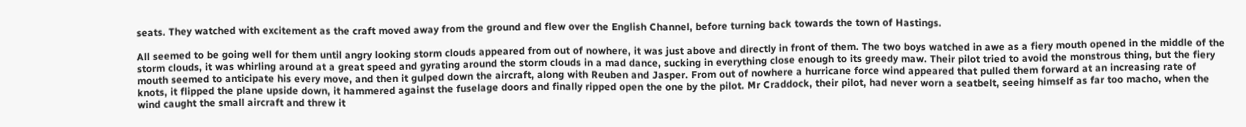seats. They watched with excitement as the craft moved away from the ground and flew over the English Channel, before turning back towards the town of Hastings.

All seemed to be going well for them until angry looking storm clouds appeared from out of nowhere, it was just above and directly in front of them. The two boys watched in awe as a fiery mouth opened in the middle of the storm clouds, it was whirling around at a great speed and gyrating around the storm clouds in a mad dance, sucking in everything close enough to its greedy maw. Their pilot tried to avoid the monstrous thing, but the fiery mouth seemed to anticipate his every move, and then it gulped down the aircraft, along with Reuben and Jasper. From out of nowhere a hurricane force wind appeared that pulled them forward at an increasing rate of knots, it flipped the plane upside down, it hammered against the fuselage doors and finally ripped open the one by the pilot. Mr Craddock, their pilot, had never worn a seatbelt, seeing himself as far too macho, when the wind caught the small aircraft and threw it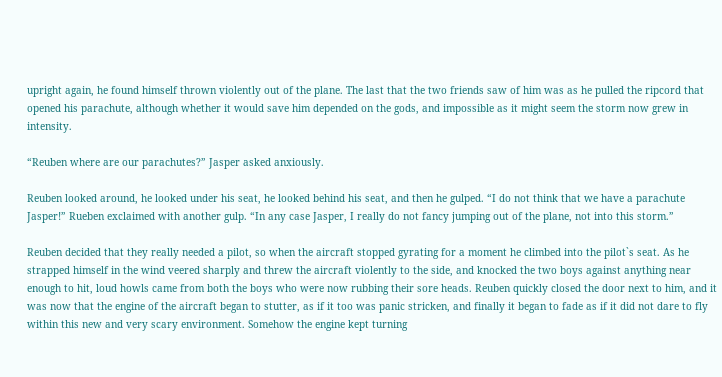upright again, he found himself thrown violently out of the plane. The last that the two friends saw of him was as he pulled the ripcord that opened his parachute, although whether it would save him depended on the gods, and impossible as it might seem the storm now grew in intensity.

“Reuben where are our parachutes?” Jasper asked anxiously.

Reuben looked around, he looked under his seat, he looked behind his seat, and then he gulped. “I do not think that we have a parachute Jasper!” Rueben exclaimed with another gulp. “In any case Jasper, I really do not fancy jumping out of the plane, not into this storm.”

Reuben decided that they really needed a pilot, so when the aircraft stopped gyrating for a moment he climbed into the pilot`s seat. As he strapped himself in the wind veered sharply and threw the aircraft violently to the side, and knocked the two boys against anything near enough to hit, loud howls came from both the boys who were now rubbing their sore heads. Reuben quickly closed the door next to him, and it was now that the engine of the aircraft began to stutter, as if it too was panic stricken, and finally it began to fade as if it did not dare to fly within this new and very scary environment. Somehow the engine kept turning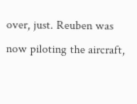over, just. Reuben was now piloting the aircraft,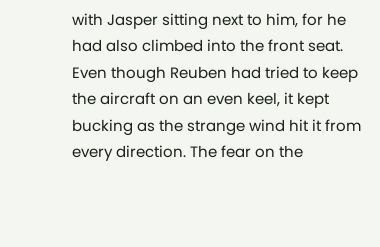with Jasper sitting next to him, for he had also climbed into the front seat. Even though Reuben had tried to keep the aircraft on an even keel, it kept bucking as the strange wind hit it from every direction. The fear on the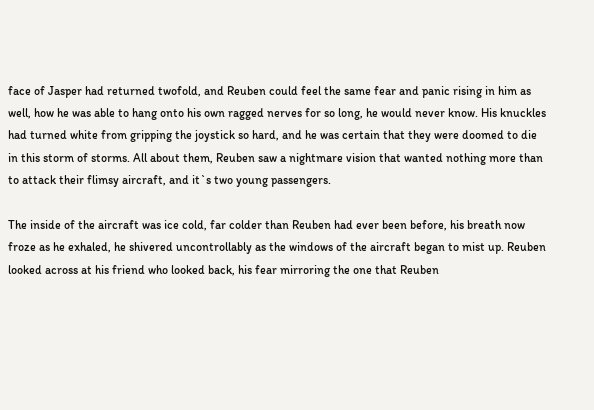face of Jasper had returned twofold, and Reuben could feel the same fear and panic rising in him as well, how he was able to hang onto his own ragged nerves for so long, he would never know. His knuckles had turned white from gripping the joystick so hard, and he was certain that they were doomed to die in this storm of storms. All about them, Reuben saw a nightmare vision that wanted nothing more than to attack their flimsy aircraft, and it`s two young passengers.

The inside of the aircraft was ice cold, far colder than Reuben had ever been before, his breath now froze as he exhaled, he shivered uncontrollably as the windows of the aircraft began to mist up. Reuben looked across at his friend who looked back, his fear mirroring the one that Reuben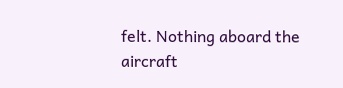felt. Nothing aboard the aircraft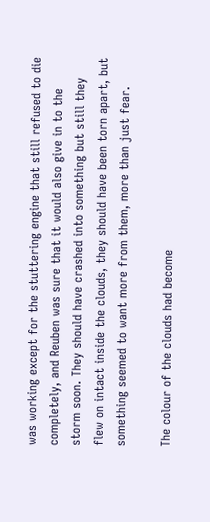was working except for the stuttering engine that still refused to die completely, and Reuben was sure that it would also give in to the storm soon. They should have crashed into something but still they flew on intact inside the clouds, they should have been torn apart, but something seemed to want more from them, more than just fear.

The colour of the clouds had become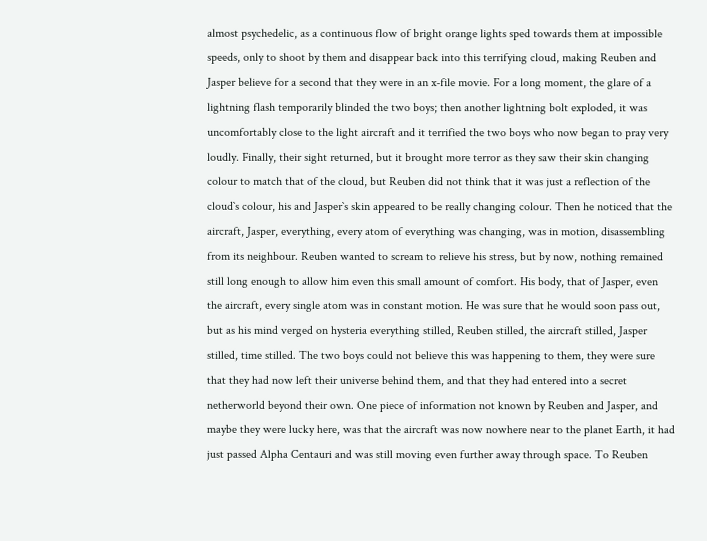almost psychedelic, as a continuous flow of bright orange lights sped towards them at impossible speeds, only to shoot by them and disappear back into this terrifying cloud, making Reuben and Jasper believe for a second that they were in an x-file movie. For a long moment, the glare of a lightning flash temporarily blinded the two boys; then another lightning bolt exploded, it was uncomfortably close to the light aircraft and it terrified the two boys who now began to pray very loudly. Finally, their sight returned, but it brought more terror as they saw their skin changing colour to match that of the cloud, but Reuben did not think that it was just a reflection of the cloud`s colour, his and Jasper`s skin appeared to be really changing colour. Then he noticed that the aircraft, Jasper, everything, every atom of everything was changing, was in motion, disassembling from its neighbour. Reuben wanted to scream to relieve his stress, but by now, nothing remained still long enough to allow him even this small amount of comfort. His body, that of Jasper, even the aircraft, every single atom was in constant motion. He was sure that he would soon pass out, but as his mind verged on hysteria everything stilled, Reuben stilled, the aircraft stilled, Jasper stilled, time stilled. The two boys could not believe this was happening to them, they were sure that they had now left their universe behind them, and that they had entered into a secret netherworld beyond their own. One piece of information not known by Reuben and Jasper, and maybe they were lucky here, was that the aircraft was now nowhere near to the planet Earth, it had just passed Alpha Centauri and was still moving even further away through space. To Reuben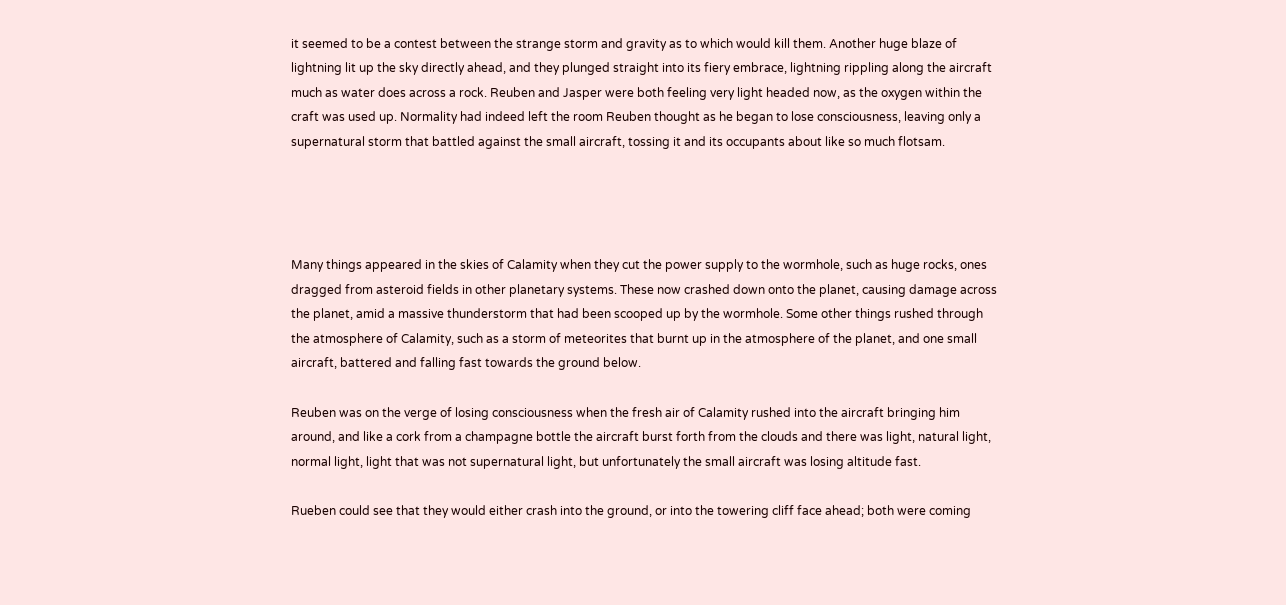it seemed to be a contest between the strange storm and gravity as to which would kill them. Another huge blaze of lightning lit up the sky directly ahead, and they plunged straight into its fiery embrace, lightning rippling along the aircraft much as water does across a rock. Reuben and Jasper were both feeling very light headed now, as the oxygen within the craft was used up. Normality had indeed left the room Reuben thought as he began to lose consciousness, leaving only a supernatural storm that battled against the small aircraft, tossing it and its occupants about like so much flotsam.




Many things appeared in the skies of Calamity when they cut the power supply to the wormhole, such as huge rocks, ones dragged from asteroid fields in other planetary systems. These now crashed down onto the planet, causing damage across the planet, amid a massive thunderstorm that had been scooped up by the wormhole. Some other things rushed through the atmosphere of Calamity, such as a storm of meteorites that burnt up in the atmosphere of the planet, and one small aircraft, battered and falling fast towards the ground below.

Reuben was on the verge of losing consciousness when the fresh air of Calamity rushed into the aircraft bringing him around, and like a cork from a champagne bottle the aircraft burst forth from the clouds and there was light, natural light, normal light, light that was not supernatural light, but unfortunately the small aircraft was losing altitude fast.

Rueben could see that they would either crash into the ground, or into the towering cliff face ahead; both were coming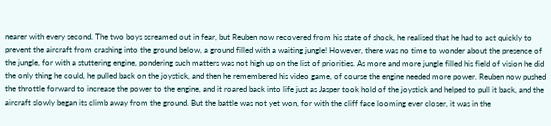nearer with every second. The two boys screamed out in fear, but Reuben now recovered from his state of shock, he realised that he had to act quickly to prevent the aircraft from crashing into the ground below, a ground filled with a waiting jungle! However, there was no time to wonder about the presence of the jungle, for with a stuttering engine, pondering such matters was not high up on the list of priorities. As more and more jungle filled his field of vision he did the only thing he could, he pulled back on the joystick, and then he remembered his video game, of course the engine needed more power. Reuben now pushed the throttle forward to increase the power to the engine, and it roared back into life just as Jasper took hold of the joystick and helped to pull it back, and the aircraft slowly began its climb away from the ground. But the battle was not yet won, for with the cliff face looming ever closer, it was in the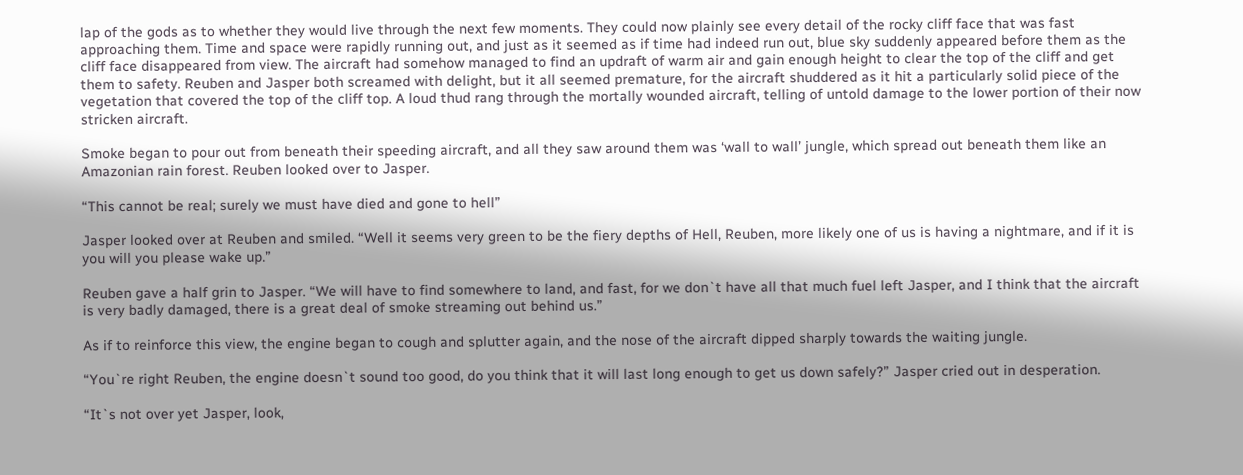lap of the gods as to whether they would live through the next few moments. They could now plainly see every detail of the rocky cliff face that was fast approaching them. Time and space were rapidly running out, and just as it seemed as if time had indeed run out, blue sky suddenly appeared before them as the cliff face disappeared from view. The aircraft had somehow managed to find an updraft of warm air and gain enough height to clear the top of the cliff and get them to safety. Reuben and Jasper both screamed with delight, but it all seemed premature, for the aircraft shuddered as it hit a particularly solid piece of the vegetation that covered the top of the cliff top. A loud thud rang through the mortally wounded aircraft, telling of untold damage to the lower portion of their now stricken aircraft.

Smoke began to pour out from beneath their speeding aircraft, and all they saw around them was ‘wall to wall’ jungle, which spread out beneath them like an Amazonian rain forest. Reuben looked over to Jasper.

“This cannot be real; surely we must have died and gone to hell”

Jasper looked over at Reuben and smiled. “Well it seems very green to be the fiery depths of Hell, Reuben, more likely one of us is having a nightmare, and if it is you will you please wake up.”

Reuben gave a half grin to Jasper. “We will have to find somewhere to land, and fast, for we don`t have all that much fuel left Jasper, and I think that the aircraft is very badly damaged, there is a great deal of smoke streaming out behind us.”

As if to reinforce this view, the engine began to cough and splutter again, and the nose of the aircraft dipped sharply towards the waiting jungle.

“You`re right Reuben, the engine doesn`t sound too good, do you think that it will last long enough to get us down safely?” Jasper cried out in desperation.

“It`s not over yet Jasper, look,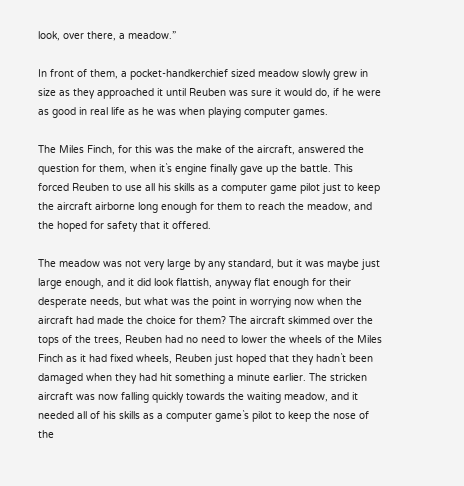look, over there, a meadow.”

In front of them, a pocket-handkerchief sized meadow slowly grew in size as they approached it until Reuben was sure it would do, if he were as good in real life as he was when playing computer games.

The Miles Finch, for this was the make of the aircraft, answered the question for them, when it`s engine finally gave up the battle. This forced Reuben to use all his skills as a computer game pilot just to keep the aircraft airborne long enough for them to reach the meadow, and the hoped for safety that it offered.

The meadow was not very large by any standard, but it was maybe just large enough, and it did look flattish, anyway flat enough for their desperate needs, but what was the point in worrying now when the aircraft had made the choice for them? The aircraft skimmed over the tops of the trees, Reuben had no need to lower the wheels of the Miles Finch as it had fixed wheels, Reuben just hoped that they hadn`t been damaged when they had hit something a minute earlier. The stricken aircraft was now falling quickly towards the waiting meadow, and it needed all of his skills as a computer game`s pilot to keep the nose of the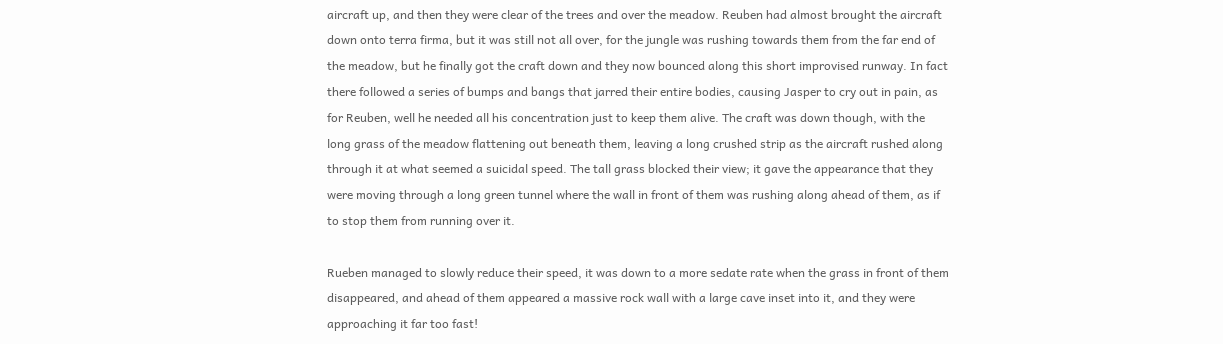aircraft up, and then they were clear of the trees and over the meadow. Reuben had almost brought the aircraft down onto terra firma, but it was still not all over, for the jungle was rushing towards them from the far end of the meadow, but he finally got the craft down and they now bounced along this short improvised runway. In fact there followed a series of bumps and bangs that jarred their entire bodies, causing Jasper to cry out in pain, as for Reuben, well he needed all his concentration just to keep them alive. The craft was down though, with the long grass of the meadow flattening out beneath them, leaving a long crushed strip as the aircraft rushed along through it at what seemed a suicidal speed. The tall grass blocked their view; it gave the appearance that they were moving through a long green tunnel where the wall in front of them was rushing along ahead of them, as if to stop them from running over it.

Rueben managed to slowly reduce their speed, it was down to a more sedate rate when the grass in front of them disappeared, and ahead of them appeared a massive rock wall with a large cave inset into it, and they were approaching it far too fast!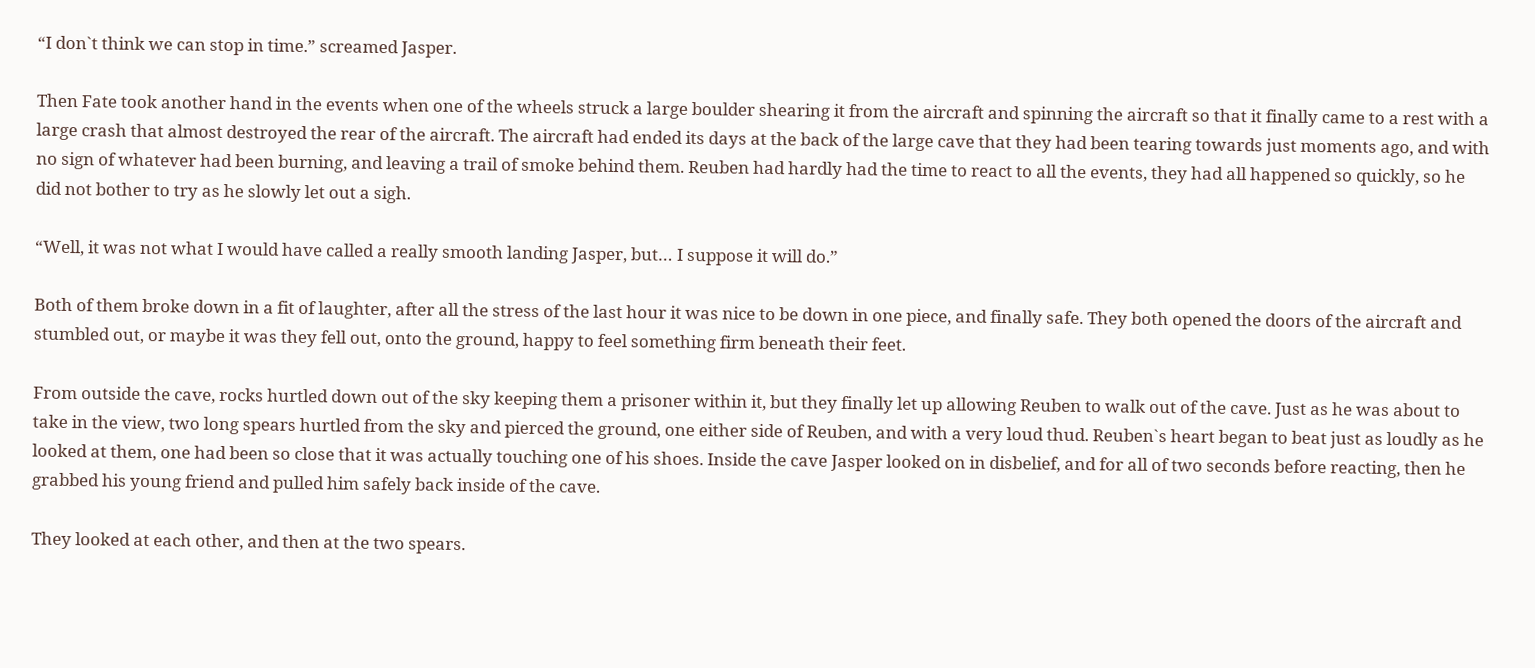“I don`t think we can stop in time.” screamed Jasper.

Then Fate took another hand in the events when one of the wheels struck a large boulder shearing it from the aircraft and spinning the aircraft so that it finally came to a rest with a large crash that almost destroyed the rear of the aircraft. The aircraft had ended its days at the back of the large cave that they had been tearing towards just moments ago, and with no sign of whatever had been burning, and leaving a trail of smoke behind them. Reuben had hardly had the time to react to all the events, they had all happened so quickly, so he did not bother to try as he slowly let out a sigh.

“Well, it was not what I would have called a really smooth landing Jasper, but… I suppose it will do.”

Both of them broke down in a fit of laughter, after all the stress of the last hour it was nice to be down in one piece, and finally safe. They both opened the doors of the aircraft and stumbled out, or maybe it was they fell out, onto the ground, happy to feel something firm beneath their feet.

From outside the cave, rocks hurtled down out of the sky keeping them a prisoner within it, but they finally let up allowing Reuben to walk out of the cave. Just as he was about to take in the view, two long spears hurtled from the sky and pierced the ground, one either side of Reuben, and with a very loud thud. Reuben`s heart began to beat just as loudly as he looked at them, one had been so close that it was actually touching one of his shoes. Inside the cave Jasper looked on in disbelief, and for all of two seconds before reacting, then he grabbed his young friend and pulled him safely back inside of the cave.

They looked at each other, and then at the two spears.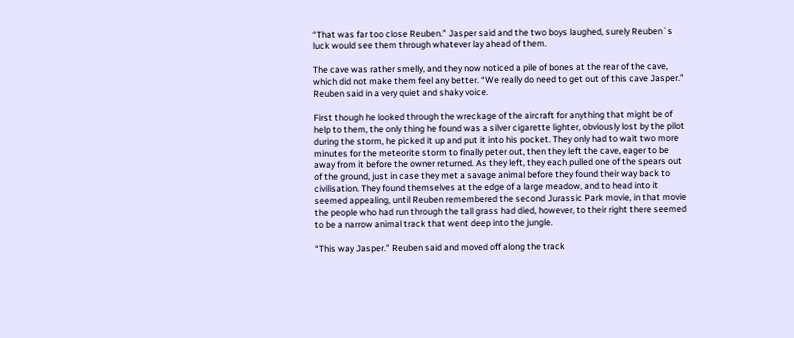“That was far too close Reuben.” Jasper said and the two boys laughed, surely Reuben`s luck would see them through whatever lay ahead of them.

The cave was rather smelly, and they now noticed a pile of bones at the rear of the cave, which did not make them feel any better. “We really do need to get out of this cave Jasper.” Reuben said in a very quiet and shaky voice.

First though he looked through the wreckage of the aircraft for anything that might be of help to them, the only thing he found was a silver cigarette lighter, obviously lost by the pilot during the storm, he picked it up and put it into his pocket. They only had to wait two more minutes for the meteorite storm to finally peter out, then they left the cave, eager to be away from it before the owner returned. As they left, they each pulled one of the spears out of the ground, just in case they met a savage animal before they found their way back to civilisation. They found themselves at the edge of a large meadow, and to head into it seemed appealing, until Reuben remembered the second Jurassic Park movie, in that movie the people who had run through the tall grass had died, however, to their right there seemed to be a narrow animal track that went deep into the jungle.

“This way Jasper.” Reuben said and moved off along the track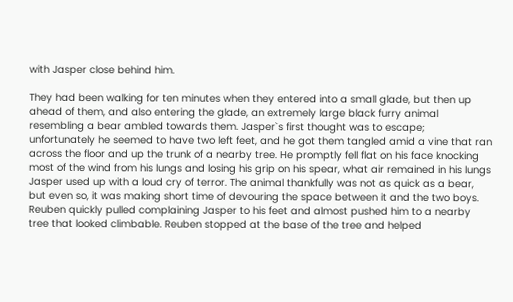with Jasper close behind him.

They had been walking for ten minutes when they entered into a small glade, but then up ahead of them, and also entering the glade, an extremely large black furry animal resembling a bear ambled towards them. Jasper`s first thought was to escape; unfortunately he seemed to have two left feet, and he got them tangled amid a vine that ran across the floor and up the trunk of a nearby tree. He promptly fell flat on his face knocking most of the wind from his lungs and losing his grip on his spear, what air remained in his lungs Jasper used up with a loud cry of terror. The animal thankfully was not as quick as a bear, but even so, it was making short time of devouring the space between it and the two boys. Reuben quickly pulled complaining Jasper to his feet and almost pushed him to a nearby tree that looked climbable. Reuben stopped at the base of the tree and helped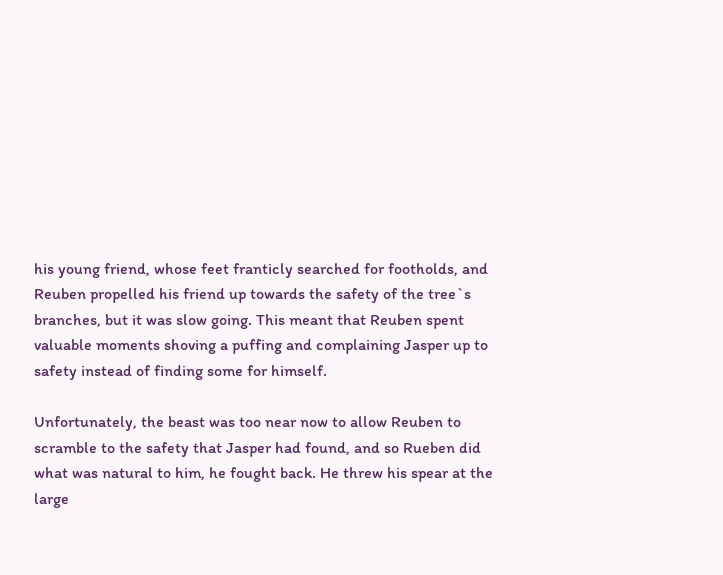his young friend, whose feet franticly searched for footholds, and Reuben propelled his friend up towards the safety of the tree`s branches, but it was slow going. This meant that Reuben spent valuable moments shoving a puffing and complaining Jasper up to safety instead of finding some for himself.

Unfortunately, the beast was too near now to allow Reuben to scramble to the safety that Jasper had found, and so Rueben did what was natural to him, he fought back. He threw his spear at the large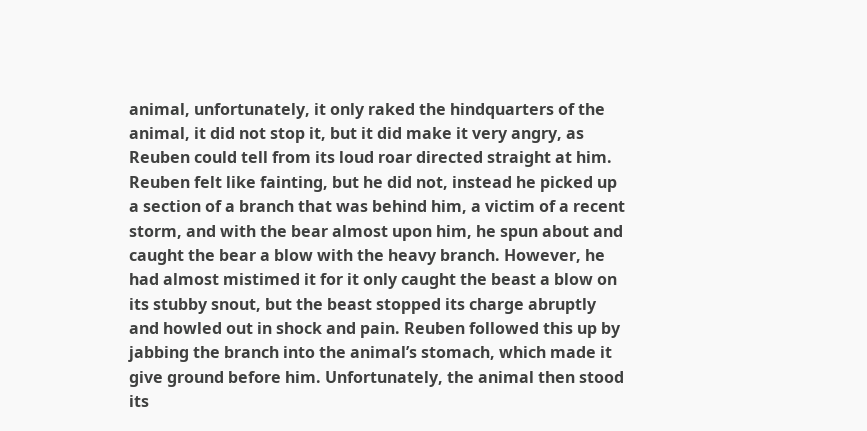animal, unfortunately, it only raked the hindquarters of the animal, it did not stop it, but it did make it very angry, as Reuben could tell from its loud roar directed straight at him. Reuben felt like fainting, but he did not, instead he picked up a section of a branch that was behind him, a victim of a recent storm, and with the bear almost upon him, he spun about and caught the bear a blow with the heavy branch. However, he had almost mistimed it for it only caught the beast a blow on its stubby snout, but the beast stopped its charge abruptly and howled out in shock and pain. Reuben followed this up by jabbing the branch into the animal’s stomach, which made it give ground before him. Unfortunately, the animal then stood its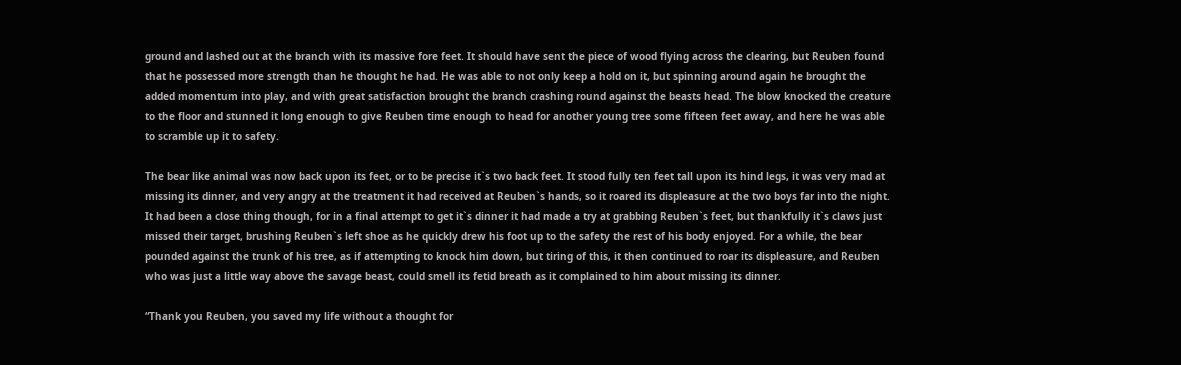ground and lashed out at the branch with its massive fore feet. It should have sent the piece of wood flying across the clearing, but Reuben found that he possessed more strength than he thought he had. He was able to not only keep a hold on it, but spinning around again he brought the added momentum into play, and with great satisfaction brought the branch crashing round against the beasts head. The blow knocked the creature to the floor and stunned it long enough to give Reuben time enough to head for another young tree some fifteen feet away, and here he was able to scramble up it to safety.

The bear like animal was now back upon its feet, or to be precise it`s two back feet. It stood fully ten feet tall upon its hind legs, it was very mad at missing its dinner, and very angry at the treatment it had received at Reuben`s hands, so it roared its displeasure at the two boys far into the night. It had been a close thing though, for in a final attempt to get it`s dinner it had made a try at grabbing Reuben`s feet, but thankfully it`s claws just missed their target, brushing Reuben`s left shoe as he quickly drew his foot up to the safety the rest of his body enjoyed. For a while, the bear pounded against the trunk of his tree, as if attempting to knock him down, but tiring of this, it then continued to roar its displeasure, and Reuben who was just a little way above the savage beast, could smell its fetid breath as it complained to him about missing its dinner.

“Thank you Reuben, you saved my life without a thought for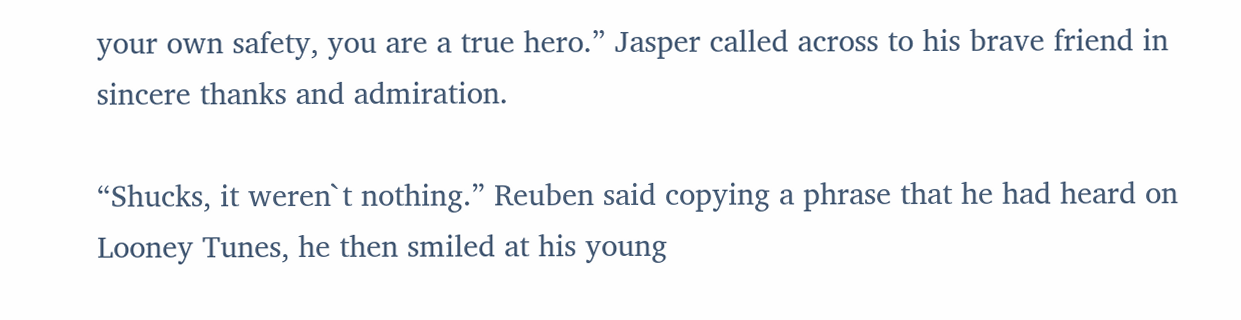your own safety, you are a true hero.” Jasper called across to his brave friend in sincere thanks and admiration.

“Shucks, it weren`t nothing.” Reuben said copying a phrase that he had heard on Looney Tunes, he then smiled at his young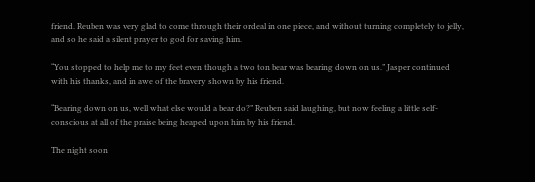friend. Reuben was very glad to come through their ordeal in one piece, and without turning completely to jelly, and so he said a silent prayer to god for saving him.

“You stopped to help me to my feet even though a two ton bear was bearing down on us.” Jasper continued with his thanks, and in awe of the bravery shown by his friend.

“Bearing down on us, well what else would a bear do?” Reuben said laughing, but now feeling a little self-conscious at all of the praise being heaped upon him by his friend.

The night soon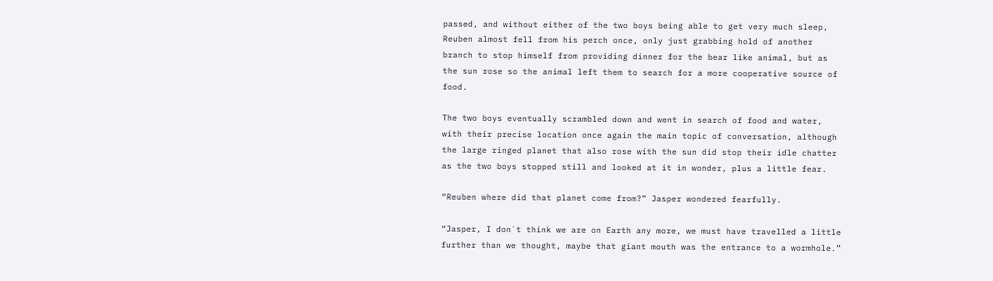passed, and without either of the two boys being able to get very much sleep, Reuben almost fell from his perch once, only just grabbing hold of another branch to stop himself from providing dinner for the bear like animal, but as the sun rose so the animal left them to search for a more cooperative source of food.

The two boys eventually scrambled down and went in search of food and water, with their precise location once again the main topic of conversation, although the large ringed planet that also rose with the sun did stop their idle chatter as the two boys stopped still and looked at it in wonder, plus a little fear.

“Reuben where did that planet come from?” Jasper wondered fearfully.

“Jasper, I don`t think we are on Earth any more, we must have travelled a little further than we thought, maybe that giant mouth was the entrance to a wormhole.”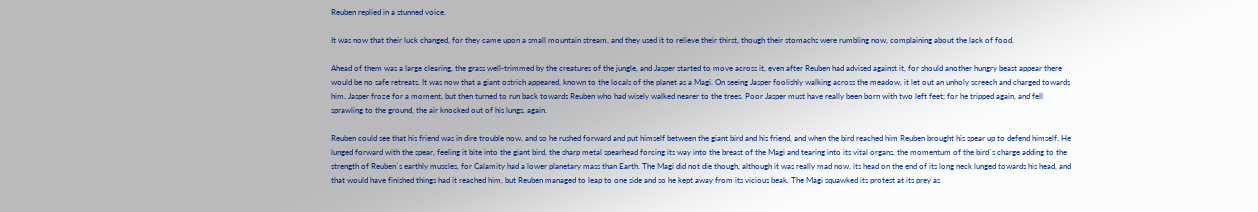Reuben replied in a stunned voice.

It was now that their luck changed, for they came upon a small mountain stream, and they used it to relieve their thirst, though their stomachs were rumbling now, complaining about the lack of food.

Ahead of them was a large clearing, the grass well-trimmed by the creatures of the jungle, and Jasper started to move across it, even after Reuben had advised against it, for should another hungry beast appear there would be no safe retreats. It was now that a giant ostrich appeared, known to the locals of the planet as a Magi. On seeing Jasper foolishly walking across the meadow, it let out an unholy screech and charged towards him. Jasper froze for a moment, but then turned to run back towards Reuben who had wisely walked nearer to the trees. Poor Jasper must have really been born with two left feet; for he tripped again, and fell sprawling to the ground, the air knocked out of his lungs, again.

Reuben could see that his friend was in dire trouble now, and so he rushed forward and put himself between the giant bird and his friend, and when the bird reached him Reuben brought his spear up to defend himself. He lunged forward with the spear, feeling it bite into the giant bird, the sharp metal spearhead forcing its way into the breast of the Magi and tearing into its vital organs, the momentum of the bird`s charge adding to the strength of Reuben`s earthly muscles, for Calamity had a lower planetary mass than Earth. The Magi did not die though, although it was really mad now, its head on the end of its long neck lunged towards his head, and that would have finished things had it reached him, but Reuben managed to leap to one side and so he kept away from its vicious beak. The Magi squawked its protest at its prey as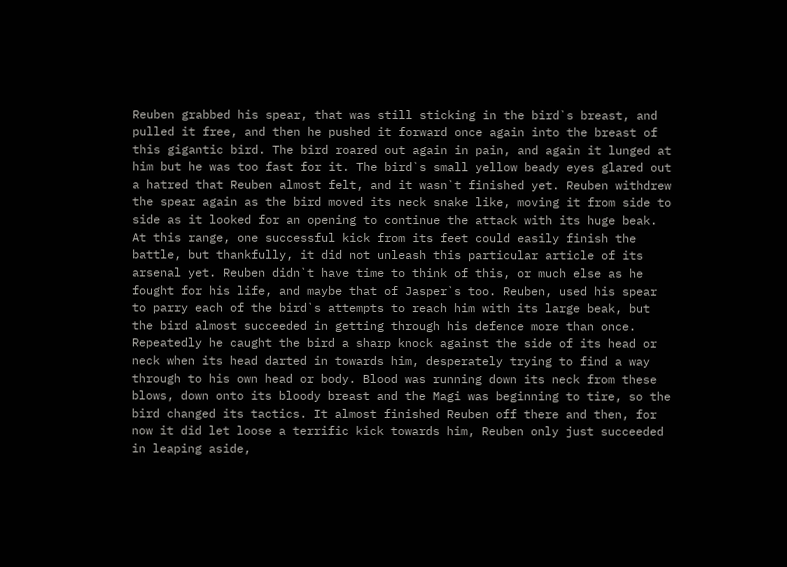Reuben grabbed his spear, that was still sticking in the bird`s breast, and pulled it free, and then he pushed it forward once again into the breast of this gigantic bird. The bird roared out again in pain, and again it lunged at him but he was too fast for it. The bird`s small yellow beady eyes glared out a hatred that Reuben almost felt, and it wasn`t finished yet. Reuben withdrew the spear again as the bird moved its neck snake like, moving it from side to side as it looked for an opening to continue the attack with its huge beak. At this range, one successful kick from its feet could easily finish the battle, but thankfully, it did not unleash this particular article of its arsenal yet. Reuben didn`t have time to think of this, or much else as he fought for his life, and maybe that of Jasper`s too. Reuben, used his spear to parry each of the bird`s attempts to reach him with its large beak, but the bird almost succeeded in getting through his defence more than once. Repeatedly he caught the bird a sharp knock against the side of its head or neck when its head darted in towards him, desperately trying to find a way through to his own head or body. Blood was running down its neck from these blows, down onto its bloody breast and the Magi was beginning to tire, so the bird changed its tactics. It almost finished Reuben off there and then, for now it did let loose a terrific kick towards him, Reuben only just succeeded in leaping aside,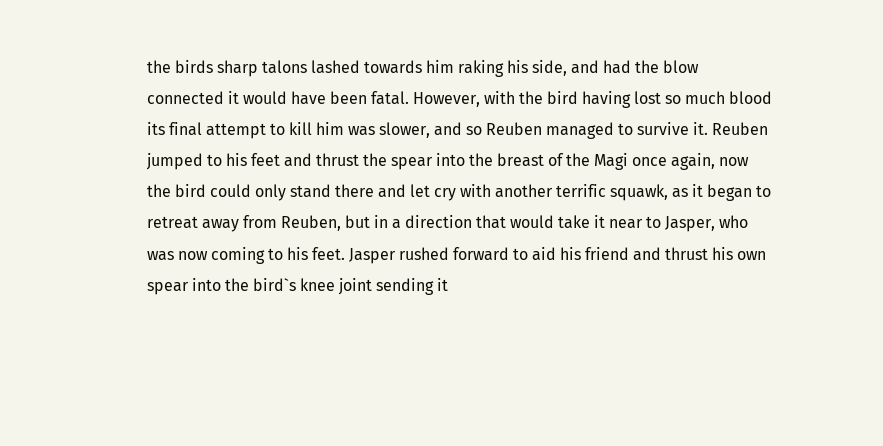the birds sharp talons lashed towards him raking his side, and had the blow connected it would have been fatal. However, with the bird having lost so much blood its final attempt to kill him was slower, and so Reuben managed to survive it. Reuben jumped to his feet and thrust the spear into the breast of the Magi once again, now the bird could only stand there and let cry with another terrific squawk, as it began to retreat away from Reuben, but in a direction that would take it near to Jasper, who was now coming to his feet. Jasper rushed forward to aid his friend and thrust his own spear into the bird`s knee joint sending it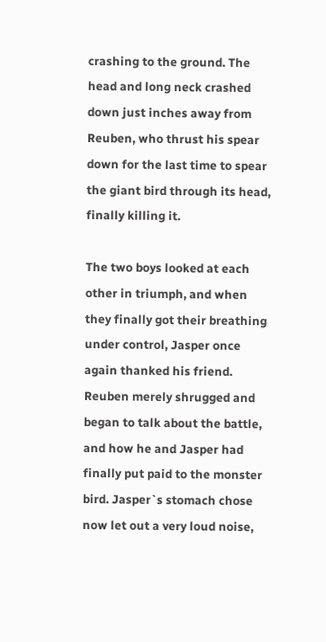crashing to the ground. The head and long neck crashed down just inches away from Reuben, who thrust his spear down for the last time to spear the giant bird through its head, finally killing it.

The two boys looked at each other in triumph, and when they finally got their breathing under control, Jasper once again thanked his friend. Reuben merely shrugged and began to talk about the battle, and how he and Jasper had finally put paid to the monster bird. Jasper`s stomach chose now let out a very loud noise,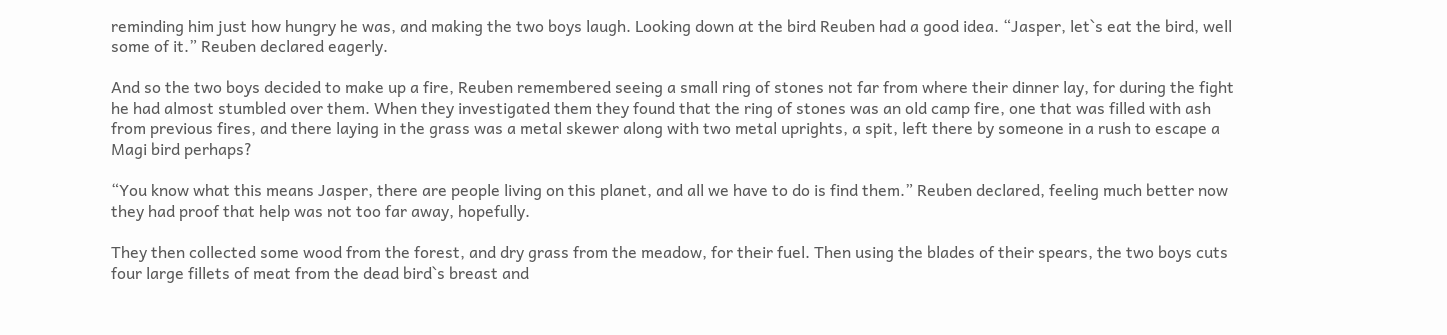reminding him just how hungry he was, and making the two boys laugh. Looking down at the bird Reuben had a good idea. “Jasper, let`s eat the bird, well some of it.” Reuben declared eagerly.

And so the two boys decided to make up a fire, Reuben remembered seeing a small ring of stones not far from where their dinner lay, for during the fight he had almost stumbled over them. When they investigated them they found that the ring of stones was an old camp fire, one that was filled with ash from previous fires, and there laying in the grass was a metal skewer along with two metal uprights, a spit, left there by someone in a rush to escape a Magi bird perhaps?

“You know what this means Jasper, there are people living on this planet, and all we have to do is find them.” Reuben declared, feeling much better now they had proof that help was not too far away, hopefully.

They then collected some wood from the forest, and dry grass from the meadow, for their fuel. Then using the blades of their spears, the two boys cuts four large fillets of meat from the dead bird`s breast and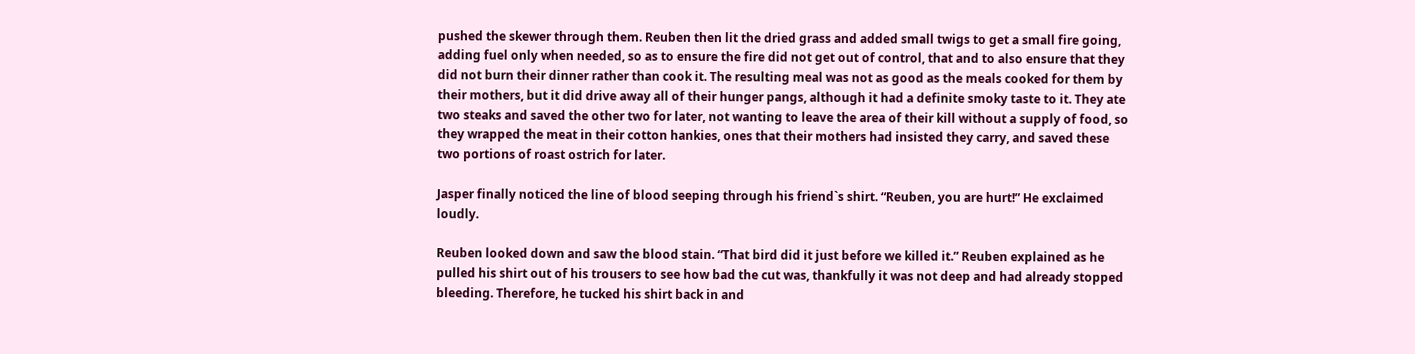pushed the skewer through them. Reuben then lit the dried grass and added small twigs to get a small fire going, adding fuel only when needed, so as to ensure the fire did not get out of control, that and to also ensure that they did not burn their dinner rather than cook it. The resulting meal was not as good as the meals cooked for them by their mothers, but it did drive away all of their hunger pangs, although it had a definite smoky taste to it. They ate two steaks and saved the other two for later, not wanting to leave the area of their kill without a supply of food, so they wrapped the meat in their cotton hankies, ones that their mothers had insisted they carry, and saved these two portions of roast ostrich for later.

Jasper finally noticed the line of blood seeping through his friend`s shirt. “Reuben, you are hurt!” He exclaimed loudly.

Reuben looked down and saw the blood stain. “That bird did it just before we killed it.” Reuben explained as he pulled his shirt out of his trousers to see how bad the cut was, thankfully it was not deep and had already stopped bleeding. Therefore, he tucked his shirt back in and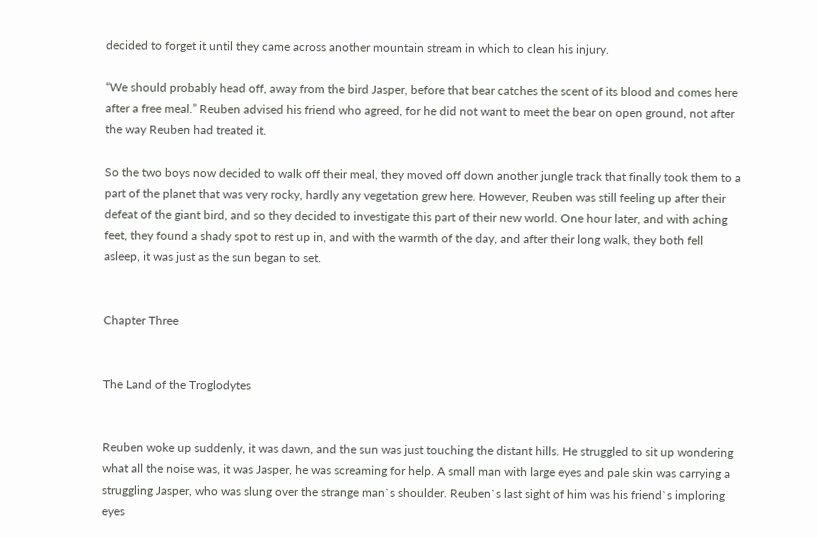decided to forget it until they came across another mountain stream in which to clean his injury.

“We should probably head off, away from the bird Jasper, before that bear catches the scent of its blood and comes here after a free meal.” Reuben advised his friend who agreed, for he did not want to meet the bear on open ground, not after the way Reuben had treated it.

So the two boys now decided to walk off their meal, they moved off down another jungle track that finally took them to a part of the planet that was very rocky, hardly any vegetation grew here. However, Reuben was still feeling up after their defeat of the giant bird, and so they decided to investigate this part of their new world. One hour later, and with aching feet, they found a shady spot to rest up in, and with the warmth of the day, and after their long walk, they both fell asleep, it was just as the sun began to set.


Chapter Three


The Land of the Troglodytes


Reuben woke up suddenly, it was dawn, and the sun was just touching the distant hills. He struggled to sit up wondering what all the noise was, it was Jasper, he was screaming for help. A small man with large eyes and pale skin was carrying a struggling Jasper, who was slung over the strange man`s shoulder. Reuben`s last sight of him was his friend`s imploring eyes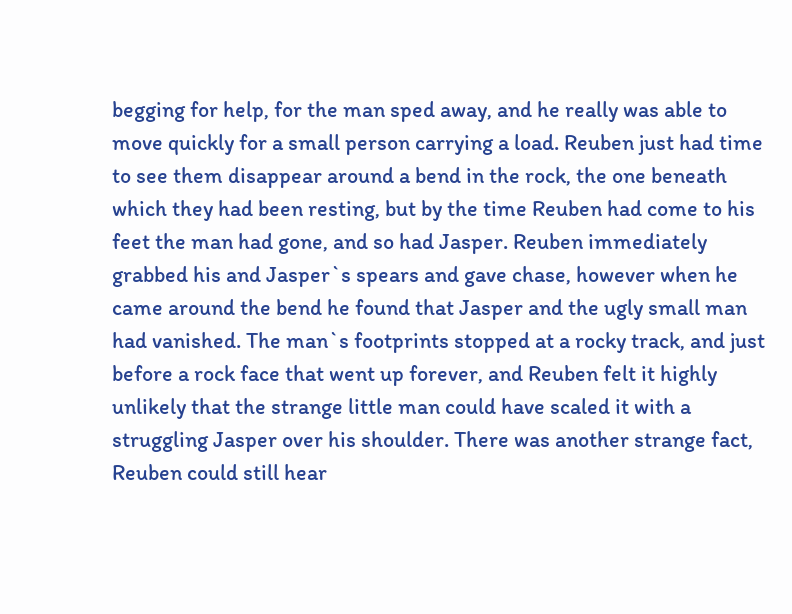begging for help, for the man sped away, and he really was able to move quickly for a small person carrying a load. Reuben just had time to see them disappear around a bend in the rock, the one beneath which they had been resting, but by the time Reuben had come to his feet the man had gone, and so had Jasper. Reuben immediately grabbed his and Jasper`s spears and gave chase, however when he came around the bend he found that Jasper and the ugly small man had vanished. The man`s footprints stopped at a rocky track, and just before a rock face that went up forever, and Reuben felt it highly unlikely that the strange little man could have scaled it with a struggling Jasper over his shoulder. There was another strange fact, Reuben could still hear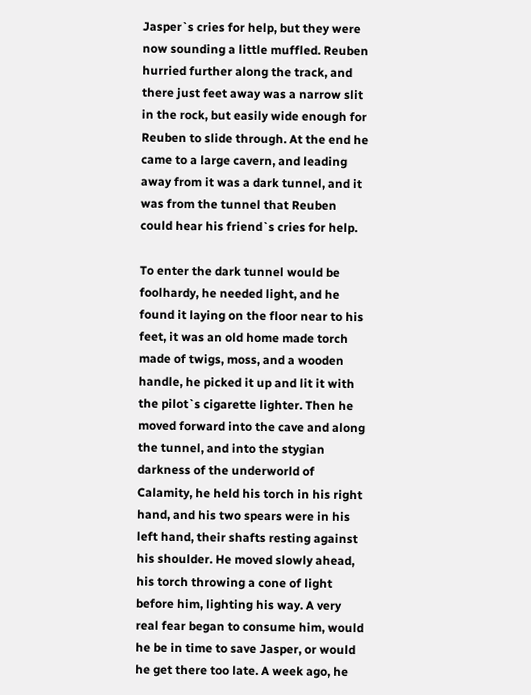Jasper`s cries for help, but they were now sounding a little muffled. Reuben hurried further along the track, and there just feet away was a narrow slit in the rock, but easily wide enough for Reuben to slide through. At the end he came to a large cavern, and leading away from it was a dark tunnel, and it was from the tunnel that Reuben could hear his friend`s cries for help.

To enter the dark tunnel would be foolhardy, he needed light, and he found it laying on the floor near to his feet, it was an old home made torch made of twigs, moss, and a wooden handle, he picked it up and lit it with the pilot`s cigarette lighter. Then he moved forward into the cave and along the tunnel, and into the stygian darkness of the underworld of Calamity, he held his torch in his right hand, and his two spears were in his left hand, their shafts resting against his shoulder. He moved slowly ahead, his torch throwing a cone of light before him, lighting his way. A very real fear began to consume him, would he be in time to save Jasper, or would he get there too late. A week ago, he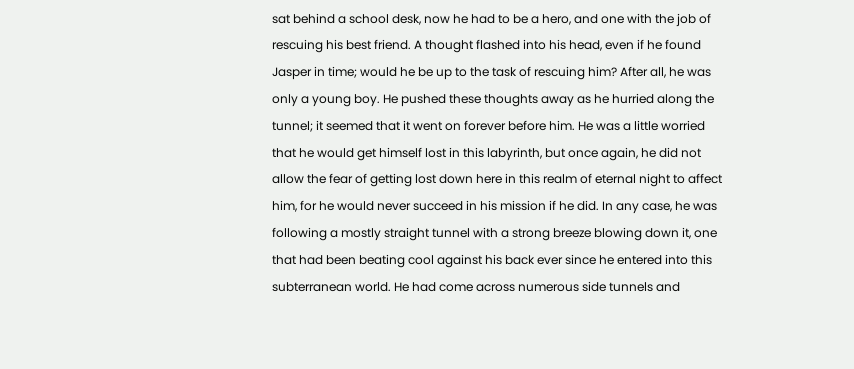sat behind a school desk, now he had to be a hero, and one with the job of rescuing his best friend. A thought flashed into his head, even if he found Jasper in time; would he be up to the task of rescuing him? After all, he was only a young boy. He pushed these thoughts away as he hurried along the tunnel; it seemed that it went on forever before him. He was a little worried that he would get himself lost in this labyrinth, but once again, he did not allow the fear of getting lost down here in this realm of eternal night to affect him, for he would never succeed in his mission if he did. In any case, he was following a mostly straight tunnel with a strong breeze blowing down it, one that had been beating cool against his back ever since he entered into this subterranean world. He had come across numerous side tunnels and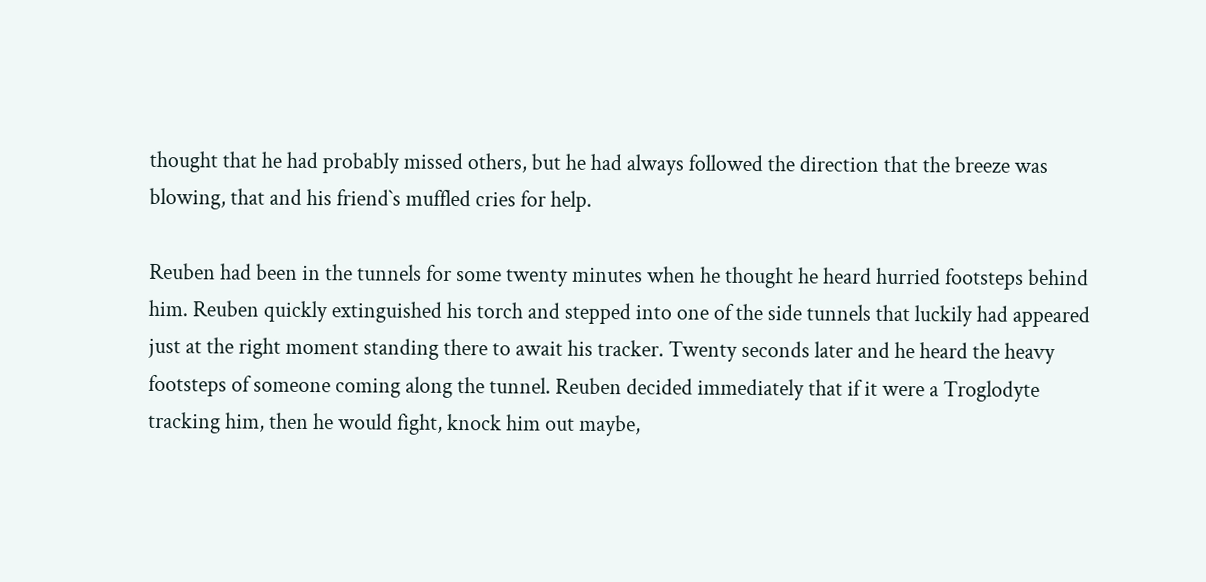thought that he had probably missed others, but he had always followed the direction that the breeze was blowing, that and his friend`s muffled cries for help.

Reuben had been in the tunnels for some twenty minutes when he thought he heard hurried footsteps behind him. Reuben quickly extinguished his torch and stepped into one of the side tunnels that luckily had appeared just at the right moment standing there to await his tracker. Twenty seconds later and he heard the heavy footsteps of someone coming along the tunnel. Reuben decided immediately that if it were a Troglodyte tracking him, then he would fight, knock him out maybe,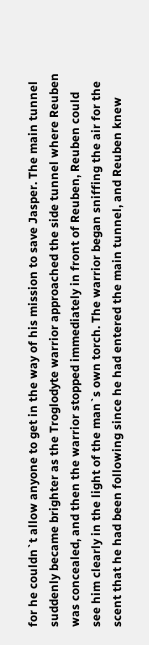for he couldn`t allow anyone to get in the way of his mission to save Jasper. The main tunnel suddenly became brighter as the Troglodyte warrior approached the side tunnel where Reuben was concealed, and then the warrior stopped immediately in front of Reuben, Reuben could see him clearly in the light of the man`s own torch. The warrior began sniffing the air for the scent that he had been following since he had entered the main tunnel, and Reuben knew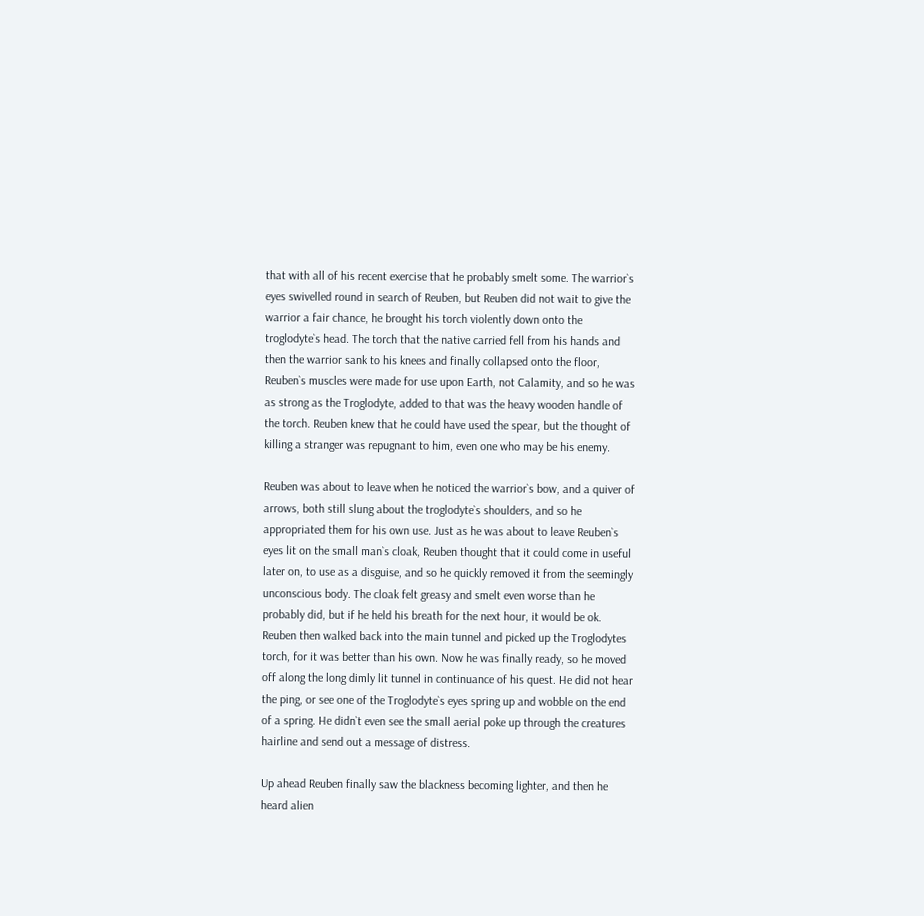that with all of his recent exercise that he probably smelt some. The warrior`s eyes swivelled round in search of Reuben, but Reuben did not wait to give the warrior a fair chance, he brought his torch violently down onto the troglodyte`s head. The torch that the native carried fell from his hands and then the warrior sank to his knees and finally collapsed onto the floor, Reuben`s muscles were made for use upon Earth, not Calamity, and so he was as strong as the Troglodyte, added to that was the heavy wooden handle of the torch. Reuben knew that he could have used the spear, but the thought of killing a stranger was repugnant to him, even one who may be his enemy.

Reuben was about to leave when he noticed the warrior`s bow, and a quiver of arrows, both still slung about the troglodyte`s shoulders, and so he appropriated them for his own use. Just as he was about to leave Reuben`s eyes lit on the small man`s cloak, Reuben thought that it could come in useful later on, to use as a disguise, and so he quickly removed it from the seemingly unconscious body. The cloak felt greasy and smelt even worse than he probably did, but if he held his breath for the next hour, it would be ok. Reuben then walked back into the main tunnel and picked up the Troglodytes torch, for it was better than his own. Now he was finally ready, so he moved off along the long dimly lit tunnel in continuance of his quest. He did not hear the ping, or see one of the Troglodyte`s eyes spring up and wobble on the end of a spring. He didn`t even see the small aerial poke up through the creatures hairline and send out a message of distress.

Up ahead Reuben finally saw the blackness becoming lighter, and then he heard alien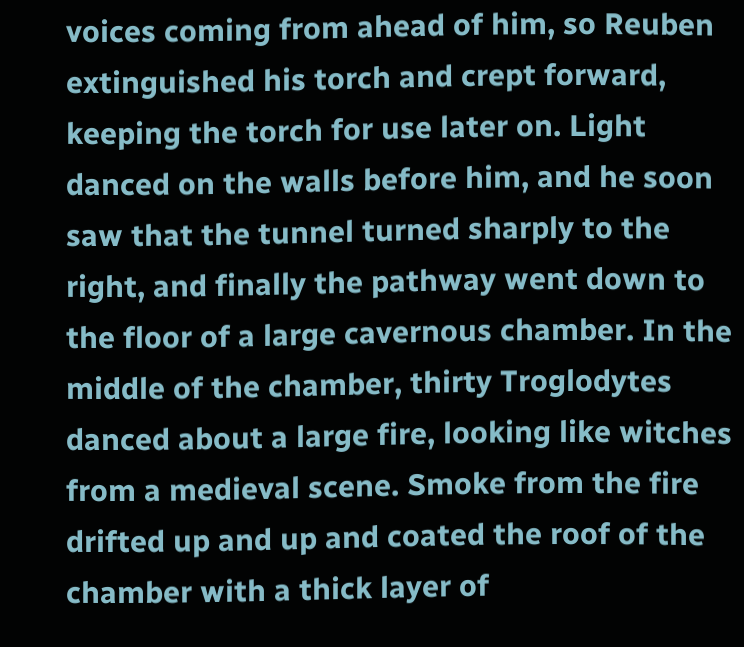voices coming from ahead of him, so Reuben extinguished his torch and crept forward, keeping the torch for use later on. Light danced on the walls before him, and he soon saw that the tunnel turned sharply to the right, and finally the pathway went down to the floor of a large cavernous chamber. In the middle of the chamber, thirty Troglodytes danced about a large fire, looking like witches from a medieval scene. Smoke from the fire drifted up and up and coated the roof of the chamber with a thick layer of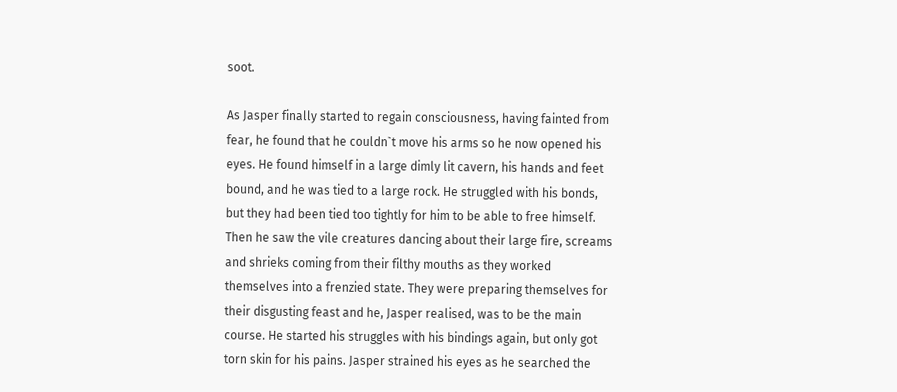soot.

As Jasper finally started to regain consciousness, having fainted from fear, he found that he couldn`t move his arms so he now opened his eyes. He found himself in a large dimly lit cavern, his hands and feet bound, and he was tied to a large rock. He struggled with his bonds, but they had been tied too tightly for him to be able to free himself. Then he saw the vile creatures dancing about their large fire, screams and shrieks coming from their filthy mouths as they worked themselves into a frenzied state. They were preparing themselves for their disgusting feast and he, Jasper realised, was to be the main course. He started his struggles with his bindings again, but only got torn skin for his pains. Jasper strained his eyes as he searched the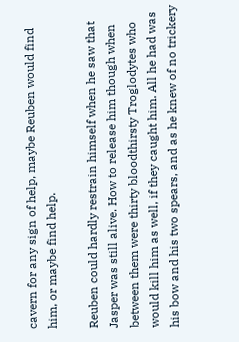cavern for any sign of help, maybe Reuben would find him, or maybe find help.

Reuben could hardly restrain himself when he saw that Jasper was still alive. How to release him though when between them were thirty bloodthirsty Troglodytes who would kill him as well, if they caught him. All he had was his bow and his two spears, and as he knew of no trickery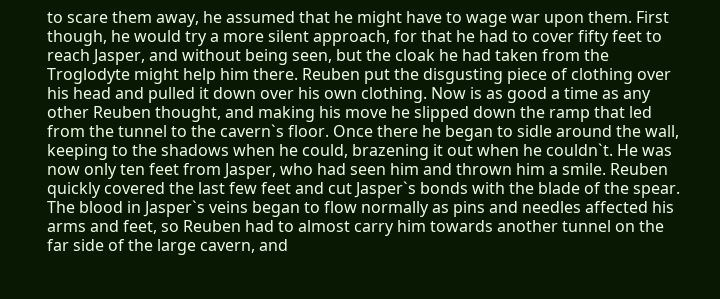to scare them away, he assumed that he might have to wage war upon them. First though, he would try a more silent approach, for that he had to cover fifty feet to reach Jasper, and without being seen, but the cloak he had taken from the Troglodyte might help him there. Reuben put the disgusting piece of clothing over his head and pulled it down over his own clothing. Now is as good a time as any other Reuben thought, and making his move he slipped down the ramp that led from the tunnel to the cavern`s floor. Once there he began to sidle around the wall, keeping to the shadows when he could, brazening it out when he couldn`t. He was now only ten feet from Jasper, who had seen him and thrown him a smile. Reuben quickly covered the last few feet and cut Jasper`s bonds with the blade of the spear. The blood in Jasper`s veins began to flow normally as pins and needles affected his arms and feet, so Reuben had to almost carry him towards another tunnel on the far side of the large cavern, and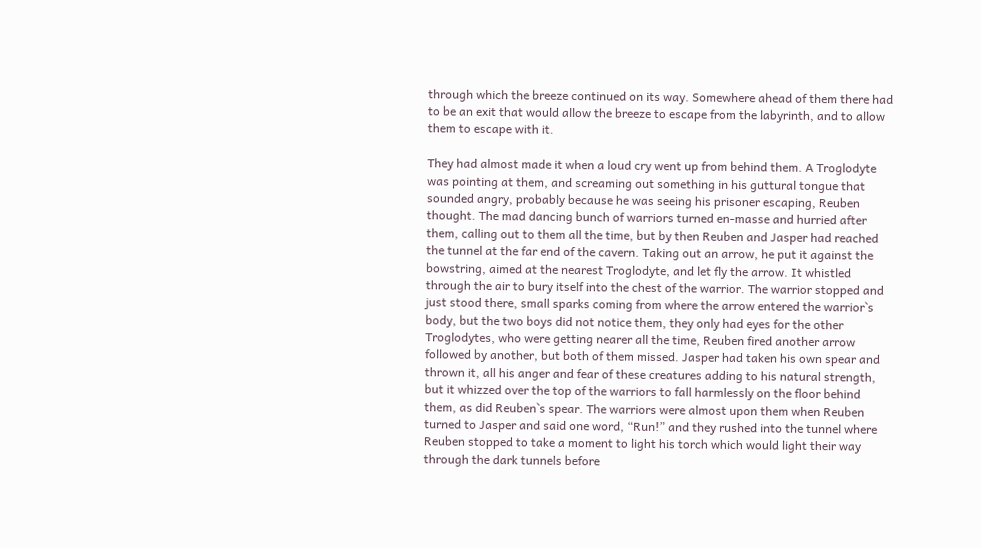through which the breeze continued on its way. Somewhere ahead of them there had to be an exit that would allow the breeze to escape from the labyrinth, and to allow them to escape with it.

They had almost made it when a loud cry went up from behind them. A Troglodyte was pointing at them, and screaming out something in his guttural tongue that sounded angry, probably because he was seeing his prisoner escaping, Reuben thought. The mad dancing bunch of warriors turned en-masse and hurried after them, calling out to them all the time, but by then Reuben and Jasper had reached the tunnel at the far end of the cavern. Taking out an arrow, he put it against the bowstring, aimed at the nearest Troglodyte, and let fly the arrow. It whistled through the air to bury itself into the chest of the warrior. The warrior stopped and just stood there, small sparks coming from where the arrow entered the warrior`s body, but the two boys did not notice them, they only had eyes for the other Troglodytes, who were getting nearer all the time, Reuben fired another arrow followed by another, but both of them missed. Jasper had taken his own spear and thrown it, all his anger and fear of these creatures adding to his natural strength, but it whizzed over the top of the warriors to fall harmlessly on the floor behind them, as did Reuben`s spear. The warriors were almost upon them when Reuben turned to Jasper and said one word, “Run!” and they rushed into the tunnel where Reuben stopped to take a moment to light his torch which would light their way through the dark tunnels before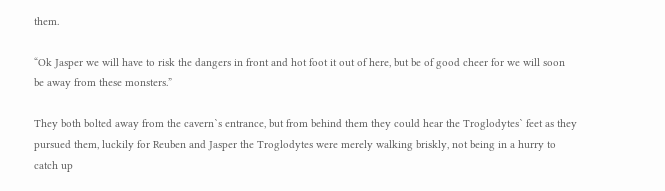them.

“Ok Jasper we will have to risk the dangers in front and hot foot it out of here, but be of good cheer for we will soon be away from these monsters.”

They both bolted away from the cavern`s entrance, but from behind them they could hear the Troglodytes` feet as they pursued them, luckily for Reuben and Jasper the Troglodytes were merely walking briskly, not being in a hurry to catch up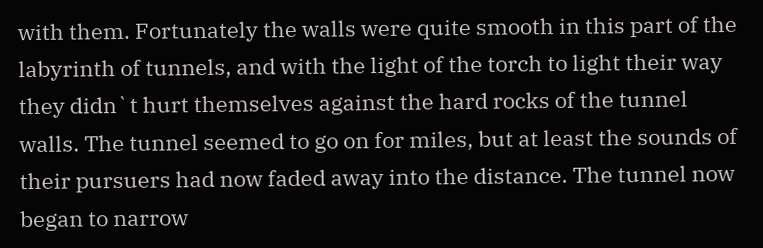with them. Fortunately the walls were quite smooth in this part of the labyrinth of tunnels, and with the light of the torch to light their way they didn`t hurt themselves against the hard rocks of the tunnel walls. The tunnel seemed to go on for miles, but at least the sounds of their pursuers had now faded away into the distance. The tunnel now began to narrow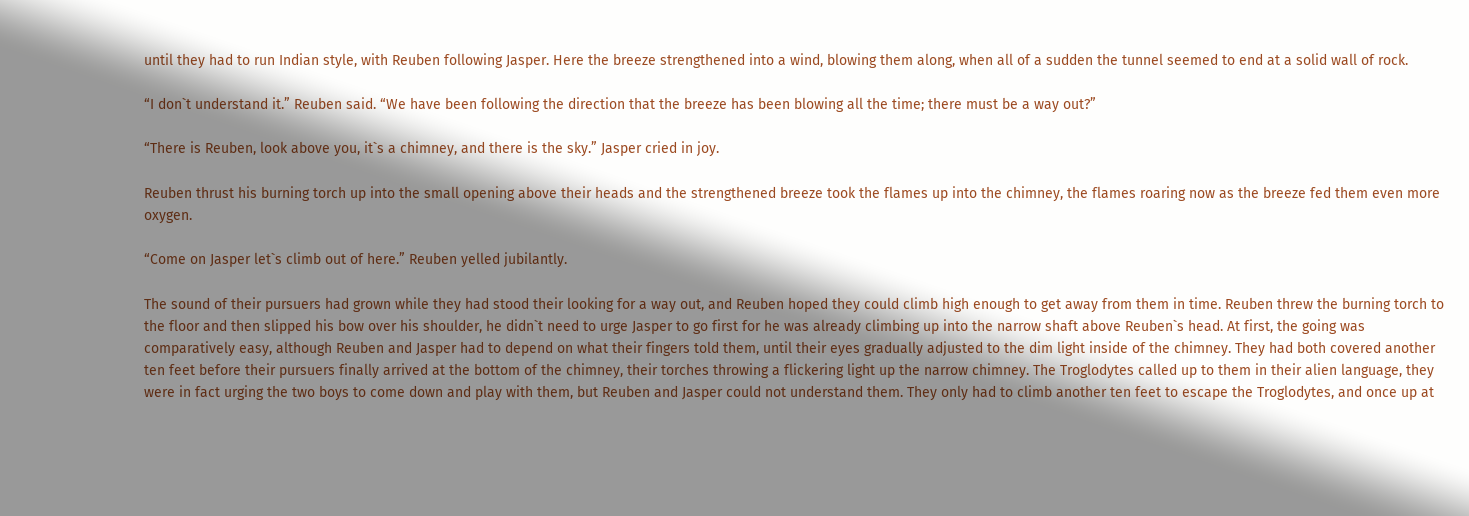until they had to run Indian style, with Reuben following Jasper. Here the breeze strengthened into a wind, blowing them along, when all of a sudden the tunnel seemed to end at a solid wall of rock.

“I don`t understand it.” Reuben said. “We have been following the direction that the breeze has been blowing all the time; there must be a way out?”

“There is Reuben, look above you, it`s a chimney, and there is the sky.” Jasper cried in joy.

Reuben thrust his burning torch up into the small opening above their heads and the strengthened breeze took the flames up into the chimney, the flames roaring now as the breeze fed them even more oxygen.

“Come on Jasper let`s climb out of here.” Reuben yelled jubilantly.

The sound of their pursuers had grown while they had stood their looking for a way out, and Reuben hoped they could climb high enough to get away from them in time. Reuben threw the burning torch to the floor and then slipped his bow over his shoulder, he didn`t need to urge Jasper to go first for he was already climbing up into the narrow shaft above Reuben`s head. At first, the going was comparatively easy, although Reuben and Jasper had to depend on what their fingers told them, until their eyes gradually adjusted to the dim light inside of the chimney. They had both covered another ten feet before their pursuers finally arrived at the bottom of the chimney, their torches throwing a flickering light up the narrow chimney. The Troglodytes called up to them in their alien language, they were in fact urging the two boys to come down and play with them, but Reuben and Jasper could not understand them. They only had to climb another ten feet to escape the Troglodytes, and once up at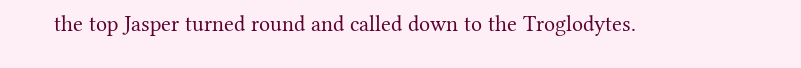the top Jasper turned round and called down to the Troglodytes.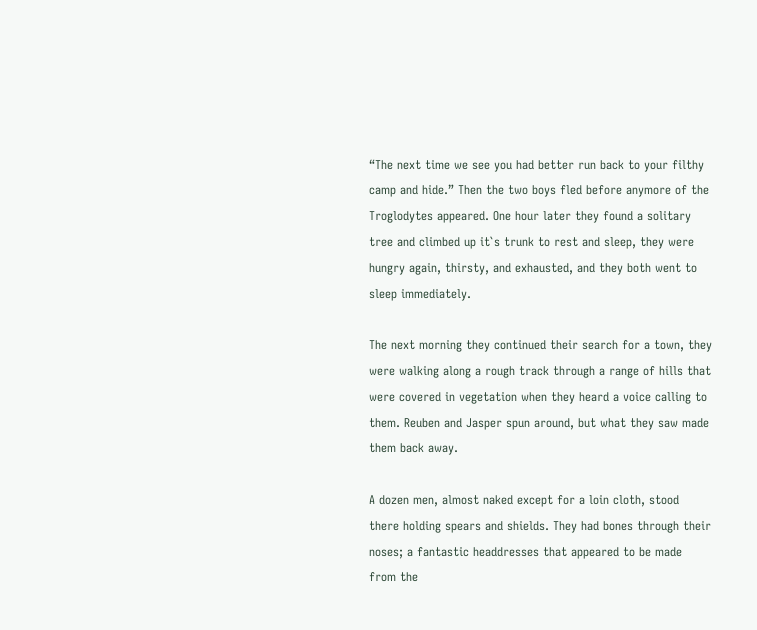“The next time we see you had better run back to your filthy camp and hide.” Then the two boys fled before anymore of the Troglodytes appeared. One hour later they found a solitary tree and climbed up it`s trunk to rest and sleep, they were hungry again, thirsty, and exhausted, and they both went to sleep immediately.

The next morning they continued their search for a town, they were walking along a rough track through a range of hills that were covered in vegetation when they heard a voice calling to them. Reuben and Jasper spun around, but what they saw made them back away.

A dozen men, almost naked except for a loin cloth, stood there holding spears and shields. They had bones through their noses; a fantastic headdresses that appeared to be made from the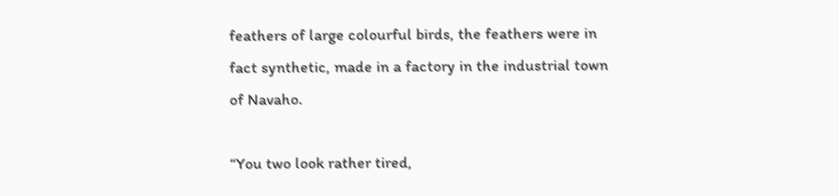feathers of large colourful birds, the feathers were in fact synthetic, made in a factory in the industrial town of Navaho.

“You two look rather tired,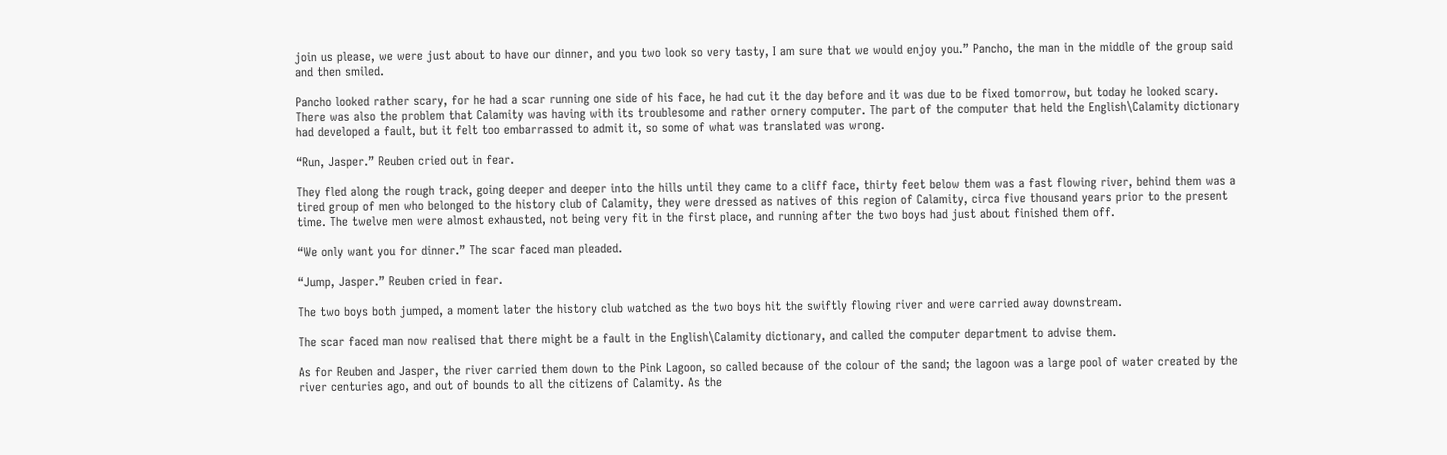join us please, we were just about to have our dinner, and you two look so very tasty, I am sure that we would enjoy you.” Pancho, the man in the middle of the group said and then smiled.

Pancho looked rather scary, for he had a scar running one side of his face, he had cut it the day before and it was due to be fixed tomorrow, but today he looked scary. There was also the problem that Calamity was having with its troublesome and rather ornery computer. The part of the computer that held the English\Calamity dictionary had developed a fault, but it felt too embarrassed to admit it, so some of what was translated was wrong.

“Run, Jasper.” Reuben cried out in fear.

They fled along the rough track, going deeper and deeper into the hills until they came to a cliff face, thirty feet below them was a fast flowing river, behind them was a tired group of men who belonged to the history club of Calamity, they were dressed as natives of this region of Calamity, circa five thousand years prior to the present time. The twelve men were almost exhausted, not being very fit in the first place, and running after the two boys had just about finished them off.

“We only want you for dinner.” The scar faced man pleaded.

“Jump, Jasper.” Reuben cried in fear.

The two boys both jumped, a moment later the history club watched as the two boys hit the swiftly flowing river and were carried away downstream.

The scar faced man now realised that there might be a fault in the English\Calamity dictionary, and called the computer department to advise them.

As for Reuben and Jasper, the river carried them down to the Pink Lagoon, so called because of the colour of the sand; the lagoon was a large pool of water created by the river centuries ago, and out of bounds to all the citizens of Calamity. As the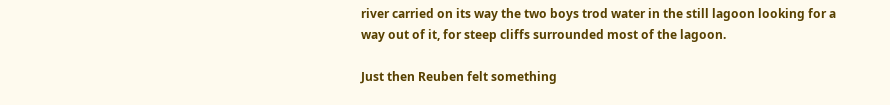river carried on its way the two boys trod water in the still lagoon looking for a way out of it, for steep cliffs surrounded most of the lagoon.

Just then Reuben felt something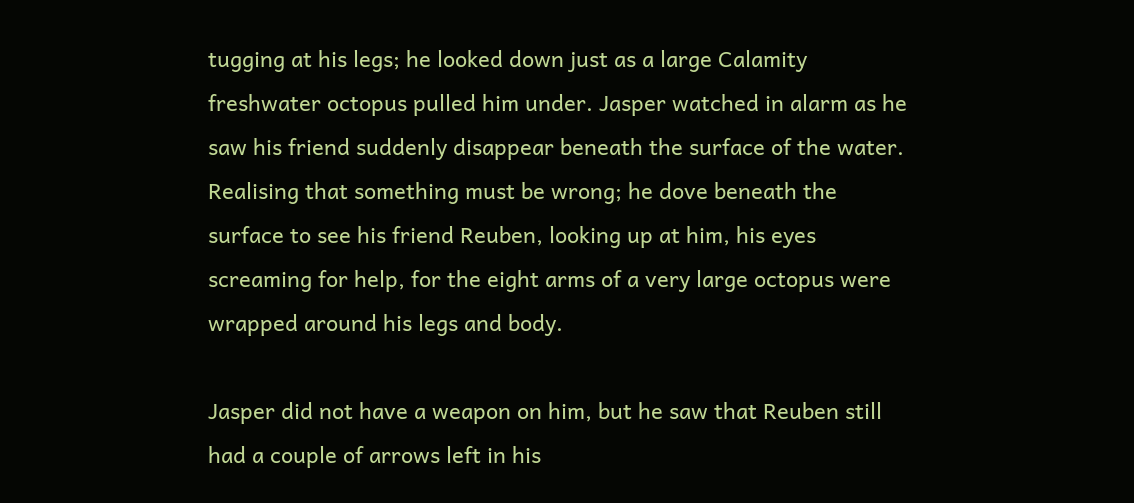tugging at his legs; he looked down just as a large Calamity freshwater octopus pulled him under. Jasper watched in alarm as he saw his friend suddenly disappear beneath the surface of the water. Realising that something must be wrong; he dove beneath the surface to see his friend Reuben, looking up at him, his eyes screaming for help, for the eight arms of a very large octopus were wrapped around his legs and body.

Jasper did not have a weapon on him, but he saw that Reuben still had a couple of arrows left in his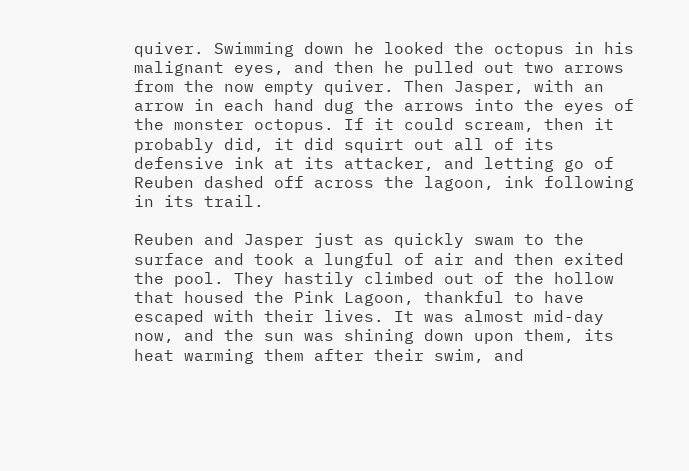quiver. Swimming down he looked the octopus in his malignant eyes, and then he pulled out two arrows from the now empty quiver. Then Jasper, with an arrow in each hand dug the arrows into the eyes of the monster octopus. If it could scream, then it probably did, it did squirt out all of its defensive ink at its attacker, and letting go of Reuben dashed off across the lagoon, ink following in its trail.

Reuben and Jasper just as quickly swam to the surface and took a lungful of air and then exited the pool. They hastily climbed out of the hollow that housed the Pink Lagoon, thankful to have escaped with their lives. It was almost mid-day now, and the sun was shining down upon them, its heat warming them after their swim, and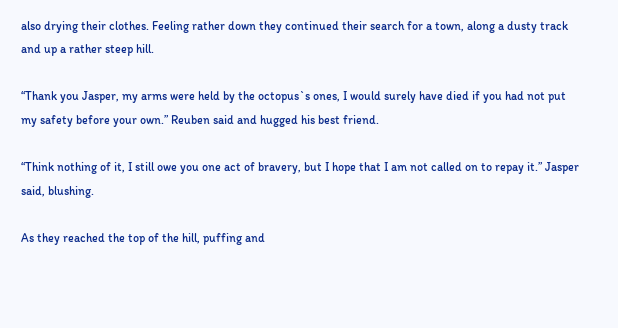also drying their clothes. Feeling rather down they continued their search for a town, along a dusty track and up a rather steep hill.

“Thank you Jasper, my arms were held by the octopus`s ones, I would surely have died if you had not put my safety before your own.” Reuben said and hugged his best friend.

“Think nothing of it, I still owe you one act of bravery, but I hope that I am not called on to repay it.” Jasper said, blushing.

As they reached the top of the hill, puffing and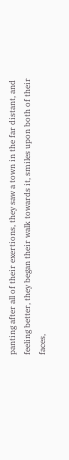panting after all of their exertions, they saw a town in the far distant, and feeling better, they began their walk towards it, smiles upon both of their faces,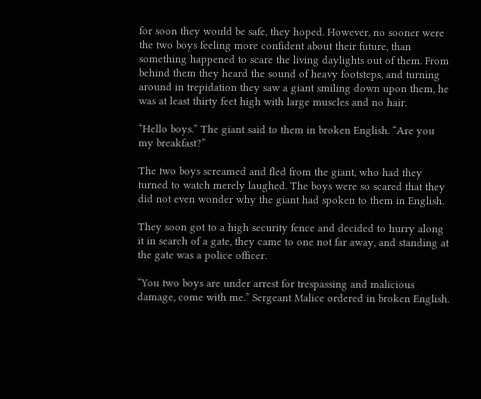for soon they would be safe, they hoped. However, no sooner were the two boys feeling more confident about their future, than something happened to scare the living daylights out of them. From behind them they heard the sound of heavy footsteps, and turning around in trepidation they saw a giant smiling down upon them, he was at least thirty feet high with large muscles and no hair.

“Hello boys.” The giant said to them in broken English. “Are you my breakfast?”

The two boys screamed and fled from the giant, who had they turned to watch merely laughed. The boys were so scared that they did not even wonder why the giant had spoken to them in English.

They soon got to a high security fence and decided to hurry along it in search of a gate, they came to one not far away, and standing at the gate was a police officer.

“You two boys are under arrest for trespassing and malicious damage, come with me.” Sergeant Malice ordered in broken English.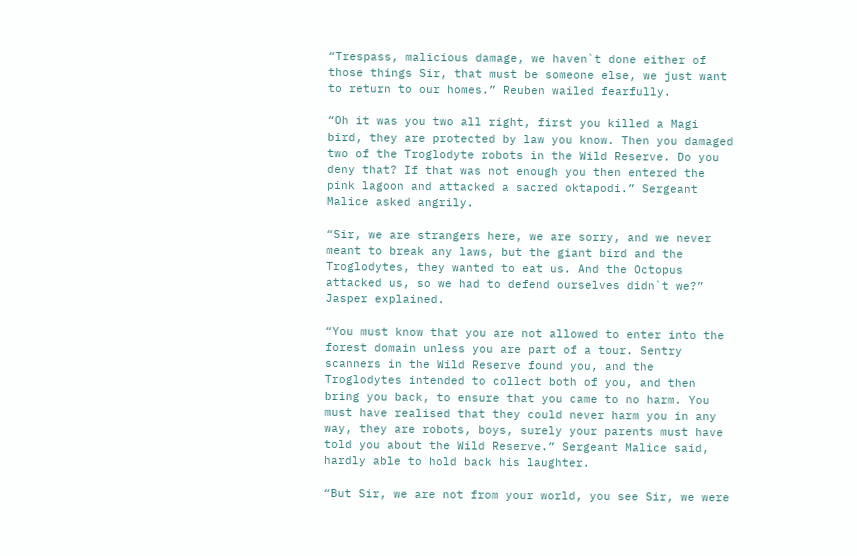“Trespass, malicious damage, we haven`t done either of those things Sir, that must be someone else, we just want to return to our homes.” Reuben wailed fearfully.

“Oh it was you two all right, first you killed a Magi bird, they are protected by law you know. Then you damaged two of the Troglodyte robots in the Wild Reserve. Do you deny that? If that was not enough you then entered the pink lagoon and attacked a sacred oktapodi.” Sergeant Malice asked angrily.

“Sir, we are strangers here, we are sorry, and we never meant to break any laws, but the giant bird and the Troglodytes, they wanted to eat us. And the Octopus attacked us, so we had to defend ourselves didn`t we?” Jasper explained.

“You must know that you are not allowed to enter into the forest domain unless you are part of a tour. Sentry scanners in the Wild Reserve found you, and the Troglodytes intended to collect both of you, and then bring you back, to ensure that you came to no harm. You must have realised that they could never harm you in any way, they are robots, boys, surely your parents must have told you about the Wild Reserve.” Sergeant Malice said, hardly able to hold back his laughter.

“But Sir, we are not from your world, you see Sir, we were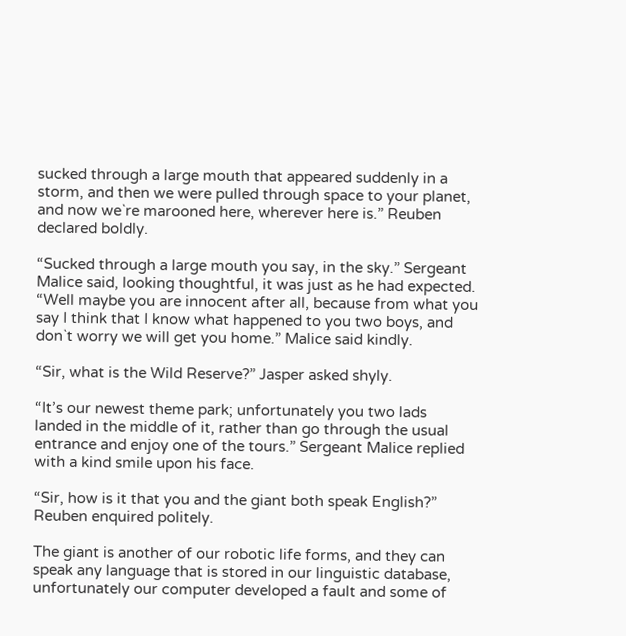sucked through a large mouth that appeared suddenly in a storm, and then we were pulled through space to your planet, and now we`re marooned here, wherever here is.” Reuben declared boldly.

“Sucked through a large mouth you say, in the sky.” Sergeant Malice said, looking thoughtful, it was just as he had expected. “Well maybe you are innocent after all, because from what you say I think that I know what happened to you two boys, and don`t worry we will get you home.” Malice said kindly.

“Sir, what is the Wild Reserve?” Jasper asked shyly.

“It’s our newest theme park; unfortunately you two lads landed in the middle of it, rather than go through the usual entrance and enjoy one of the tours.” Sergeant Malice replied with a kind smile upon his face.

“Sir, how is it that you and the giant both speak English?” Reuben enquired politely.

The giant is another of our robotic life forms, and they can speak any language that is stored in our linguistic database, unfortunately our computer developed a fault and some of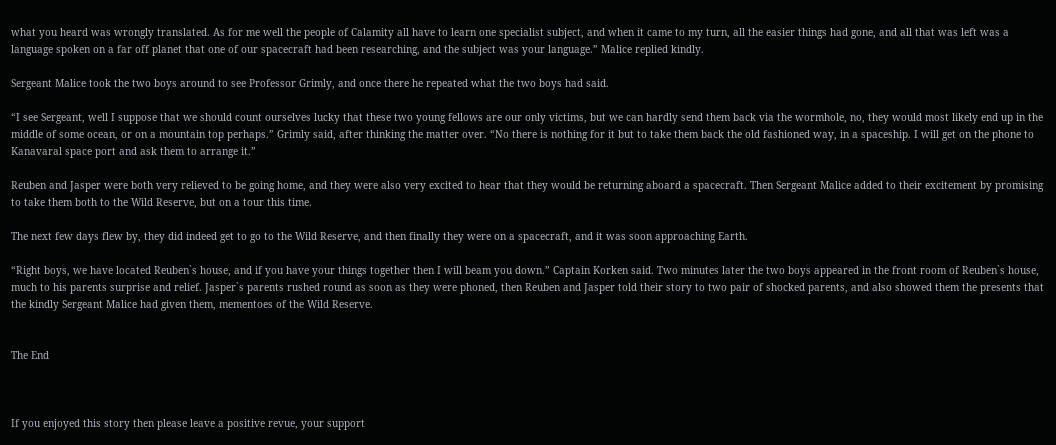what you heard was wrongly translated. As for me well the people of Calamity all have to learn one specialist subject, and when it came to my turn, all the easier things had gone, and all that was left was a language spoken on a far off planet that one of our spacecraft had been researching, and the subject was your language.” Malice replied kindly.

Sergeant Malice took the two boys around to see Professor Grimly, and once there he repeated what the two boys had said.

“I see Sergeant, well I suppose that we should count ourselves lucky that these two young fellows are our only victims, but we can hardly send them back via the wormhole, no, they would most likely end up in the middle of some ocean, or on a mountain top perhaps.” Grimly said, after thinking the matter over. “No there is nothing for it but to take them back the old fashioned way, in a spaceship. I will get on the phone to Kanavaral space port and ask them to arrange it.”

Reuben and Jasper were both very relieved to be going home, and they were also very excited to hear that they would be returning aboard a spacecraft. Then Sergeant Malice added to their excitement by promising to take them both to the Wild Reserve, but on a tour this time.

The next few days flew by, they did indeed get to go to the Wild Reserve, and then finally they were on a spacecraft, and it was soon approaching Earth.

“Right boys, we have located Reuben`s house, and if you have your things together then I will beam you down.” Captain Korken said. Two minutes later the two boys appeared in the front room of Reuben`s house, much to his parents surprise and relief. Jasper`s parents rushed round as soon as they were phoned, then Reuben and Jasper told their story to two pair of shocked parents, and also showed them the presents that the kindly Sergeant Malice had given them, mementoes of the Wild Reserve.


The End



If you enjoyed this story then please leave a positive revue, your support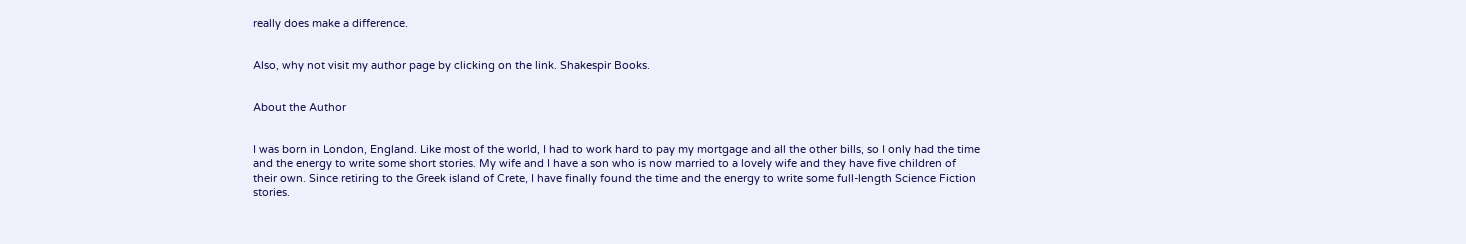really does make a difference.


Also, why not visit my author page by clicking on the link. Shakespir Books.


About the Author


I was born in London, England. Like most of the world, I had to work hard to pay my mortgage and all the other bills, so I only had the time and the energy to write some short stories. My wife and I have a son who is now married to a lovely wife and they have five children of their own. Since retiring to the Greek island of Crete, I have finally found the time and the energy to write some full-length Science Fiction stories.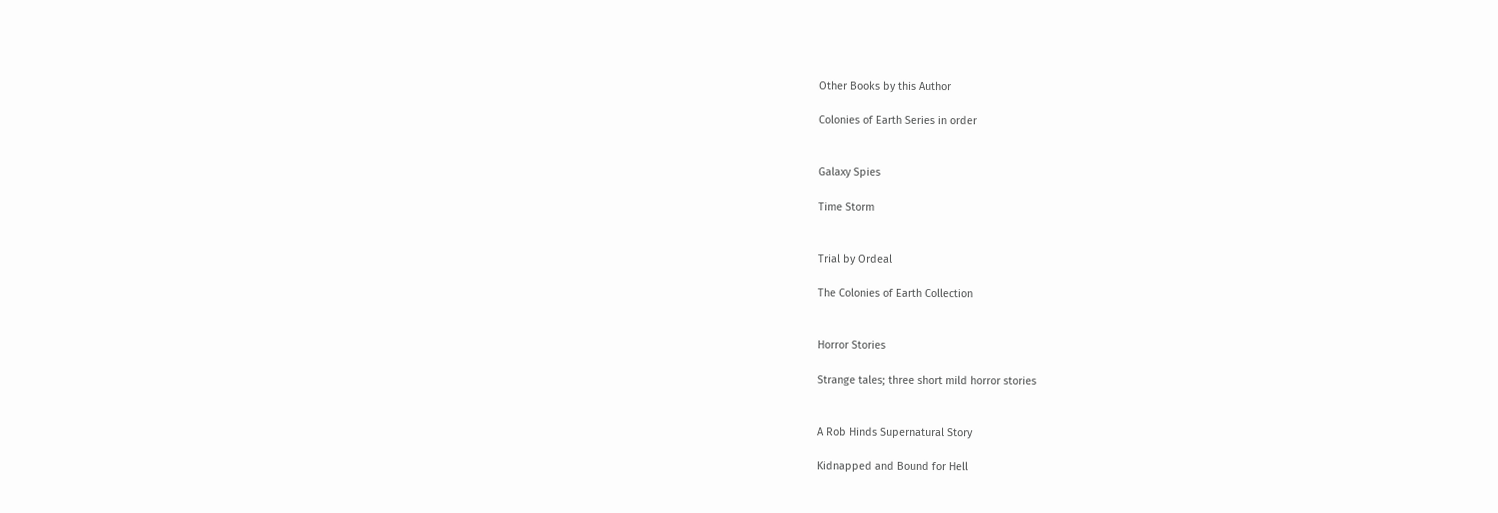Other Books by this Author

Colonies of Earth Series in order


Galaxy Spies

Time Storm


Trial by Ordeal

The Colonies of Earth Collection


Horror Stories

Strange tales; three short mild horror stories


A Rob Hinds Supernatural Story

Kidnapped and Bound for Hell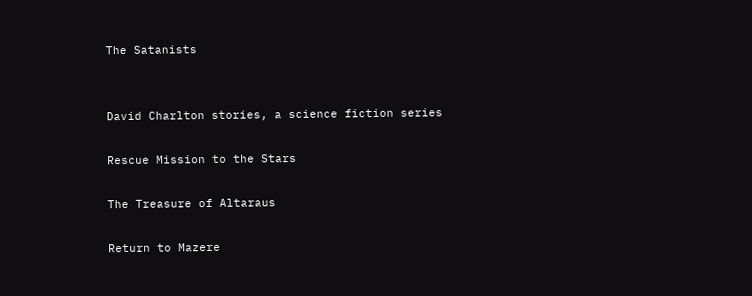The Satanists


David Charlton stories, a science fiction series

Rescue Mission to the Stars

The Treasure of Altaraus

Return to Mazere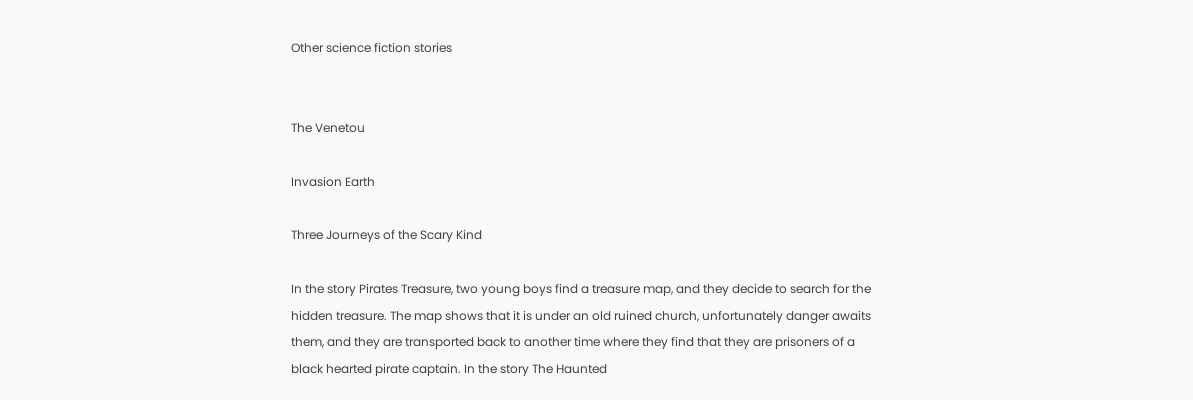Other science fiction stories


The Venetou

Invasion Earth

Three Journeys of the Scary Kind

In the story Pirates Treasure, two young boys find a treasure map, and they decide to search for the hidden treasure. The map shows that it is under an old ruined church, unfortunately danger awaits them, and they are transported back to another time where they find that they are prisoners of a black hearted pirate captain. In the story The Haunted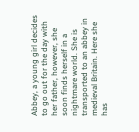Abbey, a young girl decides to go out for the day with her father, however, she soon finds herself in a nightmare world. She is transported to an abbey in medieval Britain. Here she has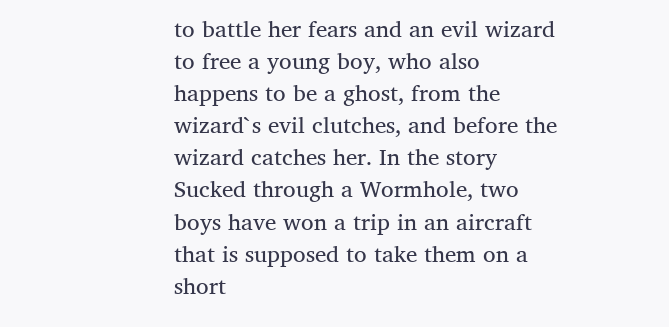to battle her fears and an evil wizard to free a young boy, who also happens to be a ghost, from the wizard`s evil clutches, and before the wizard catches her. In the story Sucked through a Wormhole, two boys have won a trip in an aircraft that is supposed to take them on a short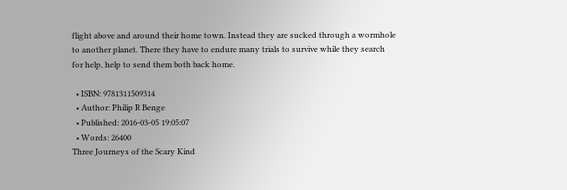flight above and around their home town. Instead they are sucked through a wormhole to another planet. There they have to endure many trials to survive while they search for help, help to send them both back home.

  • ISBN: 9781311509314
  • Author: Philip R Benge
  • Published: 2016-03-05 19:05:07
  • Words: 26400
Three Journeys of the Scary Kind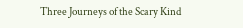Three Journeys of the Scary Kind